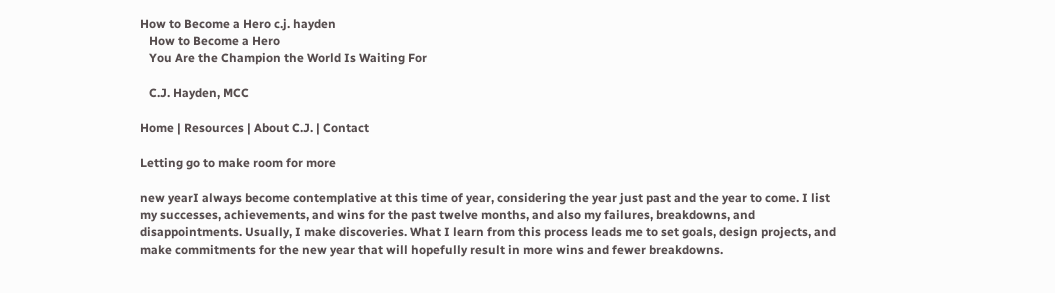How to Become a Hero c.j. hayden
   How to Become a Hero
   You Are the Champion the World Is Waiting For

   C.J. Hayden, MCC

Home | Resources | About C.J. | Contact

Letting go to make room for more

new yearI always become contemplative at this time of year, considering the year just past and the year to come. I list my successes, achievements, and wins for the past twelve months, and also my failures, breakdowns, and disappointments. Usually, I make discoveries. What I learn from this process leads me to set goals, design projects, and make commitments for the new year that will hopefully result in more wins and fewer breakdowns.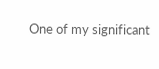One of my significant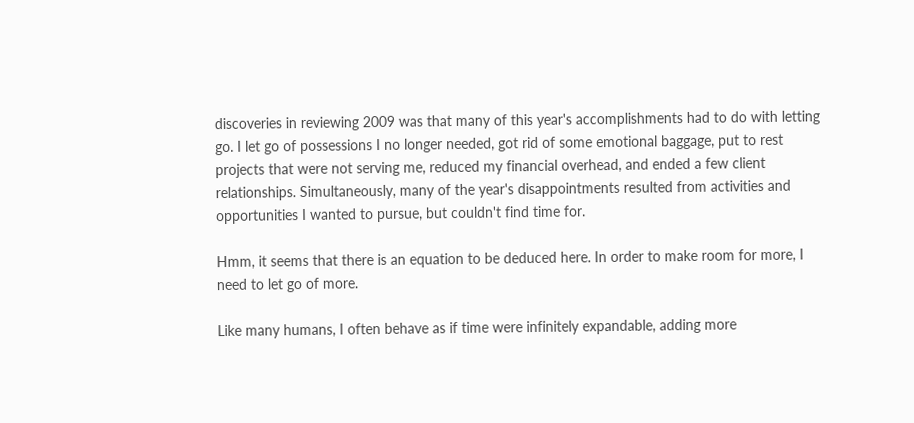discoveries in reviewing 2009 was that many of this year's accomplishments had to do with letting go. I let go of possessions I no longer needed, got rid of some emotional baggage, put to rest projects that were not serving me, reduced my financial overhead, and ended a few client relationships. Simultaneously, many of the year's disappointments resulted from activities and opportunities I wanted to pursue, but couldn't find time for.

Hmm, it seems that there is an equation to be deduced here. In order to make room for more, I need to let go of more.

Like many humans, I often behave as if time were infinitely expandable, adding more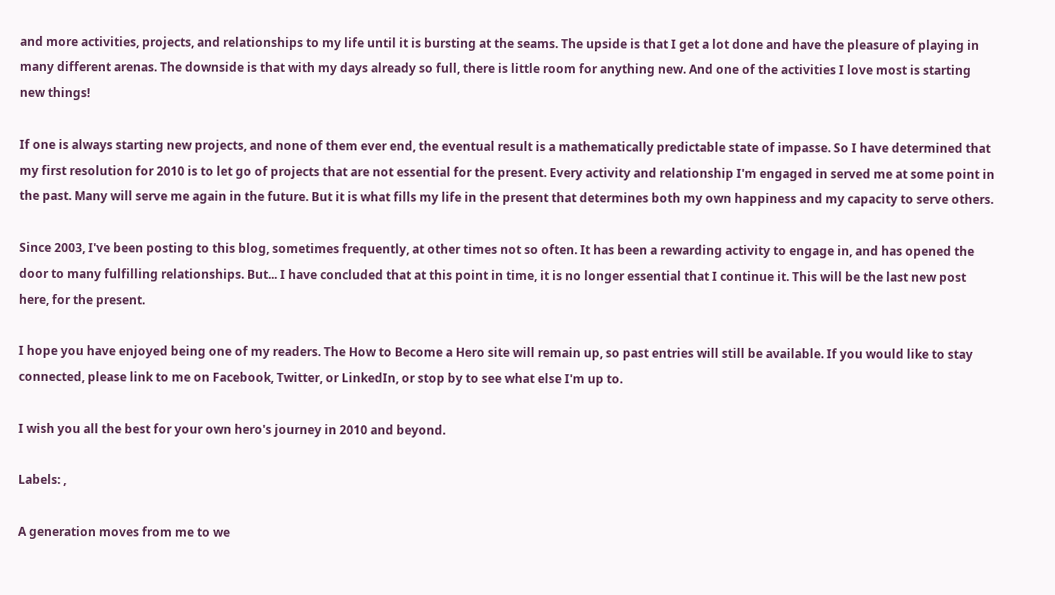and more activities, projects, and relationships to my life until it is bursting at the seams. The upside is that I get a lot done and have the pleasure of playing in many different arenas. The downside is that with my days already so full, there is little room for anything new. And one of the activities I love most is starting new things!

If one is always starting new projects, and none of them ever end, the eventual result is a mathematically predictable state of impasse. So I have determined that my first resolution for 2010 is to let go of projects that are not essential for the present. Every activity and relationship I'm engaged in served me at some point in the past. Many will serve me again in the future. But it is what fills my life in the present that determines both my own happiness and my capacity to serve others.

Since 2003, I've been posting to this blog, sometimes frequently, at other times not so often. It has been a rewarding activity to engage in, and has opened the door to many fulfilling relationships. But... I have concluded that at this point in time, it is no longer essential that I continue it. This will be the last new post here, for the present.

I hope you have enjoyed being one of my readers. The How to Become a Hero site will remain up, so past entries will still be available. If you would like to stay connected, please link to me on Facebook, Twitter, or LinkedIn, or stop by to see what else I'm up to.

I wish you all the best for your own hero's journey in 2010 and beyond.

Labels: ,

A generation moves from me to we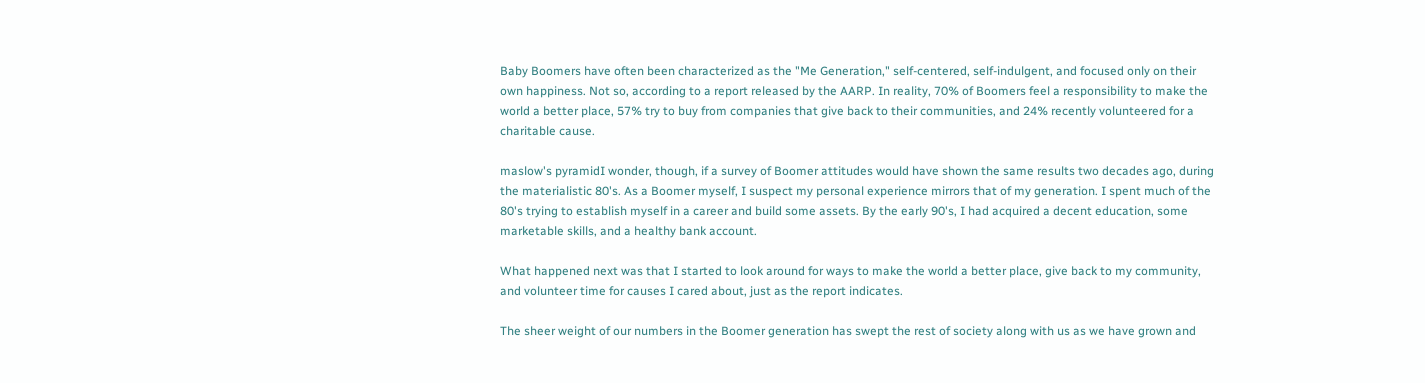Baby Boomers have often been characterized as the "Me Generation," self-centered, self-indulgent, and focused only on their own happiness. Not so, according to a report released by the AARP. In reality, 70% of Boomers feel a responsibility to make the world a better place, 57% try to buy from companies that give back to their communities, and 24% recently volunteered for a charitable cause.

maslow's pyramidI wonder, though, if a survey of Boomer attitudes would have shown the same results two decades ago, during the materialistic 80's. As a Boomer myself, I suspect my personal experience mirrors that of my generation. I spent much of the 80's trying to establish myself in a career and build some assets. By the early 90's, I had acquired a decent education, some marketable skills, and a healthy bank account.

What happened next was that I started to look around for ways to make the world a better place, give back to my community, and volunteer time for causes I cared about, just as the report indicates.

The sheer weight of our numbers in the Boomer generation has swept the rest of society along with us as we have grown and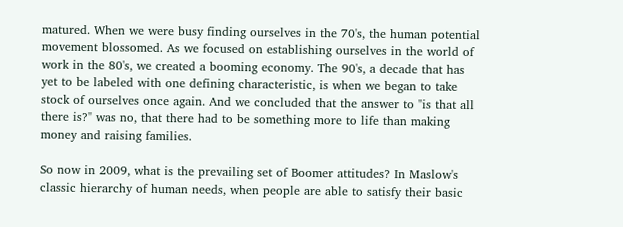matured. When we were busy finding ourselves in the 70's, the human potential movement blossomed. As we focused on establishing ourselves in the world of work in the 80's, we created a booming economy. The 90's, a decade that has yet to be labeled with one defining characteristic, is when we began to take stock of ourselves once again. And we concluded that the answer to "is that all there is?" was no, that there had to be something more to life than making money and raising families.

So now in 2009, what is the prevailing set of Boomer attitudes? In Maslow's classic hierarchy of human needs, when people are able to satisfy their basic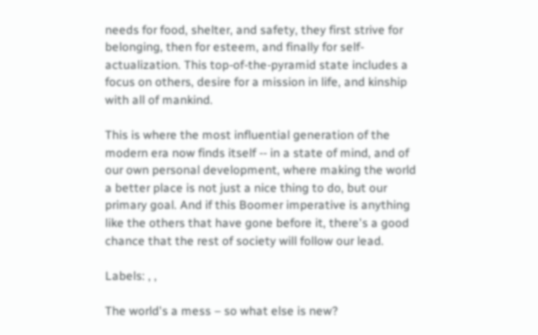needs for food, shelter, and safety, they first strive for belonging, then for esteem, and finally for self-actualization. This top-of-the-pyramid state includes a focus on others, desire for a mission in life, and kinship with all of mankind.

This is where the most influential generation of the modern era now finds itself -- in a state of mind, and of our own personal development, where making the world a better place is not just a nice thing to do, but our primary goal. And if this Boomer imperative is anything like the others that have gone before it, there's a good chance that the rest of society will follow our lead.

Labels: , ,

The world's a mess – so what else is new?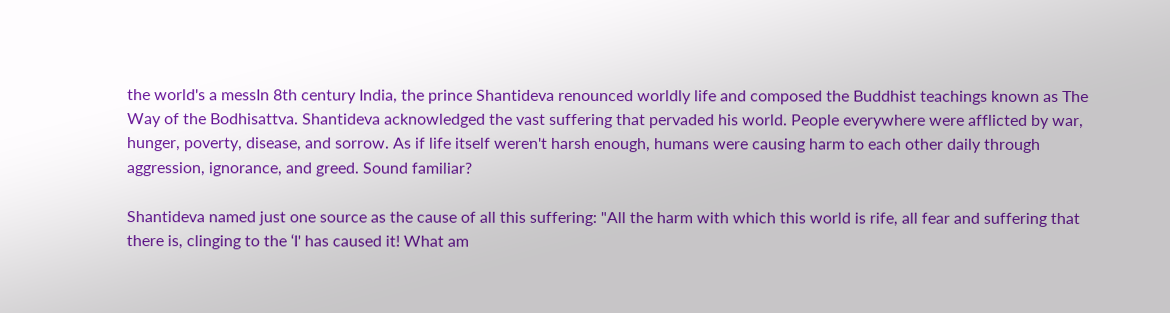the world's a messIn 8th century India, the prince Shantideva renounced worldly life and composed the Buddhist teachings known as The Way of the Bodhisattva. Shantideva acknowledged the vast suffering that pervaded his world. People everywhere were afflicted by war, hunger, poverty, disease, and sorrow. As if life itself weren't harsh enough, humans were causing harm to each other daily through aggression, ignorance, and greed. Sound familiar?

Shantideva named just one source as the cause of all this suffering: "All the harm with which this world is rife, all fear and suffering that there is, clinging to the ‘I' has caused it! What am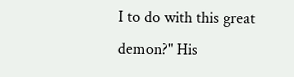I to do with this great demon?" His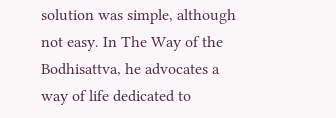solution was simple, although not easy. In The Way of the Bodhisattva, he advocates a way of life dedicated to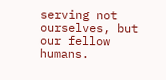serving not ourselves, but our fellow humans.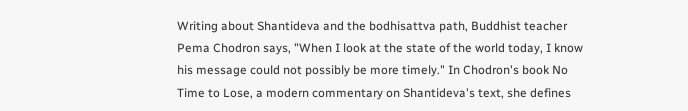Writing about Shantideva and the bodhisattva path, Buddhist teacher Pema Chodron says, "When I look at the state of the world today, I know his message could not possibly be more timely." In Chodron's book No Time to Lose, a modern commentary on Shantideva's text, she defines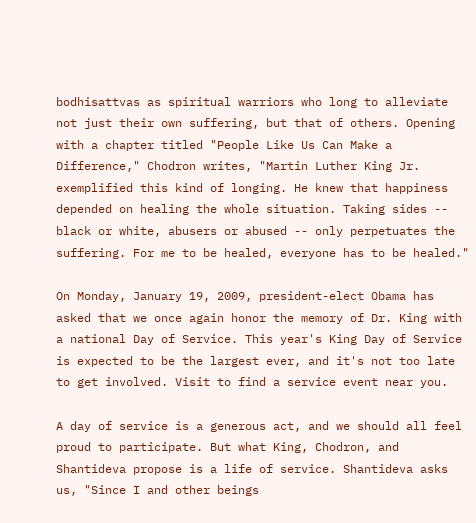bodhisattvas as spiritual warriors who long to alleviate not just their own suffering, but that of others. Opening with a chapter titled "People Like Us Can Make a Difference," Chodron writes, "Martin Luther King Jr. exemplified this kind of longing. He knew that happiness depended on healing the whole situation. Taking sides -- black or white, abusers or abused -- only perpetuates the suffering. For me to be healed, everyone has to be healed."

On Monday, January 19, 2009, president-elect Obama has asked that we once again honor the memory of Dr. King with a national Day of Service. This year's King Day of Service is expected to be the largest ever, and it's not too late to get involved. Visit to find a service event near you.

A day of service is a generous act, and we should all feel proud to participate. But what King, Chodron, and Shantideva propose is a life of service. Shantideva asks us, "Since I and other beings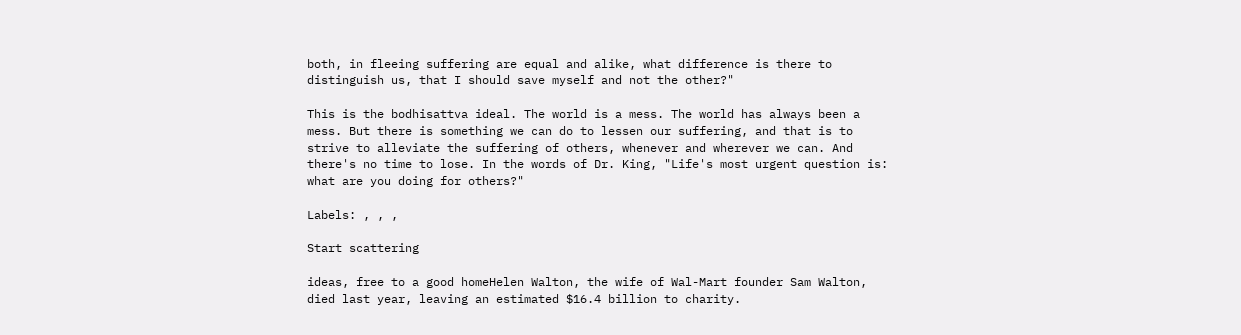both, in fleeing suffering are equal and alike, what difference is there to distinguish us, that I should save myself and not the other?"

This is the bodhisattva ideal. The world is a mess. The world has always been a mess. But there is something we can do to lessen our suffering, and that is to strive to alleviate the suffering of others, whenever and wherever we can. And there's no time to lose. In the words of Dr. King, "Life's most urgent question is: what are you doing for others?"

Labels: , , ,

Start scattering

ideas, free to a good homeHelen Walton, the wife of Wal-Mart founder Sam Walton, died last year, leaving an estimated $16.4 billion to charity.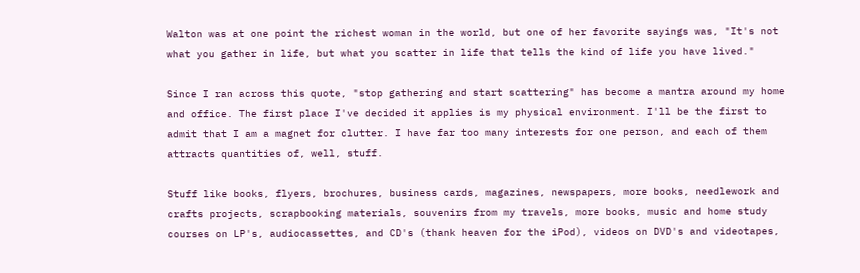Walton was at one point the richest woman in the world, but one of her favorite sayings was, "It's not what you gather in life, but what you scatter in life that tells the kind of life you have lived."

Since I ran across this quote, "stop gathering and start scattering" has become a mantra around my home and office. The first place I've decided it applies is my physical environment. I'll be the first to admit that I am a magnet for clutter. I have far too many interests for one person, and each of them attracts quantities of, well, stuff.

Stuff like books, flyers, brochures, business cards, magazines, newspapers, more books, needlework and crafts projects, scrapbooking materials, souvenirs from my travels, more books, music and home study courses on LP's, audiocassettes, and CD's (thank heaven for the iPod), videos on DVD's and videotapes,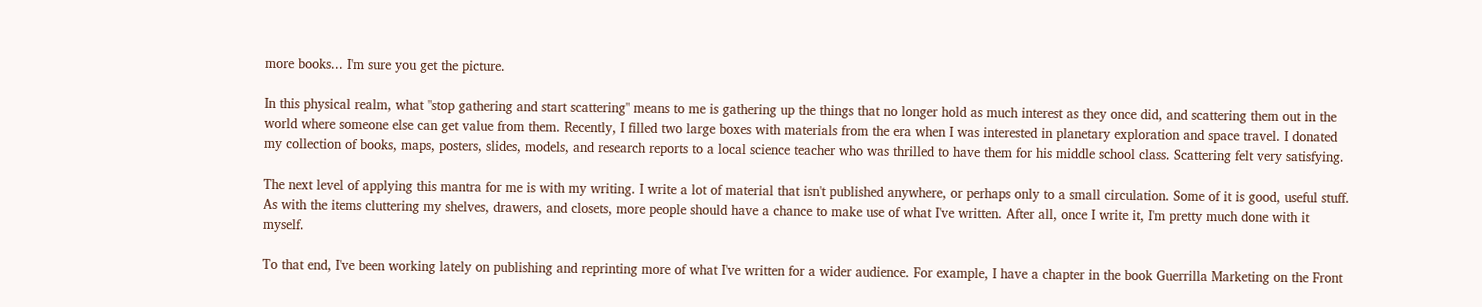more books... I'm sure you get the picture.

In this physical realm, what "stop gathering and start scattering" means to me is gathering up the things that no longer hold as much interest as they once did, and scattering them out in the world where someone else can get value from them. Recently, I filled two large boxes with materials from the era when I was interested in planetary exploration and space travel. I donated my collection of books, maps, posters, slides, models, and research reports to a local science teacher who was thrilled to have them for his middle school class. Scattering felt very satisfying.

The next level of applying this mantra for me is with my writing. I write a lot of material that isn't published anywhere, or perhaps only to a small circulation. Some of it is good, useful stuff. As with the items cluttering my shelves, drawers, and closets, more people should have a chance to make use of what I've written. After all, once I write it, I'm pretty much done with it myself.

To that end, I've been working lately on publishing and reprinting more of what I've written for a wider audience. For example, I have a chapter in the book Guerrilla Marketing on the Front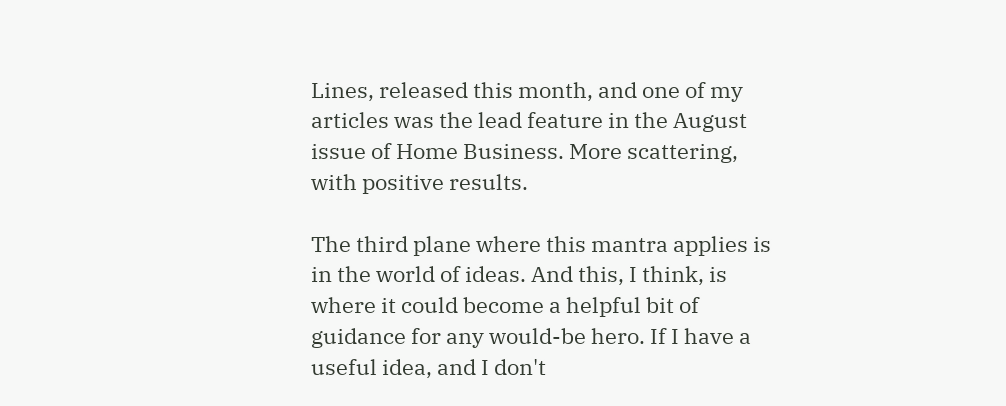Lines, released this month, and one of my articles was the lead feature in the August issue of Home Business. More scattering, with positive results.

The third plane where this mantra applies is in the world of ideas. And this, I think, is where it could become a helpful bit of guidance for any would-be hero. If I have a useful idea, and I don't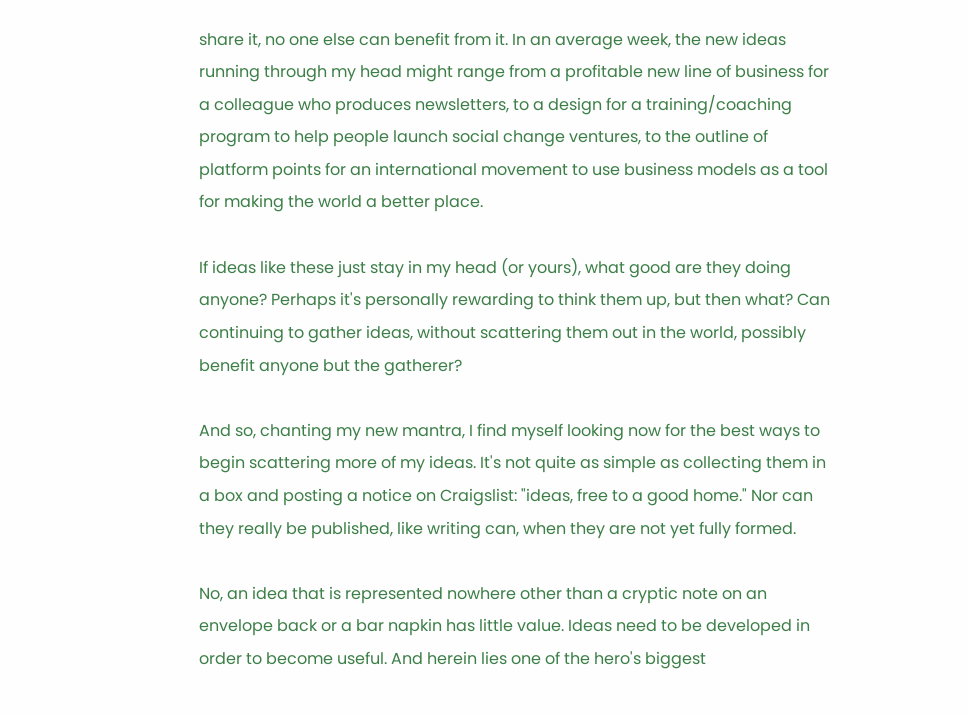share it, no one else can benefit from it. In an average week, the new ideas running through my head might range from a profitable new line of business for a colleague who produces newsletters, to a design for a training/coaching program to help people launch social change ventures, to the outline of platform points for an international movement to use business models as a tool for making the world a better place.

If ideas like these just stay in my head (or yours), what good are they doing anyone? Perhaps it's personally rewarding to think them up, but then what? Can continuing to gather ideas, without scattering them out in the world, possibly benefit anyone but the gatherer?

And so, chanting my new mantra, I find myself looking now for the best ways to begin scattering more of my ideas. It's not quite as simple as collecting them in a box and posting a notice on Craigslist: "ideas, free to a good home." Nor can they really be published, like writing can, when they are not yet fully formed.

No, an idea that is represented nowhere other than a cryptic note on an envelope back or a bar napkin has little value. Ideas need to be developed in order to become useful. And herein lies one of the hero's biggest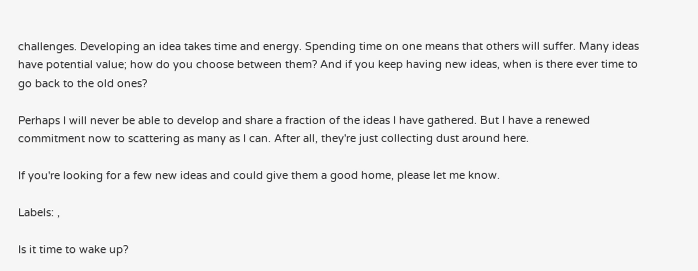challenges. Developing an idea takes time and energy. Spending time on one means that others will suffer. Many ideas have potential value; how do you choose between them? And if you keep having new ideas, when is there ever time to go back to the old ones?

Perhaps I will never be able to develop and share a fraction of the ideas I have gathered. But I have a renewed commitment now to scattering as many as I can. After all, they're just collecting dust around here.

If you're looking for a few new ideas and could give them a good home, please let me know.

Labels: ,

Is it time to wake up?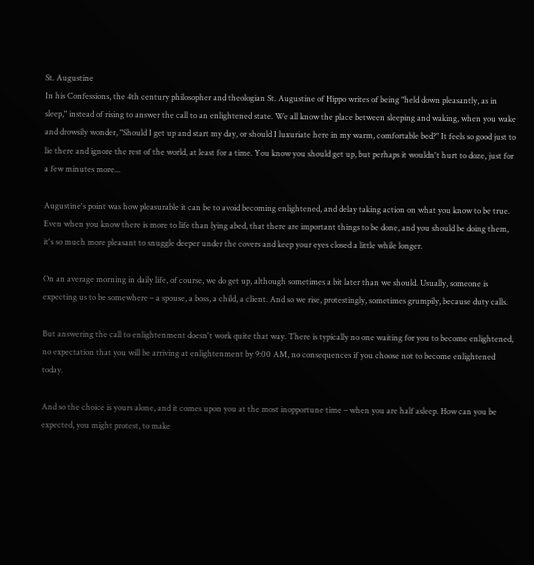St. Augustine
In his Confessions, the 4th century philosopher and theologian St. Augustine of Hippo writes of being "held down pleasantly, as in sleep," instead of rising to answer the call to an enlightened state. We all know the place between sleeping and waking, when you wake and drowsily wonder, "Should I get up and start my day, or should I luxuriate here in my warm, comfortable bed?" It feels so good just to lie there and ignore the rest of the world, at least for a time. You know you should get up, but perhaps it wouldn't hurt to doze, just for a few minutes more...

Augustine's point was how pleasurable it can be to avoid becoming enlightened, and delay taking action on what you know to be true. Even when you know there is more to life than lying abed, that there are important things to be done, and you should be doing them, it's so much more pleasant to snuggle deeper under the covers and keep your eyes closed a little while longer.

On an average morning in daily life, of course, we do get up, although sometimes a bit later than we should. Usually, someone is expecting us to be somewhere – a spouse, a boss, a child, a client. And so we rise, protestingly, sometimes grumpily, because duty calls.

But answering the call to enlightenment doesn't work quite that way. There is typically no one waiting for you to become enlightened, no expectation that you will be arriving at enlightenment by 9:00 AM, no consequences if you choose not to become enlightened today.

And so the choice is yours alone, and it comes upon you at the most inopportune time – when you are half asleep. How can you be expected, you might protest, to make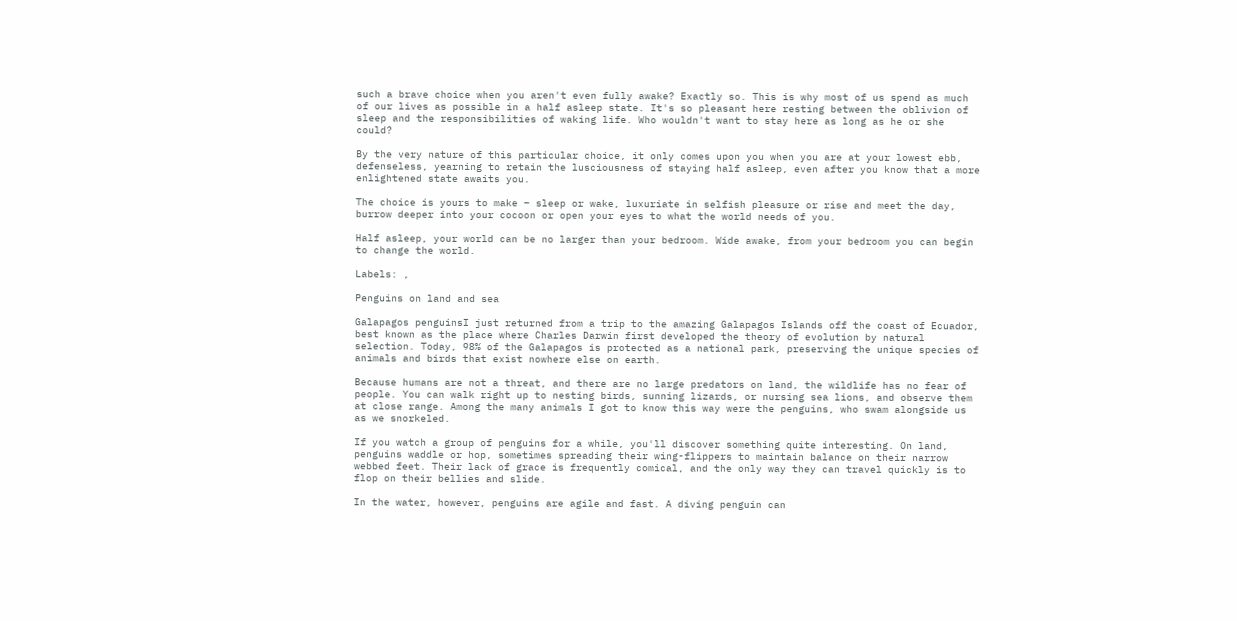such a brave choice when you aren't even fully awake? Exactly so. This is why most of us spend as much of our lives as possible in a half asleep state. It's so pleasant here resting between the oblivion of sleep and the responsibilities of waking life. Who wouldn't want to stay here as long as he or she could?

By the very nature of this particular choice, it only comes upon you when you are at your lowest ebb, defenseless, yearning to retain the lusciousness of staying half asleep, even after you know that a more enlightened state awaits you.

The choice is yours to make – sleep or wake, luxuriate in selfish pleasure or rise and meet the day, burrow deeper into your cocoon or open your eyes to what the world needs of you.

Half asleep, your world can be no larger than your bedroom. Wide awake, from your bedroom you can begin to change the world.

Labels: ,

Penguins on land and sea

Galapagos penguinsI just returned from a trip to the amazing Galapagos Islands off the coast of Ecuador, best known as the place where Charles Darwin first developed the theory of evolution by natural selection. Today, 98% of the Galapagos is protected as a national park, preserving the unique species of animals and birds that exist nowhere else on earth.

Because humans are not a threat, and there are no large predators on land, the wildlife has no fear of people. You can walk right up to nesting birds, sunning lizards, or nursing sea lions, and observe them at close range. Among the many animals I got to know this way were the penguins, who swam alongside us as we snorkeled.

If you watch a group of penguins for a while, you'll discover something quite interesting. On land, penguins waddle or hop, sometimes spreading their wing-flippers to maintain balance on their narrow webbed feet. Their lack of grace is frequently comical, and the only way they can travel quickly is to flop on their bellies and slide.

In the water, however, penguins are agile and fast. A diving penguin can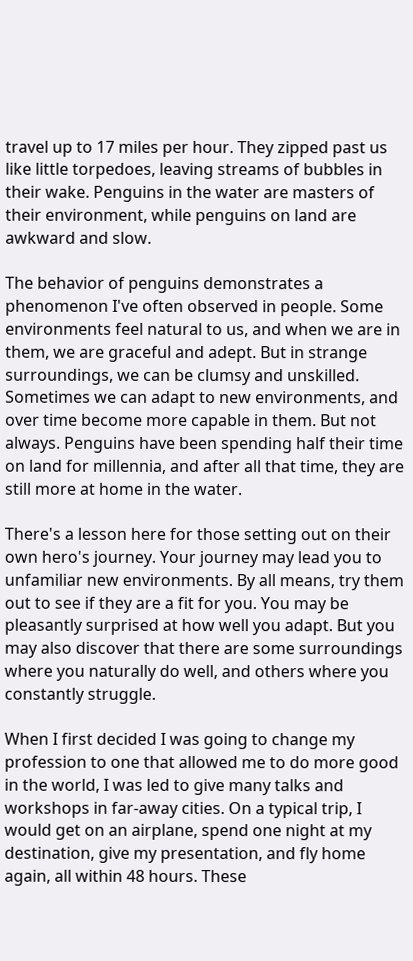travel up to 17 miles per hour. They zipped past us like little torpedoes, leaving streams of bubbles in their wake. Penguins in the water are masters of their environment, while penguins on land are awkward and slow.

The behavior of penguins demonstrates a phenomenon I've often observed in people. Some environments feel natural to us, and when we are in them, we are graceful and adept. But in strange surroundings, we can be clumsy and unskilled. Sometimes we can adapt to new environments, and over time become more capable in them. But not always. Penguins have been spending half their time on land for millennia, and after all that time, they are still more at home in the water.

There's a lesson here for those setting out on their own hero's journey. Your journey may lead you to unfamiliar new environments. By all means, try them out to see if they are a fit for you. You may be pleasantly surprised at how well you adapt. But you may also discover that there are some surroundings where you naturally do well, and others where you constantly struggle.

When I first decided I was going to change my profession to one that allowed me to do more good in the world, I was led to give many talks and workshops in far-away cities. On a typical trip, I would get on an airplane, spend one night at my destination, give my presentation, and fly home again, all within 48 hours. These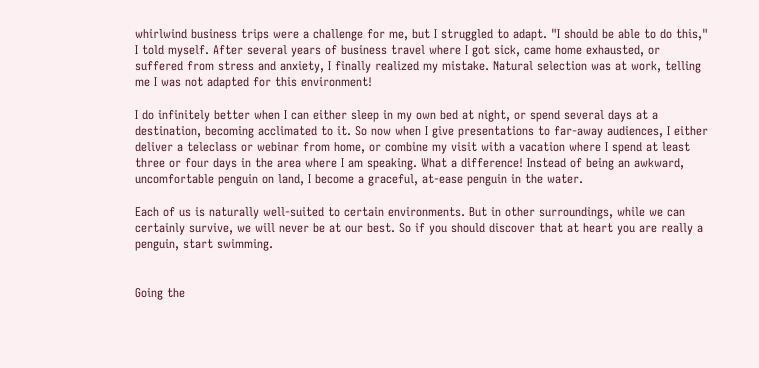whirlwind business trips were a challenge for me, but I struggled to adapt. "I should be able to do this," I told myself. After several years of business travel where I got sick, came home exhausted, or suffered from stress and anxiety, I finally realized my mistake. Natural selection was at work, telling me I was not adapted for this environment!

I do infinitely better when I can either sleep in my own bed at night, or spend several days at a destination, becoming acclimated to it. So now when I give presentations to far-away audiences, I either deliver a teleclass or webinar from home, or combine my visit with a vacation where I spend at least three or four days in the area where I am speaking. What a difference! Instead of being an awkward, uncomfortable penguin on land, I become a graceful, at-ease penguin in the water.

Each of us is naturally well-suited to certain environments. But in other surroundings, while we can certainly survive, we will never be at our best. So if you should discover that at heart you are really a penguin, start swimming.


Going the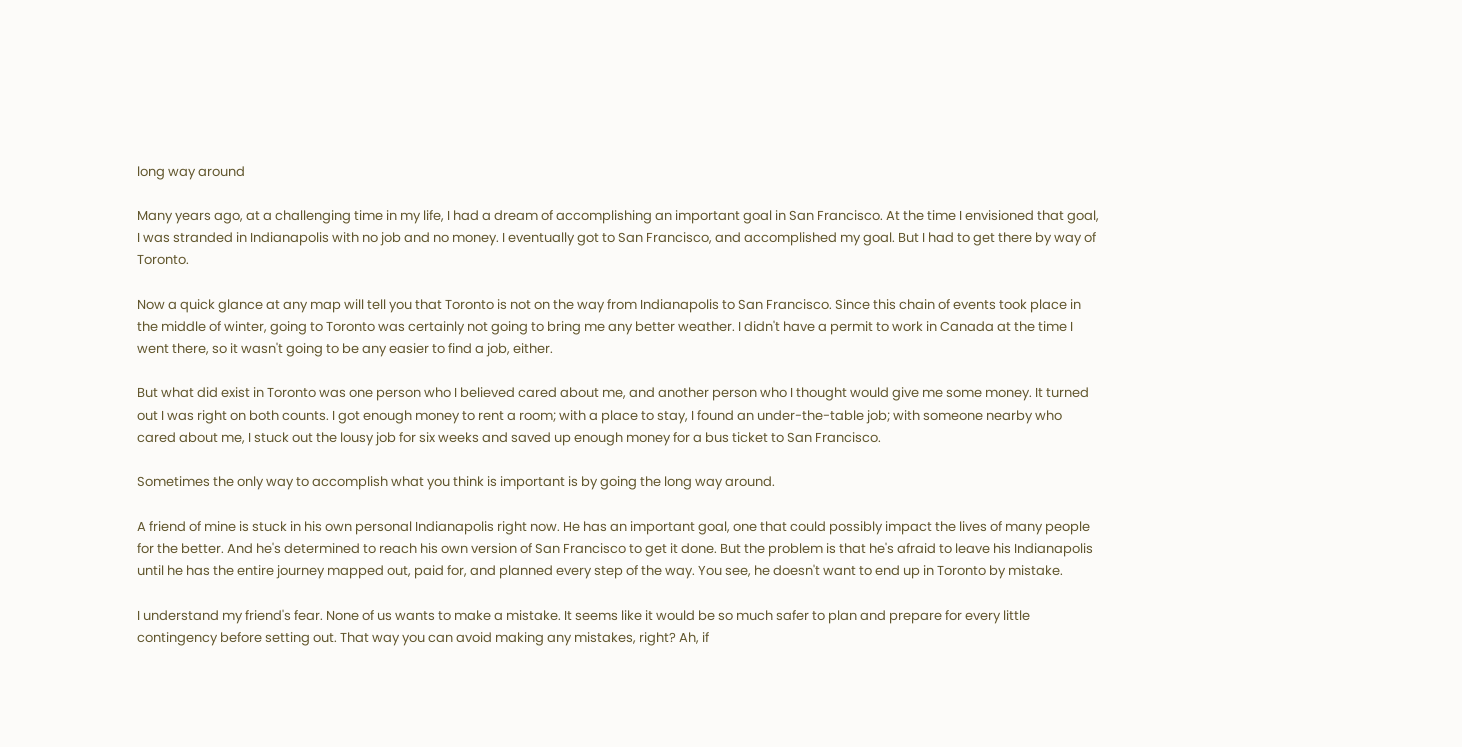long way around

Many years ago, at a challenging time in my life, I had a dream of accomplishing an important goal in San Francisco. At the time I envisioned that goal, I was stranded in Indianapolis with no job and no money. I eventually got to San Francisco, and accomplished my goal. But I had to get there by way of Toronto.

Now a quick glance at any map will tell you that Toronto is not on the way from Indianapolis to San Francisco. Since this chain of events took place in the middle of winter, going to Toronto was certainly not going to bring me any better weather. I didn't have a permit to work in Canada at the time I went there, so it wasn't going to be any easier to find a job, either.

But what did exist in Toronto was one person who I believed cared about me, and another person who I thought would give me some money. It turned out I was right on both counts. I got enough money to rent a room; with a place to stay, I found an under-the-table job; with someone nearby who cared about me, I stuck out the lousy job for six weeks and saved up enough money for a bus ticket to San Francisco.

Sometimes the only way to accomplish what you think is important is by going the long way around.

A friend of mine is stuck in his own personal Indianapolis right now. He has an important goal, one that could possibly impact the lives of many people for the better. And he's determined to reach his own version of San Francisco to get it done. But the problem is that he's afraid to leave his Indianapolis until he has the entire journey mapped out, paid for, and planned every step of the way. You see, he doesn't want to end up in Toronto by mistake.

I understand my friend's fear. None of us wants to make a mistake. It seems like it would be so much safer to plan and prepare for every little contingency before setting out. That way you can avoid making any mistakes, right? Ah, if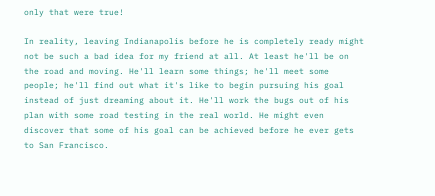only that were true!

In reality, leaving Indianapolis before he is completely ready might not be such a bad idea for my friend at all. At least he'll be on the road and moving. He'll learn some things; he'll meet some people; he'll find out what it's like to begin pursuing his goal instead of just dreaming about it. He'll work the bugs out of his plan with some road testing in the real world. He might even discover that some of his goal can be achieved before he ever gets to San Francisco.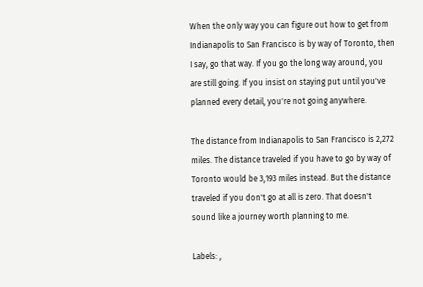When the only way you can figure out how to get from Indianapolis to San Francisco is by way of Toronto, then I say, go that way. If you go the long way around, you are still going. If you insist on staying put until you've planned every detail, you're not going anywhere.

The distance from Indianapolis to San Francisco is 2,272 miles. The distance traveled if you have to go by way of Toronto would be 3,193 miles instead. But the distance traveled if you don't go at all is zero. That doesn't sound like a journey worth planning to me.

Labels: ,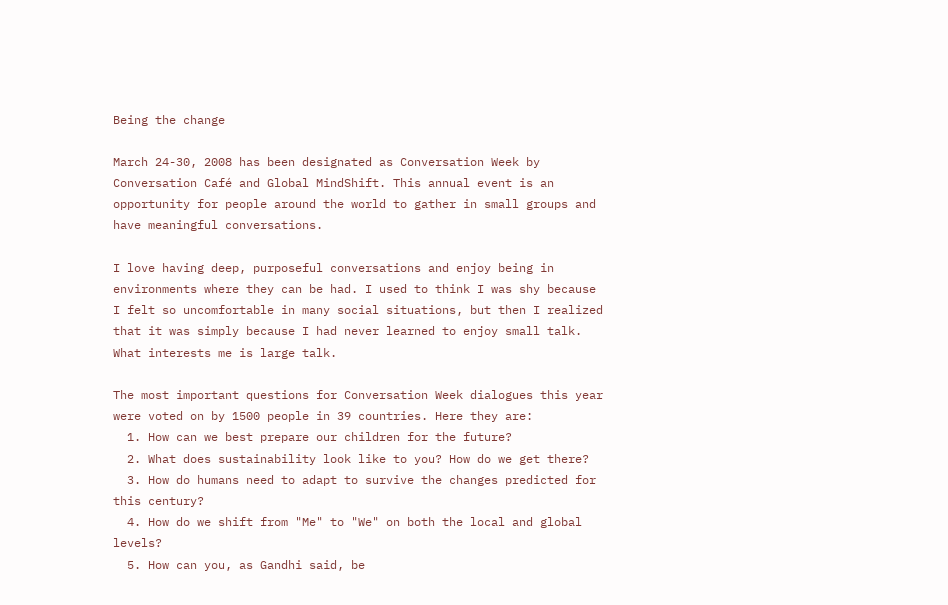Being the change

March 24-30, 2008 has been designated as Conversation Week by Conversation Café and Global MindShift. This annual event is an opportunity for people around the world to gather in small groups and have meaningful conversations.

I love having deep, purposeful conversations and enjoy being in environments where they can be had. I used to think I was shy because I felt so uncomfortable in many social situations, but then I realized that it was simply because I had never learned to enjoy small talk. What interests me is large talk.

The most important questions for Conversation Week dialogues this year were voted on by 1500 people in 39 countries. Here they are:
  1. How can we best prepare our children for the future?
  2. What does sustainability look like to you? How do we get there?
  3. How do humans need to adapt to survive the changes predicted for this century?
  4. How do we shift from "Me" to "We" on both the local and global levels?
  5. How can you, as Gandhi said, be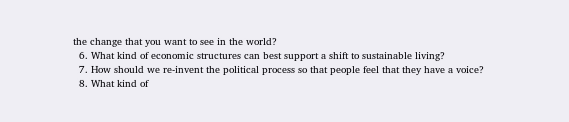the change that you want to see in the world?
  6. What kind of economic structures can best support a shift to sustainable living?
  7. How should we re-invent the political process so that people feel that they have a voice?
  8. What kind of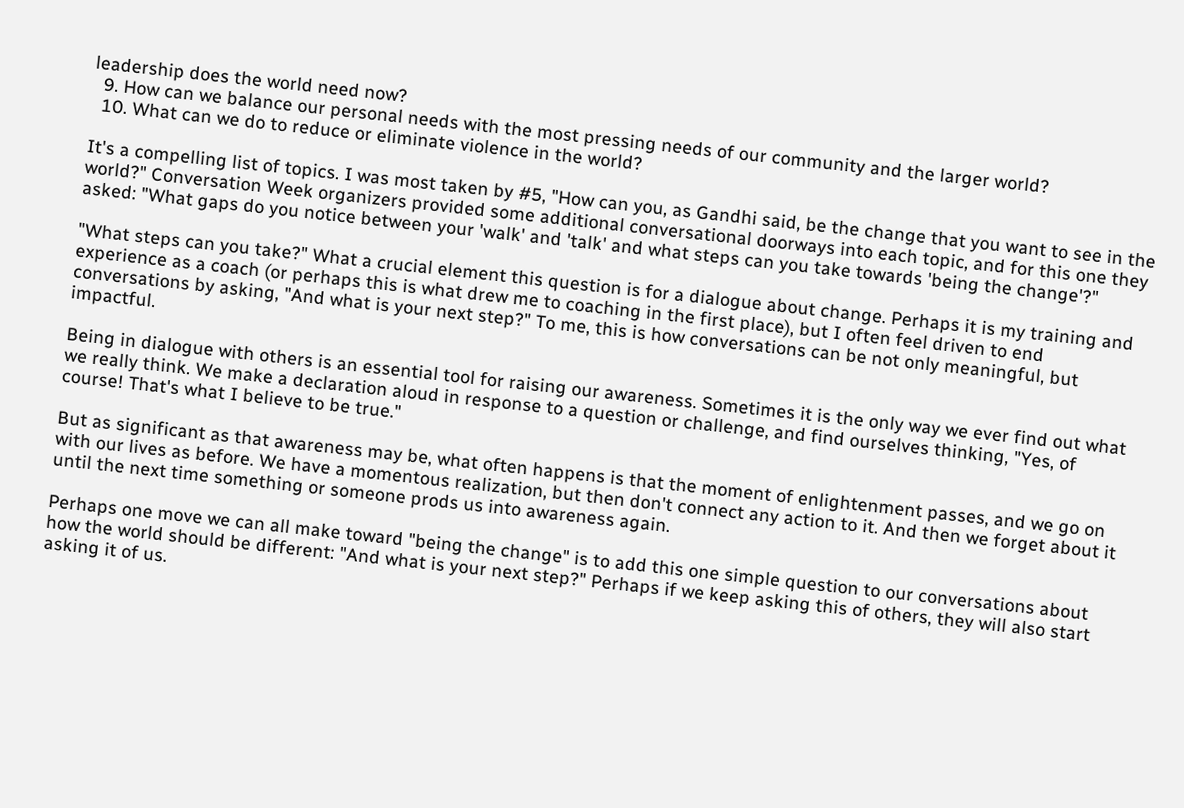leadership does the world need now?
  9. How can we balance our personal needs with the most pressing needs of our community and the larger world?
  10. What can we do to reduce or eliminate violence in the world?

It's a compelling list of topics. I was most taken by #5, "How can you, as Gandhi said, be the change that you want to see in the world?" Conversation Week organizers provided some additional conversational doorways into each topic, and for this one they asked: "What gaps do you notice between your 'walk' and 'talk' and what steps can you take towards 'being the change'?"

"What steps can you take?" What a crucial element this question is for a dialogue about change. Perhaps it is my training and experience as a coach (or perhaps this is what drew me to coaching in the first place), but I often feel driven to end conversations by asking, "And what is your next step?" To me, this is how conversations can be not only meaningful, but impactful.

Being in dialogue with others is an essential tool for raising our awareness. Sometimes it is the only way we ever find out what we really think. We make a declaration aloud in response to a question or challenge, and find ourselves thinking, "Yes, of course! That's what I believe to be true."

But as significant as that awareness may be, what often happens is that the moment of enlightenment passes, and we go on with our lives as before. We have a momentous realization, but then don't connect any action to it. And then we forget about it until the next time something or someone prods us into awareness again.

Perhaps one move we can all make toward "being the change" is to add this one simple question to our conversations about how the world should be different: "And what is your next step?" Perhaps if we keep asking this of others, they will also start asking it of us.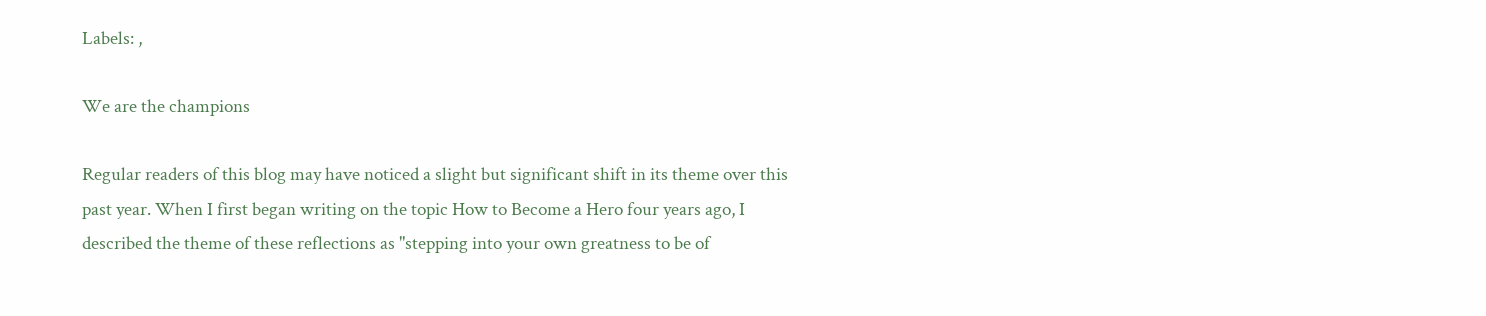Labels: ,

We are the champions

Regular readers of this blog may have noticed a slight but significant shift in its theme over this past year. When I first began writing on the topic How to Become a Hero four years ago, I described the theme of these reflections as "stepping into your own greatness to be of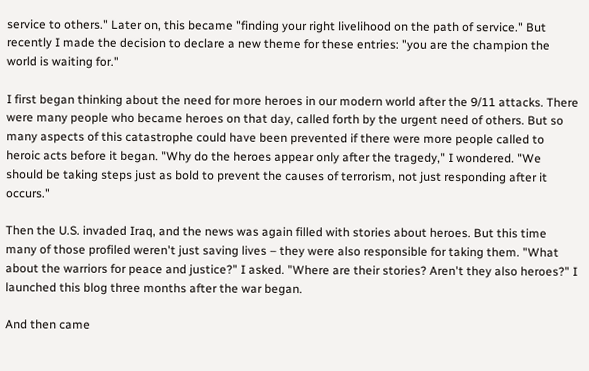service to others." Later on, this became "finding your right livelihood on the path of service." But recently I made the decision to declare a new theme for these entries: "you are the champion the world is waiting for."

I first began thinking about the need for more heroes in our modern world after the 9/11 attacks. There were many people who became heroes on that day, called forth by the urgent need of others. But so many aspects of this catastrophe could have been prevented if there were more people called to heroic acts before it began. "Why do the heroes appear only after the tragedy," I wondered. "We should be taking steps just as bold to prevent the causes of terrorism, not just responding after it occurs."

Then the U.S. invaded Iraq, and the news was again filled with stories about heroes. But this time many of those profiled weren't just saving lives – they were also responsible for taking them. "What about the warriors for peace and justice?" I asked. "Where are their stories? Aren't they also heroes?" I launched this blog three months after the war began.

And then came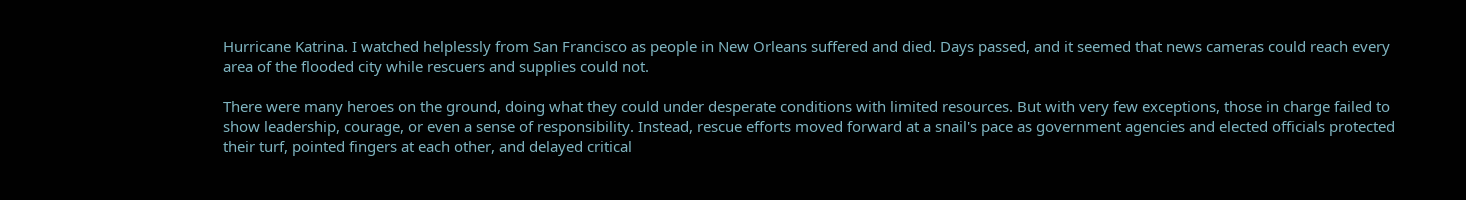Hurricane Katrina. I watched helplessly from San Francisco as people in New Orleans suffered and died. Days passed, and it seemed that news cameras could reach every area of the flooded city while rescuers and supplies could not.

There were many heroes on the ground, doing what they could under desperate conditions with limited resources. But with very few exceptions, those in charge failed to show leadership, courage, or even a sense of responsibility. Instead, rescue efforts moved forward at a snail's pace as government agencies and elected officials protected their turf, pointed fingers at each other, and delayed critical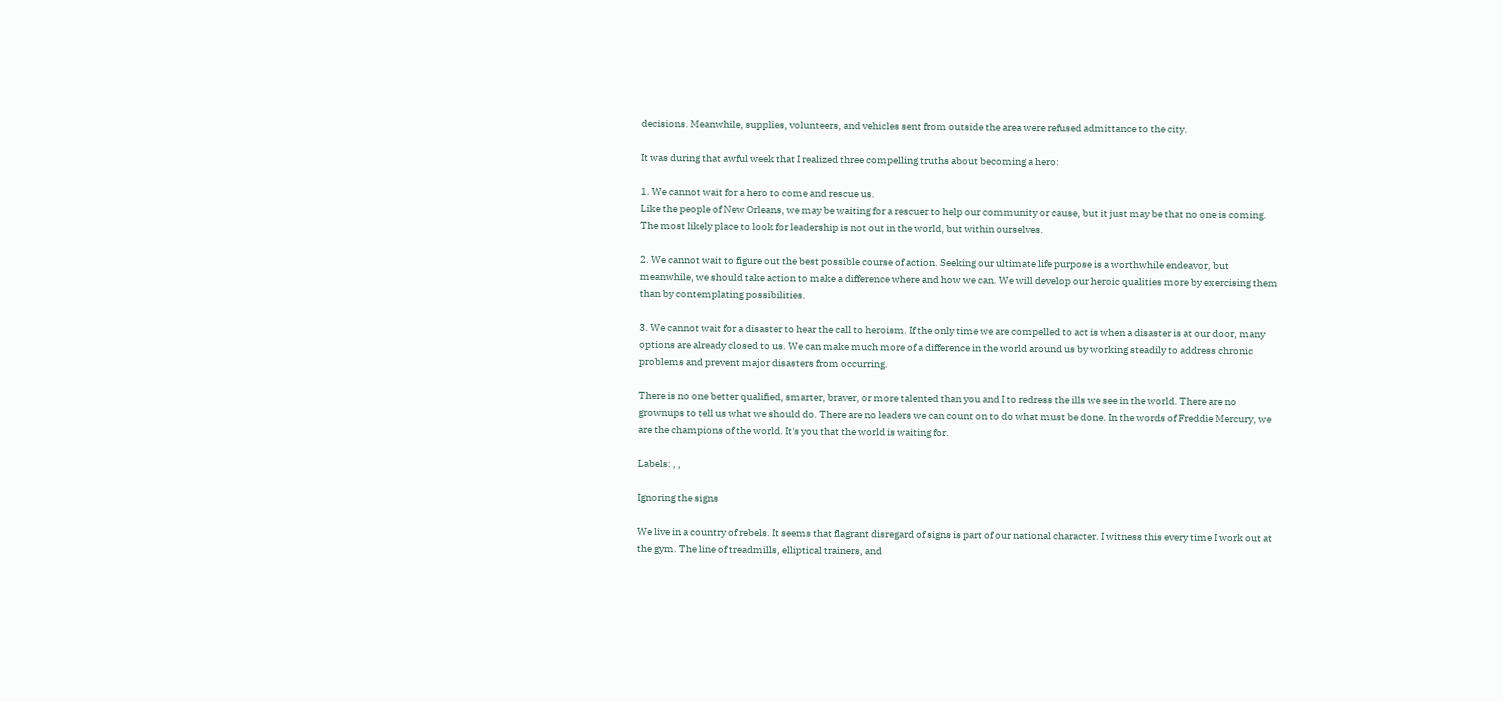decisions. Meanwhile, supplies, volunteers, and vehicles sent from outside the area were refused admittance to the city.

It was during that awful week that I realized three compelling truths about becoming a hero:

1. We cannot wait for a hero to come and rescue us.
Like the people of New Orleans, we may be waiting for a rescuer to help our community or cause, but it just may be that no one is coming. The most likely place to look for leadership is not out in the world, but within ourselves.

2. We cannot wait to figure out the best possible course of action. Seeking our ultimate life purpose is a worthwhile endeavor, but meanwhile, we should take action to make a difference where and how we can. We will develop our heroic qualities more by exercising them than by contemplating possibilities.

3. We cannot wait for a disaster to hear the call to heroism. If the only time we are compelled to act is when a disaster is at our door, many options are already closed to us. We can make much more of a difference in the world around us by working steadily to address chronic problems and prevent major disasters from occurring.

There is no one better qualified, smarter, braver, or more talented than you and I to redress the ills we see in the world. There are no grownups to tell us what we should do. There are no leaders we can count on to do what must be done. In the words of Freddie Mercury, we are the champions of the world. It's you that the world is waiting for.

Labels: , ,

Ignoring the signs

We live in a country of rebels. It seems that flagrant disregard of signs is part of our national character. I witness this every time I work out at the gym. The line of treadmills, elliptical trainers, and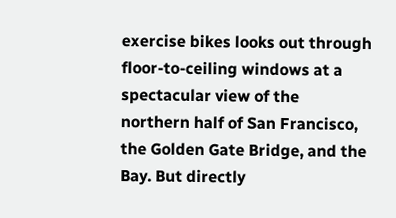exercise bikes looks out through floor-to-ceiling windows at a spectacular view of the northern half of San Francisco, the Golden Gate Bridge, and the Bay. But directly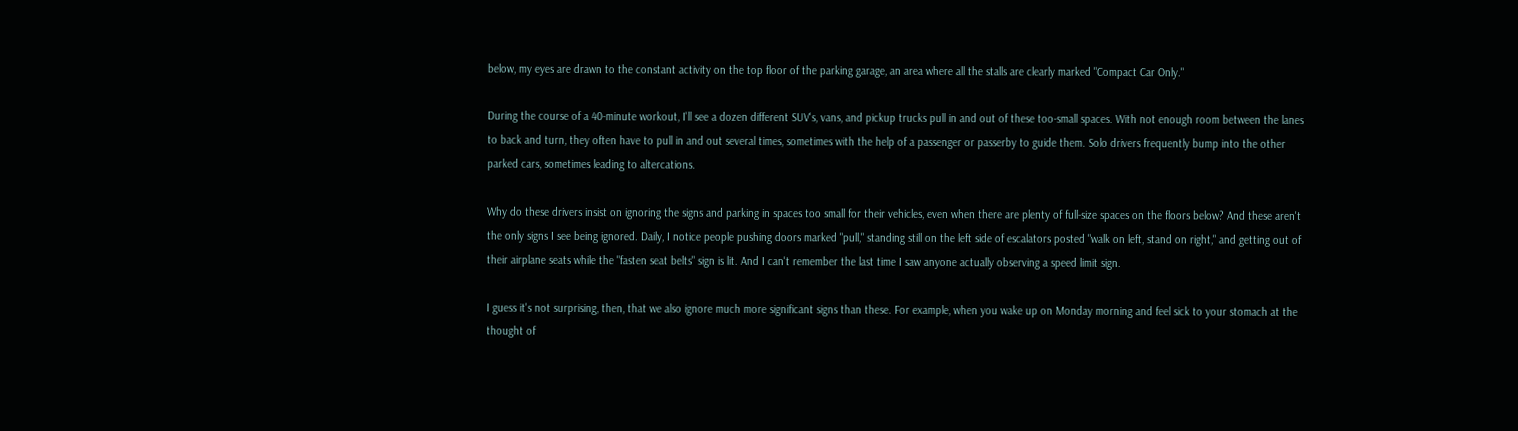below, my eyes are drawn to the constant activity on the top floor of the parking garage, an area where all the stalls are clearly marked "Compact Car Only."

During the course of a 40-minute workout, I'll see a dozen different SUV's, vans, and pickup trucks pull in and out of these too-small spaces. With not enough room between the lanes to back and turn, they often have to pull in and out several times, sometimes with the help of a passenger or passerby to guide them. Solo drivers frequently bump into the other parked cars, sometimes leading to altercations.

Why do these drivers insist on ignoring the signs and parking in spaces too small for their vehicles, even when there are plenty of full-size spaces on the floors below? And these aren't the only signs I see being ignored. Daily, I notice people pushing doors marked "pull," standing still on the left side of escalators posted "walk on left, stand on right," and getting out of their airplane seats while the "fasten seat belts" sign is lit. And I can't remember the last time I saw anyone actually observing a speed limit sign.

I guess it's not surprising, then, that we also ignore much more significant signs than these. For example, when you wake up on Monday morning and feel sick to your stomach at the thought of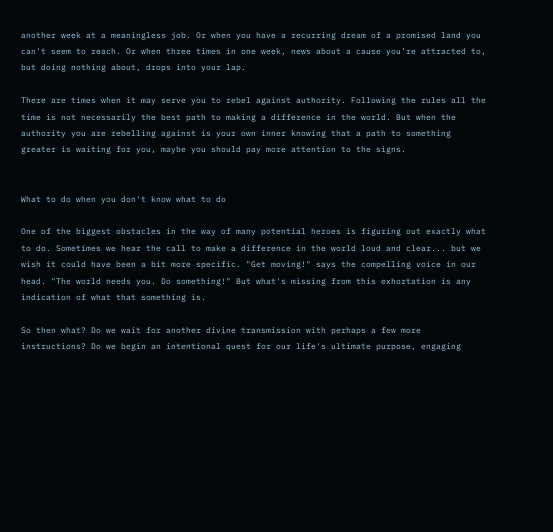another week at a meaningless job. Or when you have a recurring dream of a promised land you can't seem to reach. Or when three times in one week, news about a cause you're attracted to, but doing nothing about, drops into your lap.

There are times when it may serve you to rebel against authority. Following the rules all the time is not necessarily the best path to making a difference in the world. But when the authority you are rebelling against is your own inner knowing that a path to something greater is waiting for you, maybe you should pay more attention to the signs.


What to do when you don't know what to do

One of the biggest obstacles in the way of many potential heroes is figuring out exactly what to do. Sometimes we hear the call to make a difference in the world loud and clear... but we wish it could have been a bit more specific. "Get moving!" says the compelling voice in our head. "The world needs you. Do something!" But what's missing from this exhortation is any indication of what that something is.

So then what? Do we wait for another divine transmission with perhaps a few more instructions? Do we begin an intentional quest for our life's ultimate purpose, engaging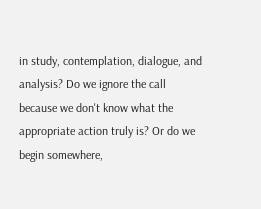in study, contemplation, dialogue, and analysis? Do we ignore the call because we don't know what the appropriate action truly is? Or do we begin somewhere,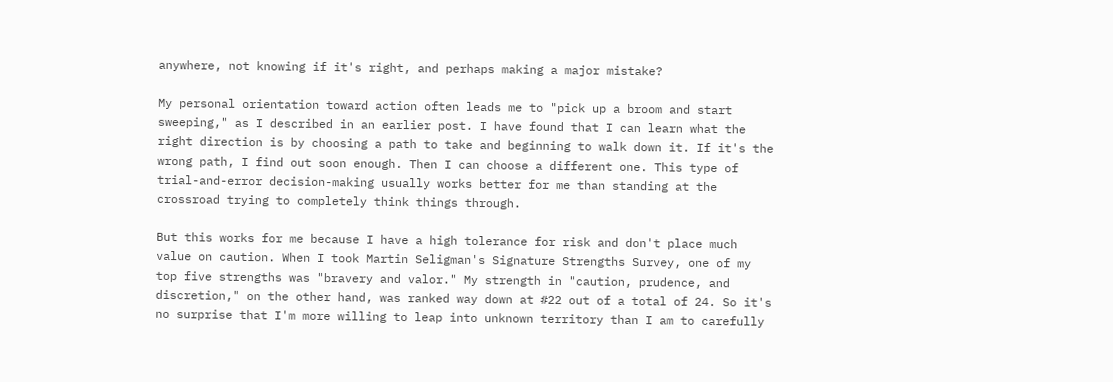anywhere, not knowing if it's right, and perhaps making a major mistake?

My personal orientation toward action often leads me to "pick up a broom and start sweeping," as I described in an earlier post. I have found that I can learn what the right direction is by choosing a path to take and beginning to walk down it. If it's the wrong path, I find out soon enough. Then I can choose a different one. This type of trial-and-error decision-making usually works better for me than standing at the crossroad trying to completely think things through.

But this works for me because I have a high tolerance for risk and don't place much value on caution. When I took Martin Seligman's Signature Strengths Survey, one of my top five strengths was "bravery and valor." My strength in "caution, prudence, and discretion," on the other hand, was ranked way down at #22 out of a total of 24. So it's no surprise that I'm more willing to leap into unknown territory than I am to carefully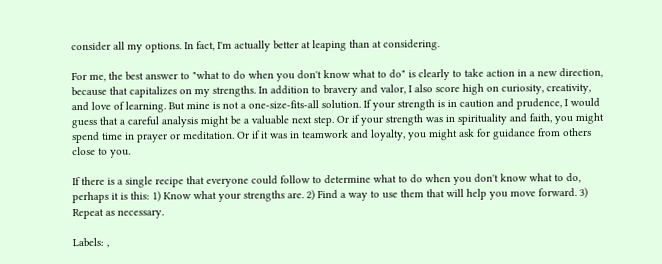consider all my options. In fact, I'm actually better at leaping than at considering.

For me, the best answer to "what to do when you don't know what to do" is clearly to take action in a new direction, because that capitalizes on my strengths. In addition to bravery and valor, I also score high on curiosity, creativity, and love of learning. But mine is not a one-size-fits-all solution. If your strength is in caution and prudence, I would guess that a careful analysis might be a valuable next step. Or if your strength was in spirituality and faith, you might spend time in prayer or meditation. Or if it was in teamwork and loyalty, you might ask for guidance from others close to you.

If there is a single recipe that everyone could follow to determine what to do when you don't know what to do, perhaps it is this: 1) Know what your strengths are. 2) Find a way to use them that will help you move forward. 3) Repeat as necessary.

Labels: ,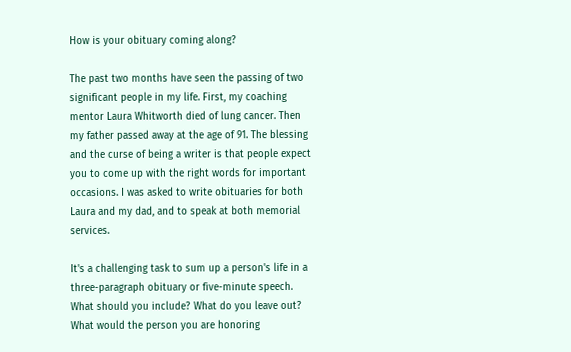How is your obituary coming along?

The past two months have seen the passing of two significant people in my life. First, my coaching mentor Laura Whitworth died of lung cancer. Then my father passed away at the age of 91. The blessing and the curse of being a writer is that people expect you to come up with the right words for important occasions. I was asked to write obituaries for both Laura and my dad, and to speak at both memorial services.

It's a challenging task to sum up a person's life in a three-paragraph obituary or five-minute speech. What should you include? What do you leave out? What would the person you are honoring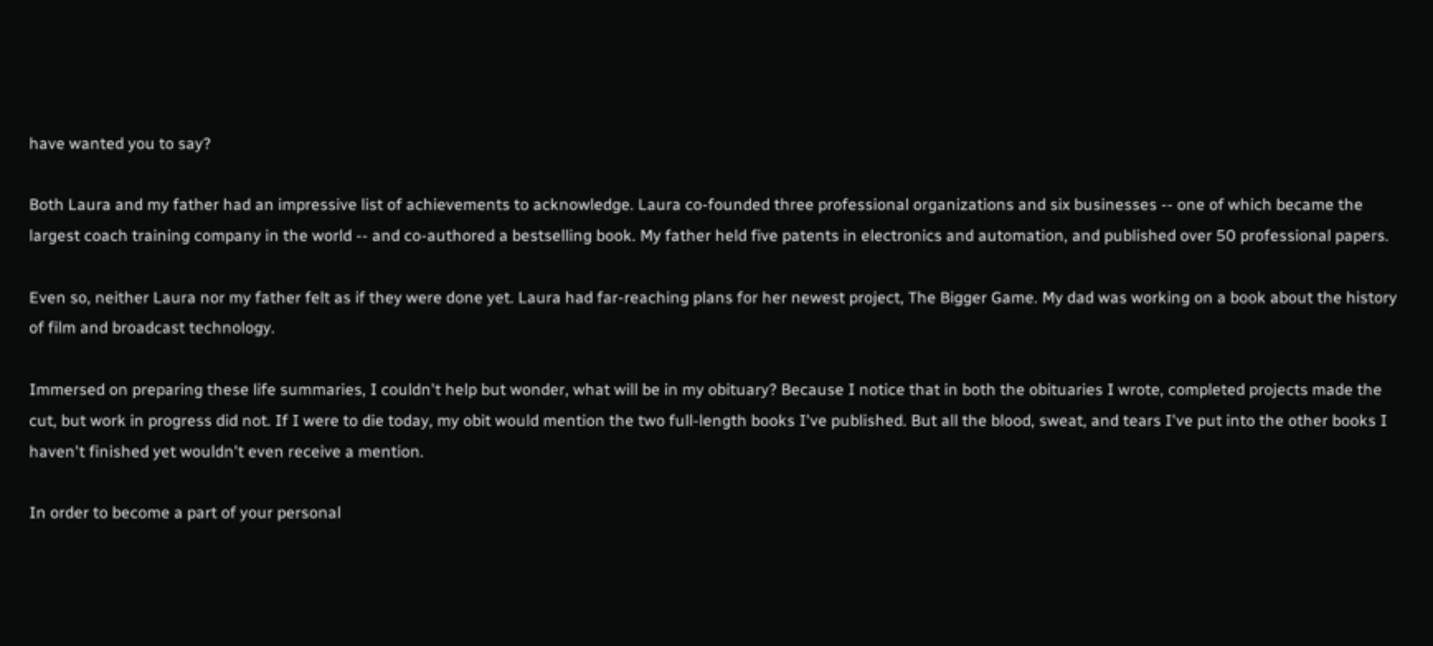have wanted you to say?

Both Laura and my father had an impressive list of achievements to acknowledge. Laura co-founded three professional organizations and six businesses -- one of which became the largest coach training company in the world -- and co-authored a bestselling book. My father held five patents in electronics and automation, and published over 50 professional papers.

Even so, neither Laura nor my father felt as if they were done yet. Laura had far-reaching plans for her newest project, The Bigger Game. My dad was working on a book about the history of film and broadcast technology.

Immersed on preparing these life summaries, I couldn't help but wonder, what will be in my obituary? Because I notice that in both the obituaries I wrote, completed projects made the cut, but work in progress did not. If I were to die today, my obit would mention the two full-length books I've published. But all the blood, sweat, and tears I've put into the other books I haven't finished yet wouldn't even receive a mention.

In order to become a part of your personal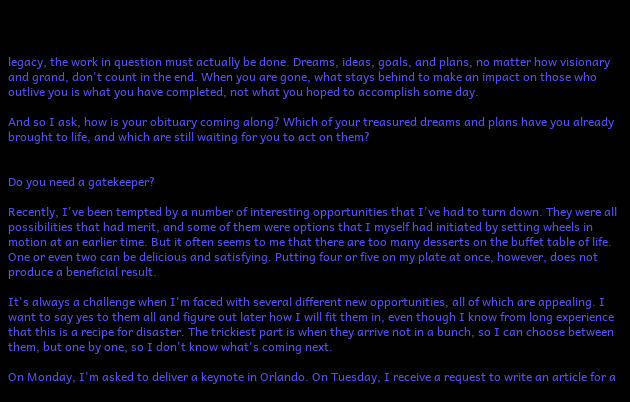legacy, the work in question must actually be done. Dreams, ideas, goals, and plans, no matter how visionary and grand, don't count in the end. When you are gone, what stays behind to make an impact on those who outlive you is what you have completed, not what you hoped to accomplish some day.

And so I ask, how is your obituary coming along? Which of your treasured dreams and plans have you already brought to life, and which are still waiting for you to act on them?


Do you need a gatekeeper?

Recently, I've been tempted by a number of interesting opportunities that I've had to turn down. They were all possibilities that had merit, and some of them were options that I myself had initiated by setting wheels in motion at an earlier time. But it often seems to me that there are too many desserts on the buffet table of life. One or even two can be delicious and satisfying. Putting four or five on my plate at once, however, does not produce a beneficial result.

It's always a challenge when I'm faced with several different new opportunities, all of which are appealing. I want to say yes to them all and figure out later how I will fit them in, even though I know from long experience that this is a recipe for disaster. The trickiest part is when they arrive not in a bunch, so I can choose between them, but one by one, so I don't know what's coming next.

On Monday, I'm asked to deliver a keynote in Orlando. On Tuesday, I receive a request to write an article for a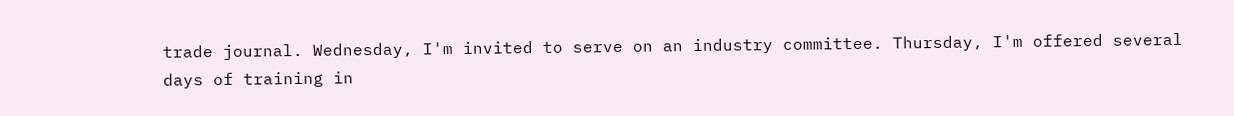trade journal. Wednesday, I'm invited to serve on an industry committee. Thursday, I'm offered several days of training in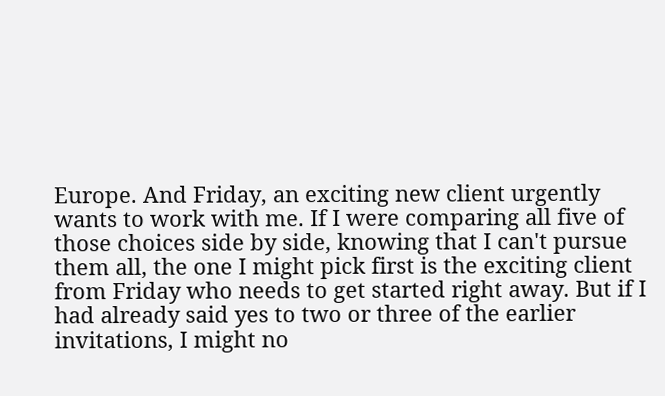Europe. And Friday, an exciting new client urgently wants to work with me. If I were comparing all five of those choices side by side, knowing that I can't pursue them all, the one I might pick first is the exciting client from Friday who needs to get started right away. But if I had already said yes to two or three of the earlier invitations, I might no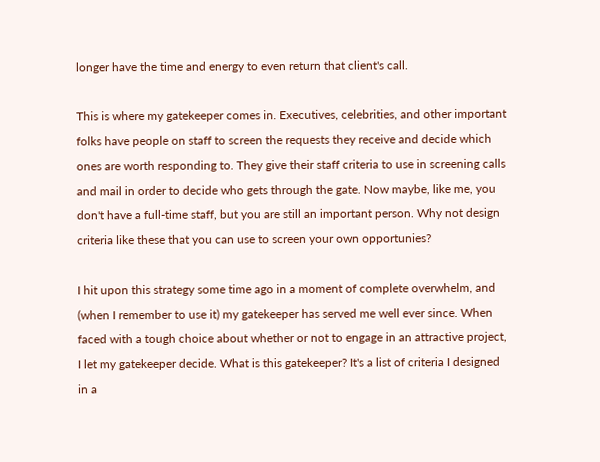longer have the time and energy to even return that client's call.

This is where my gatekeeper comes in. Executives, celebrities, and other important folks have people on staff to screen the requests they receive and decide which ones are worth responding to. They give their staff criteria to use in screening calls and mail in order to decide who gets through the gate. Now maybe, like me, you don't have a full-time staff, but you are still an important person. Why not design criteria like these that you can use to screen your own opportunies?

I hit upon this strategy some time ago in a moment of complete overwhelm, and (when I remember to use it) my gatekeeper has served me well ever since. When faced with a tough choice about whether or not to engage in an attractive project, I let my gatekeeper decide. What is this gatekeeper? It's a list of criteria I designed in a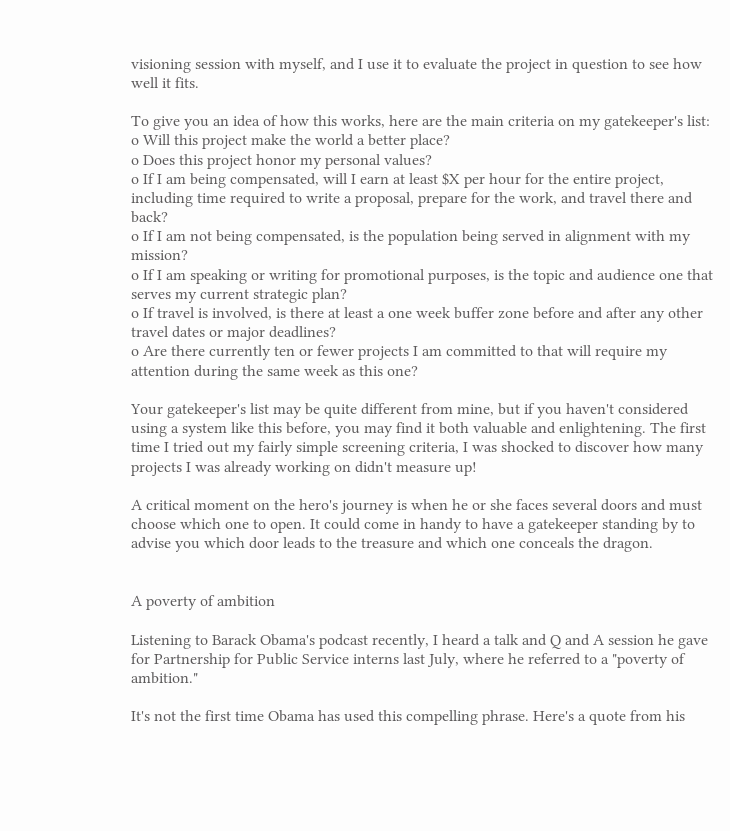visioning session with myself, and I use it to evaluate the project in question to see how well it fits.

To give you an idea of how this works, here are the main criteria on my gatekeeper's list:
o Will this project make the world a better place?
o Does this project honor my personal values?
o If I am being compensated, will I earn at least $X per hour for the entire project, including time required to write a proposal, prepare for the work, and travel there and back?
o If I am not being compensated, is the population being served in alignment with my mission?
o If I am speaking or writing for promotional purposes, is the topic and audience one that serves my current strategic plan?
o If travel is involved, is there at least a one week buffer zone before and after any other travel dates or major deadlines?
o Are there currently ten or fewer projects I am committed to that will require my attention during the same week as this one?

Your gatekeeper's list may be quite different from mine, but if you haven't considered using a system like this before, you may find it both valuable and enlightening. The first time I tried out my fairly simple screening criteria, I was shocked to discover how many projects I was already working on didn't measure up!

A critical moment on the hero's journey is when he or she faces several doors and must choose which one to open. It could come in handy to have a gatekeeper standing by to advise you which door leads to the treasure and which one conceals the dragon.


A poverty of ambition

Listening to Barack Obama's podcast recently, I heard a talk and Q and A session he gave for Partnership for Public Service interns last July, where he referred to a "poverty of ambition."

It's not the first time Obama has used this compelling phrase. Here's a quote from his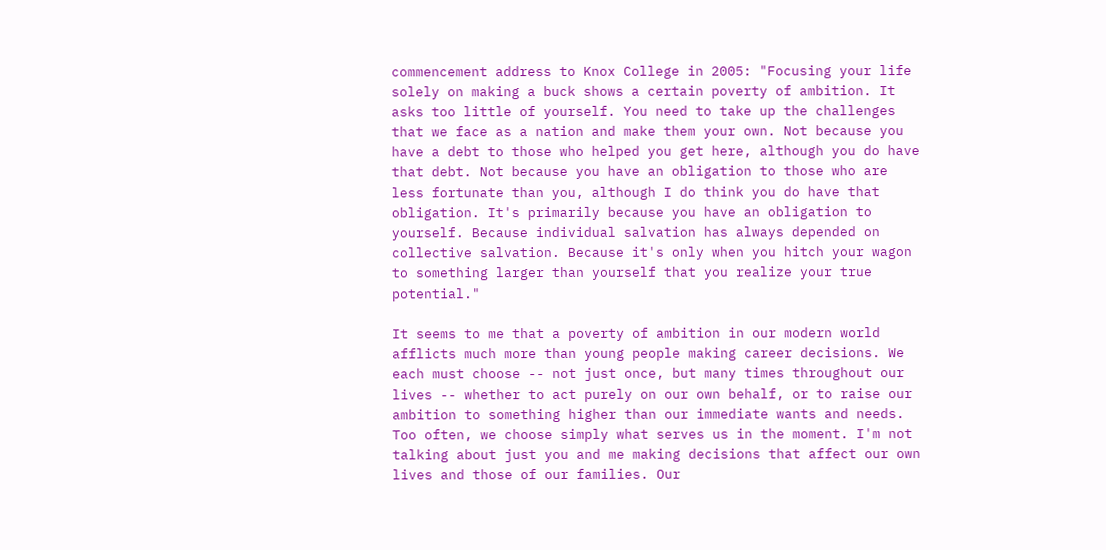commencement address to Knox College in 2005: "Focusing your life solely on making a buck shows a certain poverty of ambition. It asks too little of yourself. You need to take up the challenges that we face as a nation and make them your own. Not because you have a debt to those who helped you get here, although you do have that debt. Not because you have an obligation to those who are less fortunate than you, although I do think you do have that obligation. It's primarily because you have an obligation to yourself. Because individual salvation has always depended on collective salvation. Because it's only when you hitch your wagon to something larger than yourself that you realize your true potential."

It seems to me that a poverty of ambition in our modern world afflicts much more than young people making career decisions. We each must choose -- not just once, but many times throughout our lives -- whether to act purely on our own behalf, or to raise our ambition to something higher than our immediate wants and needs. Too often, we choose simply what serves us in the moment. I'm not talking about just you and me making decisions that affect our own lives and those of our families. Our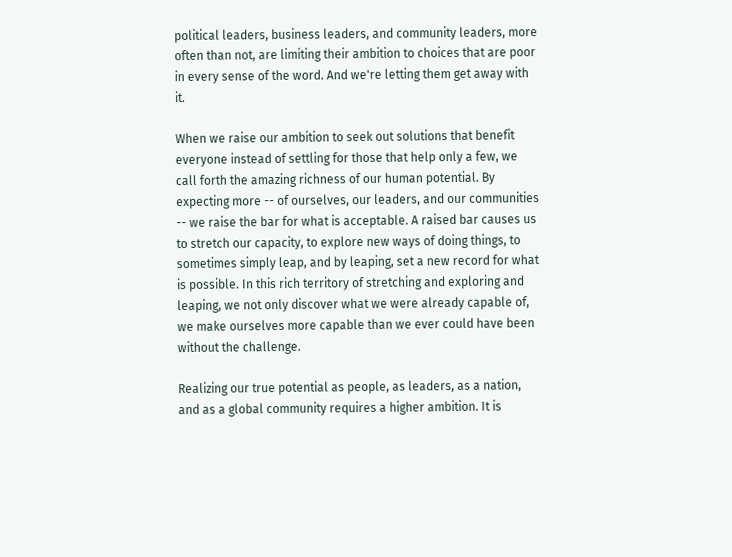political leaders, business leaders, and community leaders, more often than not, are limiting their ambition to choices that are poor in every sense of the word. And we're letting them get away with it.

When we raise our ambition to seek out solutions that benefit everyone instead of settling for those that help only a few, we call forth the amazing richness of our human potential. By expecting more -- of ourselves, our leaders, and our communities -- we raise the bar for what is acceptable. A raised bar causes us to stretch our capacity, to explore new ways of doing things, to sometimes simply leap, and by leaping, set a new record for what is possible. In this rich territory of stretching and exploring and leaping, we not only discover what we were already capable of, we make ourselves more capable than we ever could have been without the challenge.

Realizing our true potential as people, as leaders, as a nation, and as a global community requires a higher ambition. It is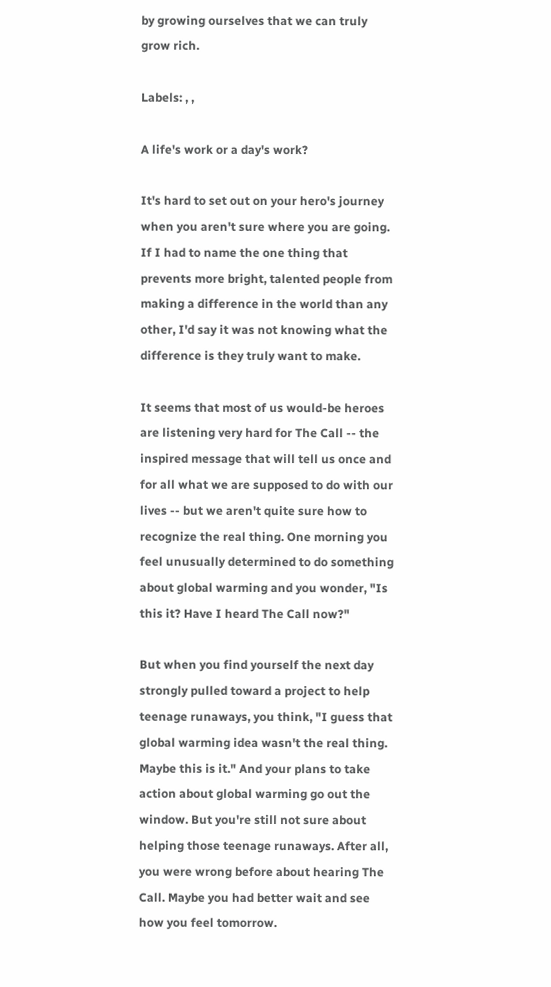by growing ourselves that we can truly grow rich.

Labels: , ,

A life's work or a day's work?

It's hard to set out on your hero's journey when you aren't sure where you are going. If I had to name the one thing that prevents more bright, talented people from making a difference in the world than any other, I'd say it was not knowing what the difference is they truly want to make.

It seems that most of us would-be heroes are listening very hard for The Call -- the inspired message that will tell us once and for all what we are supposed to do with our lives -- but we aren't quite sure how to recognize the real thing. One morning you feel unusually determined to do something about global warming and you wonder, "Is this it? Have I heard The Call now?"

But when you find yourself the next day strongly pulled toward a project to help teenage runaways, you think, "I guess that global warming idea wasn't the real thing. Maybe this is it." And your plans to take action about global warming go out the window. But you're still not sure about helping those teenage runaways. After all, you were wrong before about hearing The Call. Maybe you had better wait and see how you feel tomorrow.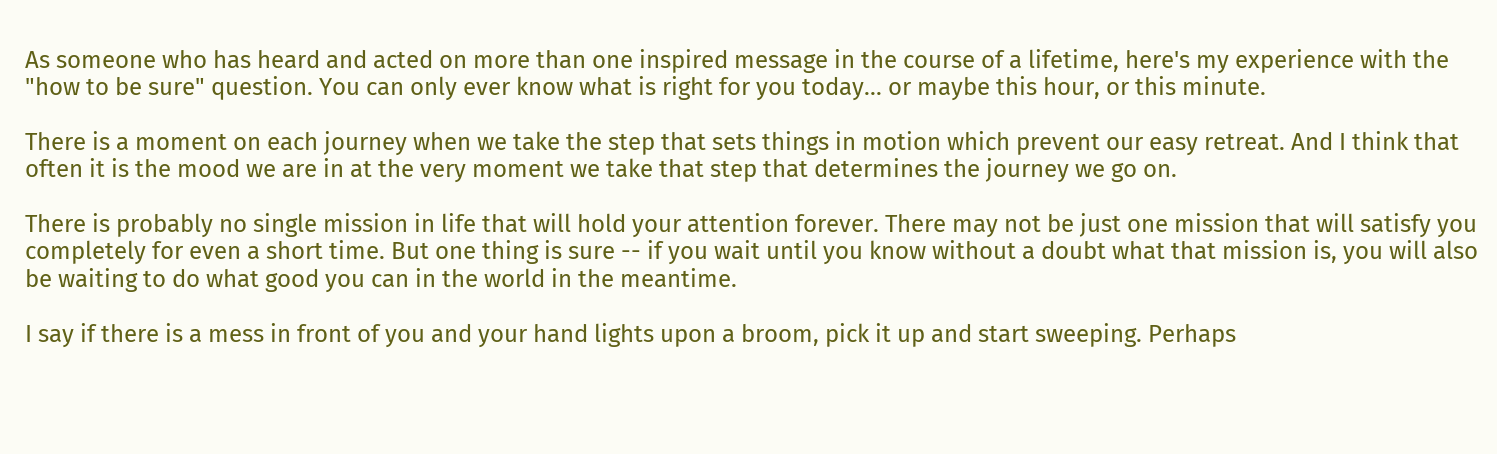As someone who has heard and acted on more than one inspired message in the course of a lifetime, here's my experience with the "how to be sure" question. You can only ever know what is right for you today... or maybe this hour, or this minute.

There is a moment on each journey when we take the step that sets things in motion which prevent our easy retreat. And I think that often it is the mood we are in at the very moment we take that step that determines the journey we go on.

There is probably no single mission in life that will hold your attention forever. There may not be just one mission that will satisfy you completely for even a short time. But one thing is sure -- if you wait until you know without a doubt what that mission is, you will also be waiting to do what good you can in the world in the meantime.

I say if there is a mess in front of you and your hand lights upon a broom, pick it up and start sweeping. Perhaps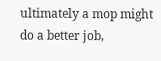ultimately a mop might do a better job,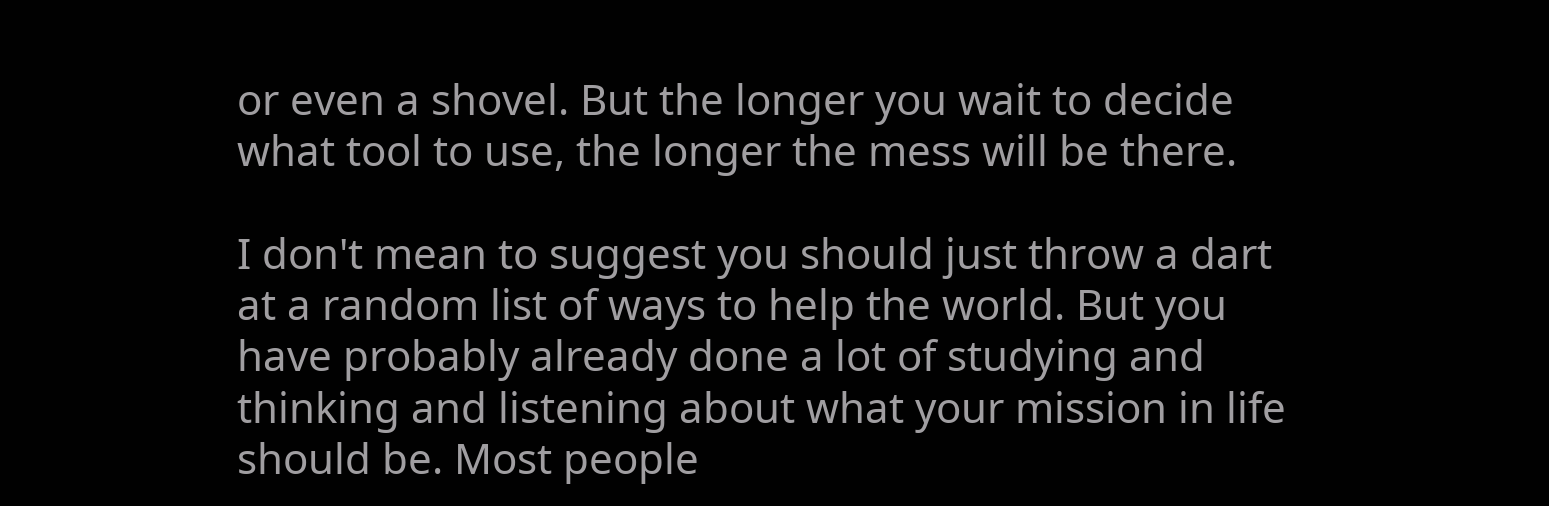or even a shovel. But the longer you wait to decide what tool to use, the longer the mess will be there.

I don't mean to suggest you should just throw a dart at a random list of ways to help the world. But you have probably already done a lot of studying and thinking and listening about what your mission in life should be. Most people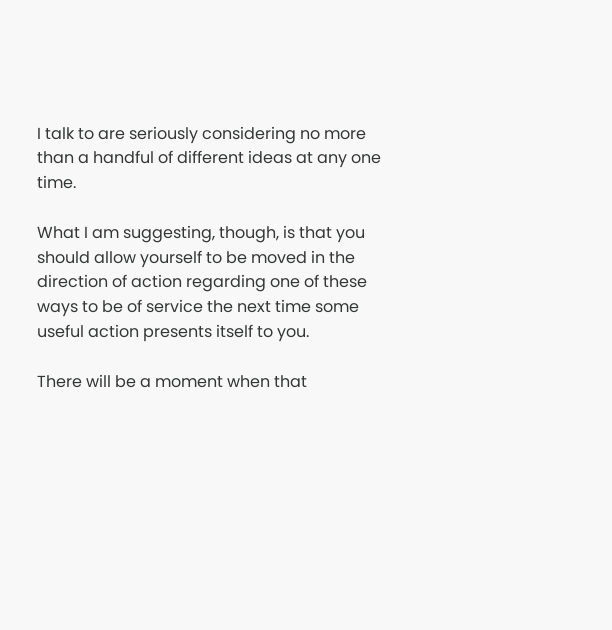I talk to are seriously considering no more than a handful of different ideas at any one time.

What I am suggesting, though, is that you should allow yourself to be moved in the direction of action regarding one of these ways to be of service the next time some useful action presents itself to you.

There will be a moment when that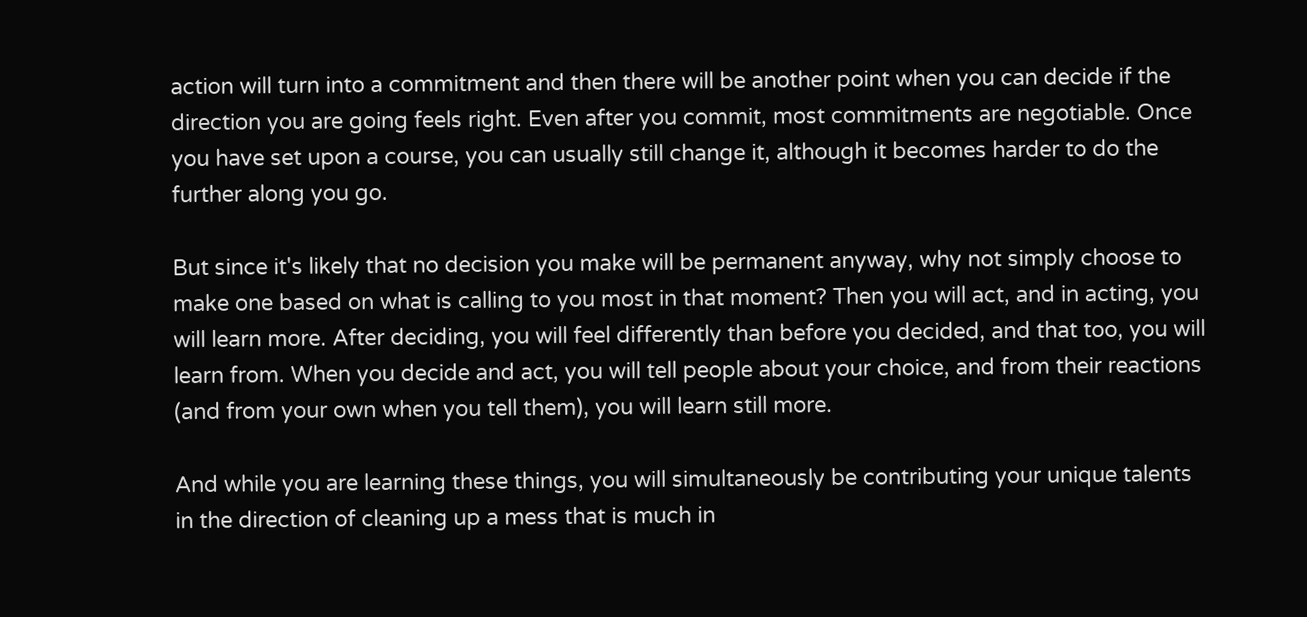action will turn into a commitment and then there will be another point when you can decide if the direction you are going feels right. Even after you commit, most commitments are negotiable. Once you have set upon a course, you can usually still change it, although it becomes harder to do the further along you go.

But since it's likely that no decision you make will be permanent anyway, why not simply choose to make one based on what is calling to you most in that moment? Then you will act, and in acting, you will learn more. After deciding, you will feel differently than before you decided, and that too, you will learn from. When you decide and act, you will tell people about your choice, and from their reactions (and from your own when you tell them), you will learn still more.

And while you are learning these things, you will simultaneously be contributing your unique talents in the direction of cleaning up a mess that is much in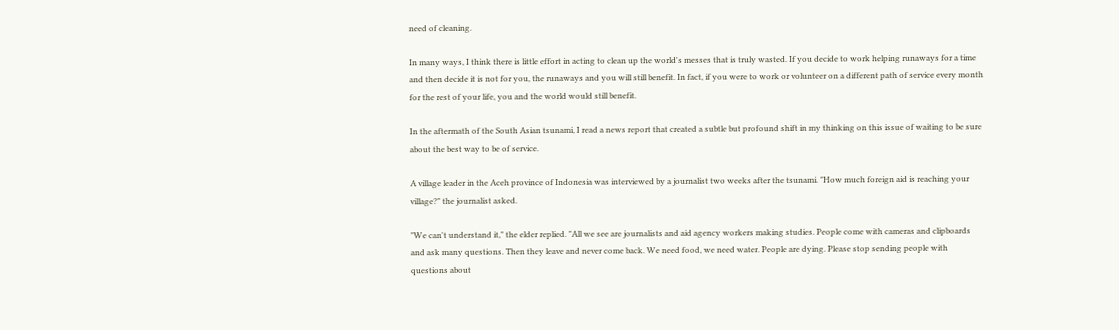need of cleaning.

In many ways, I think there is little effort in acting to clean up the world's messes that is truly wasted. If you decide to work helping runaways for a time and then decide it is not for you, the runaways and you will still benefit. In fact, if you were to work or volunteer on a different path of service every month for the rest of your life, you and the world would still benefit.

In the aftermath of the South Asian tsunami, I read a news report that created a subtle but profound shift in my thinking on this issue of waiting to be sure about the best way to be of service.

A village leader in the Aceh province of Indonesia was interviewed by a journalist two weeks after the tsunami. "How much foreign aid is reaching your village?" the journalist asked.

"We can't understand it," the elder replied. "All we see are journalists and aid agency workers making studies. People come with cameras and clipboards and ask many questions. Then they leave and never come back. We need food, we need water. People are dying. Please stop sending people with questions about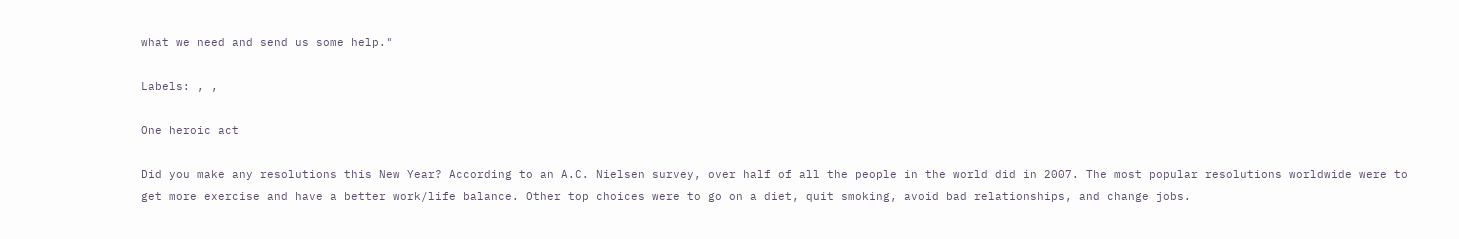what we need and send us some help."

Labels: , ,

One heroic act

Did you make any resolutions this New Year? According to an A.C. Nielsen survey, over half of all the people in the world did in 2007. The most popular resolutions worldwide were to get more exercise and have a better work/life balance. Other top choices were to go on a diet, quit smoking, avoid bad relationships, and change jobs.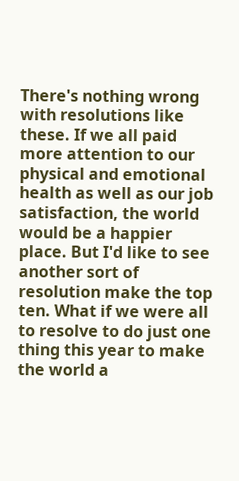There's nothing wrong with resolutions like these. If we all paid more attention to our physical and emotional health as well as our job satisfaction, the world would be a happier place. But I'd like to see another sort of resolution make the top ten. What if we were all to resolve to do just one thing this year to make the world a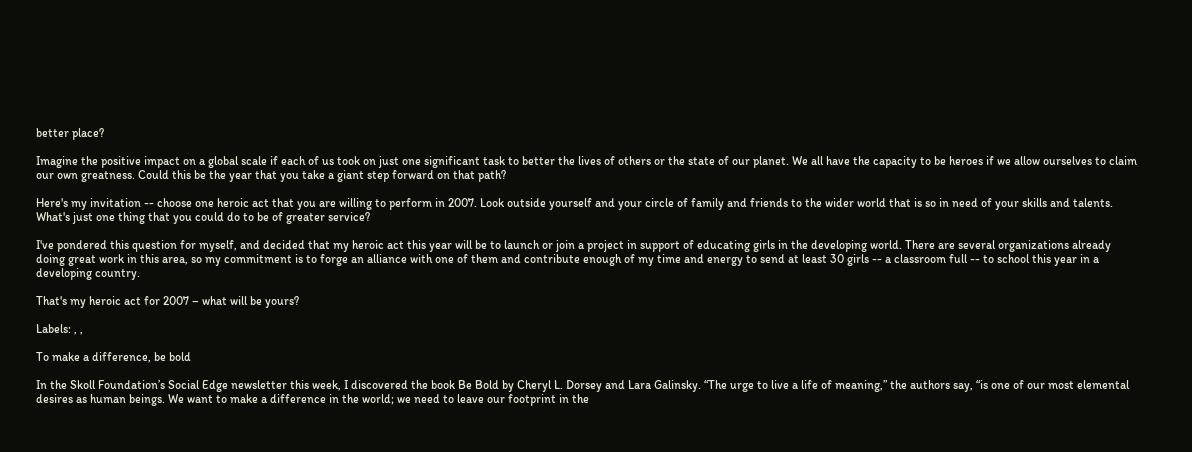better place?

Imagine the positive impact on a global scale if each of us took on just one significant task to better the lives of others or the state of our planet. We all have the capacity to be heroes if we allow ourselves to claim our own greatness. Could this be the year that you take a giant step forward on that path?

Here's my invitation -- choose one heroic act that you are willing to perform in 2007. Look outside yourself and your circle of family and friends to the wider world that is so in need of your skills and talents. What's just one thing that you could do to be of greater service?

I've pondered this question for myself, and decided that my heroic act this year will be to launch or join a project in support of educating girls in the developing world. There are several organizations already doing great work in this area, so my commitment is to forge an alliance with one of them and contribute enough of my time and energy to send at least 30 girls -- a classroom full -- to school this year in a developing country.

That's my heroic act for 2007 – what will be yours?

Labels: , ,

To make a difference, be bold

In the Skoll Foundation’s Social Edge newsletter this week, I discovered the book Be Bold by Cheryl L. Dorsey and Lara Galinsky. “The urge to live a life of meaning,” the authors say, “is one of our most elemental desires as human beings. We want to make a difference in the world; we need to leave our footprint in the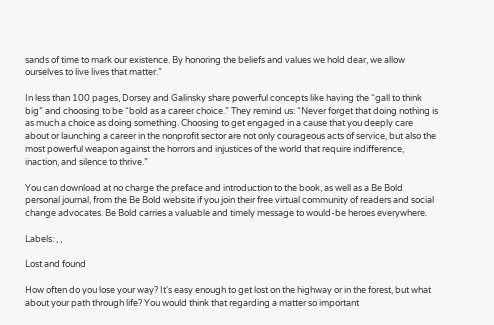sands of time to mark our existence. By honoring the beliefs and values we hold dear, we allow ourselves to live lives that matter.”

In less than 100 pages, Dorsey and Galinsky share powerful concepts like having the “gall to think big” and choosing to be “bold as a career choice.” They remind us: “Never forget that doing nothing is as much a choice as doing something. Choosing to get engaged in a cause that you deeply care about or launching a career in the nonprofit sector are not only courageous acts of service, but also the most powerful weapon against the horrors and injustices of the world that require indifference, inaction, and silence to thrive.”

You can download at no charge the preface and introduction to the book, as well as a Be Bold personal journal, from the Be Bold website if you join their free virtual community of readers and social change advocates. Be Bold carries a valuable and timely message to would-be heroes everywhere.

Labels: , ,

Lost and found

How often do you lose your way? It's easy enough to get lost on the highway or in the forest, but what about your path through life? You would think that regarding a matter so important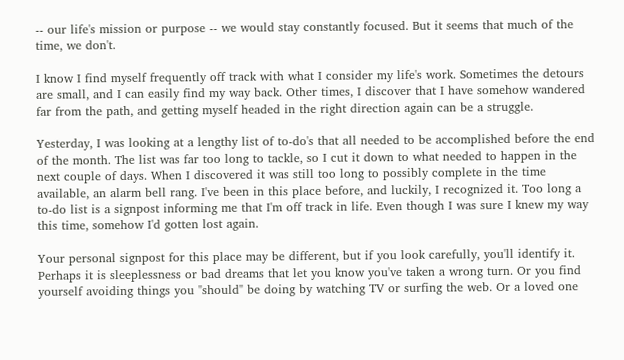-- our life's mission or purpose -- we would stay constantly focused. But it seems that much of the time, we don't.

I know I find myself frequently off track with what I consider my life's work. Sometimes the detours are small, and I can easily find my way back. Other times, I discover that I have somehow wandered far from the path, and getting myself headed in the right direction again can be a struggle.

Yesterday, I was looking at a lengthy list of to-do's that all needed to be accomplished before the end of the month. The list was far too long to tackle, so I cut it down to what needed to happen in the next couple of days. When I discovered it was still too long to possibly complete in the time available, an alarm bell rang. I've been in this place before, and luckily, I recognized it. Too long a to-do list is a signpost informing me that I'm off track in life. Even though I was sure I knew my way this time, somehow I'd gotten lost again.

Your personal signpost for this place may be different, but if you look carefully, you'll identify it. Perhaps it is sleeplessness or bad dreams that let you know you've taken a wrong turn. Or you find yourself avoiding things you "should" be doing by watching TV or surfing the web. Or a loved one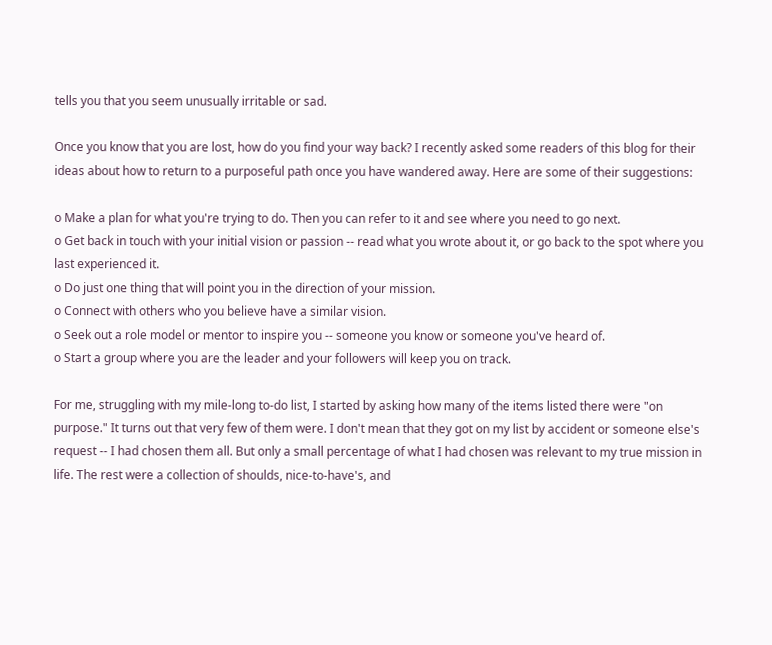tells you that you seem unusually irritable or sad.

Once you know that you are lost, how do you find your way back? I recently asked some readers of this blog for their ideas about how to return to a purposeful path once you have wandered away. Here are some of their suggestions:

o Make a plan for what you're trying to do. Then you can refer to it and see where you need to go next.
o Get back in touch with your initial vision or passion -- read what you wrote about it, or go back to the spot where you last experienced it.
o Do just one thing that will point you in the direction of your mission.
o Connect with others who you believe have a similar vision.
o Seek out a role model or mentor to inspire you -- someone you know or someone you've heard of.
o Start a group where you are the leader and your followers will keep you on track.

For me, struggling with my mile-long to-do list, I started by asking how many of the items listed there were "on purpose." It turns out that very few of them were. I don't mean that they got on my list by accident or someone else's request -- I had chosen them all. But only a small percentage of what I had chosen was relevant to my true mission in life. The rest were a collection of shoulds, nice-to-have's, and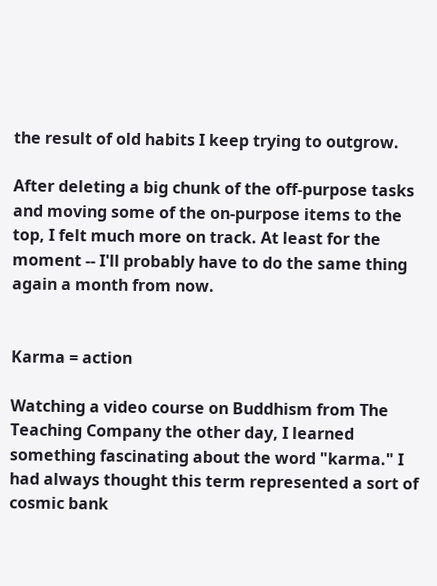the result of old habits I keep trying to outgrow.

After deleting a big chunk of the off-purpose tasks and moving some of the on-purpose items to the top, I felt much more on track. At least for the moment -- I'll probably have to do the same thing again a month from now.


Karma = action

Watching a video course on Buddhism from The Teaching Company the other day, I learned something fascinating about the word "karma." I had always thought this term represented a sort of cosmic bank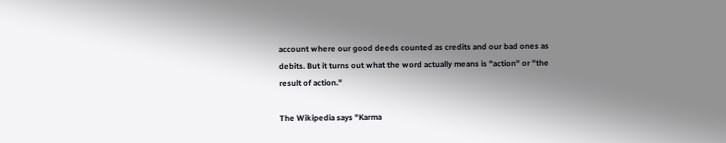account where our good deeds counted as credits and our bad ones as debits. But it turns out what the word actually means is "action" or "the result of action."

The Wikipedia says "Karma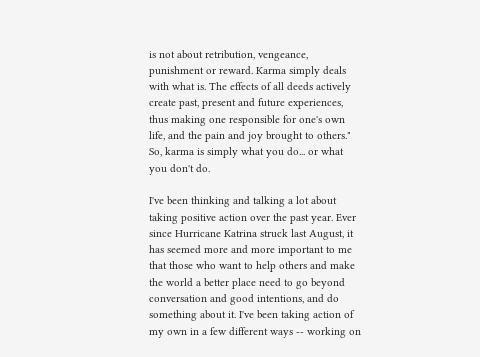is not about retribution, vengeance, punishment or reward. Karma simply deals with what is. The effects of all deeds actively create past, present and future experiences, thus making one responsible for one's own life, and the pain and joy brought to others." So, karma is simply what you do... or what you don't do.

I've been thinking and talking a lot about taking positive action over the past year. Ever since Hurricane Katrina struck last August, it has seemed more and more important to me that those who want to help others and make the world a better place need to go beyond conversation and good intentions, and do something about it. I've been taking action of my own in a few different ways -- working on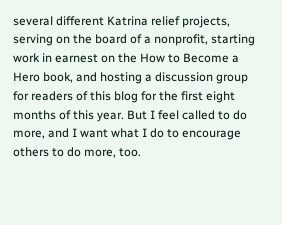several different Katrina relief projects, serving on the board of a nonprofit, starting work in earnest on the How to Become a Hero book, and hosting a discussion group for readers of this blog for the first eight months of this year. But I feel called to do more, and I want what I do to encourage others to do more, too.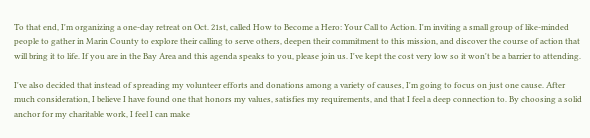To that end, I'm organizing a one-day retreat on Oct. 21st, called How to Become a Hero: Your Call to Action. I'm inviting a small group of like-minded people to gather in Marin County to explore their calling to serve others, deepen their commitment to this mission, and discover the course of action that will bring it to life. If you are in the Bay Area and this agenda speaks to you, please join us. I've kept the cost very low so it won't be a barrier to attending.

I've also decided that instead of spreading my volunteer efforts and donations among a variety of causes, I'm going to focus on just one cause. After much consideration, I believe I have found one that honors my values, satisfies my requirements, and that I feel a deep connection to. By choosing a solid anchor for my charitable work, I feel I can make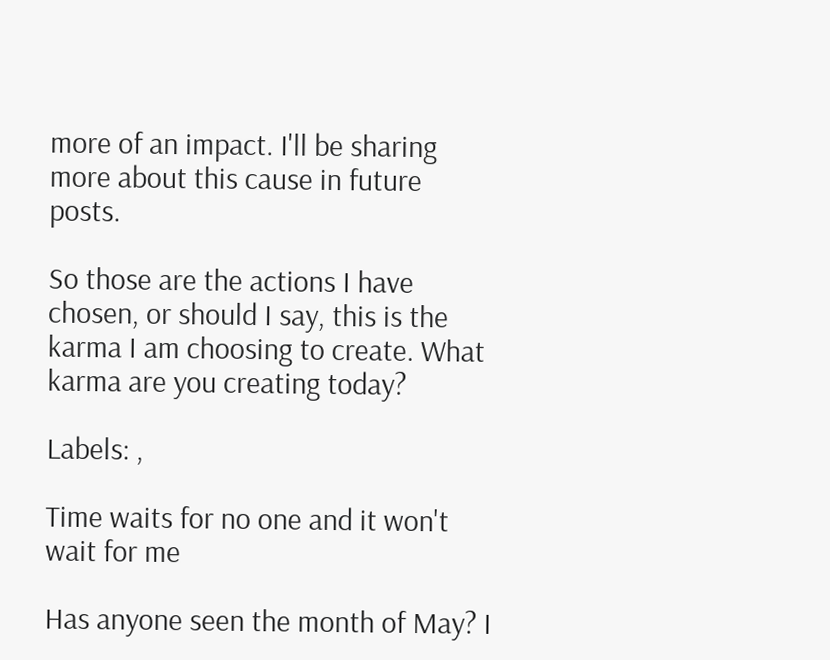more of an impact. I'll be sharing more about this cause in future posts.

So those are the actions I have chosen, or should I say, this is the karma I am choosing to create. What karma are you creating today?

Labels: ,

Time waits for no one and it won't wait for me

Has anyone seen the month of May? I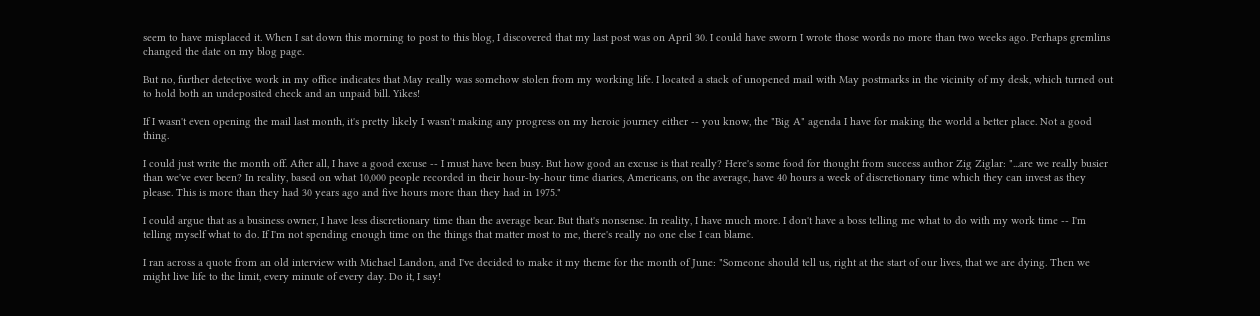seem to have misplaced it. When I sat down this morning to post to this blog, I discovered that my last post was on April 30. I could have sworn I wrote those words no more than two weeks ago. Perhaps gremlins changed the date on my blog page.

But no, further detective work in my office indicates that May really was somehow stolen from my working life. I located a stack of unopened mail with May postmarks in the vicinity of my desk, which turned out to hold both an undeposited check and an unpaid bill. Yikes!

If I wasn't even opening the mail last month, it's pretty likely I wasn't making any progress on my heroic journey either -- you know, the "Big A" agenda I have for making the world a better place. Not a good thing.

I could just write the month off. After all, I have a good excuse -- I must have been busy. But how good an excuse is that really? Here's some food for thought from success author Zig Ziglar: "...are we really busier than we've ever been? In reality, based on what 10,000 people recorded in their hour-by-hour time diaries, Americans, on the average, have 40 hours a week of discretionary time which they can invest as they please. This is more than they had 30 years ago and five hours more than they had in 1975."

I could argue that as a business owner, I have less discretionary time than the average bear. But that's nonsense. In reality, I have much more. I don't have a boss telling me what to do with my work time -- I'm telling myself what to do. If I'm not spending enough time on the things that matter most to me, there's really no one else I can blame.

I ran across a quote from an old interview with Michael Landon, and I've decided to make it my theme for the month of June: "Someone should tell us, right at the start of our lives, that we are dying. Then we might live life to the limit, every minute of every day. Do it, I say!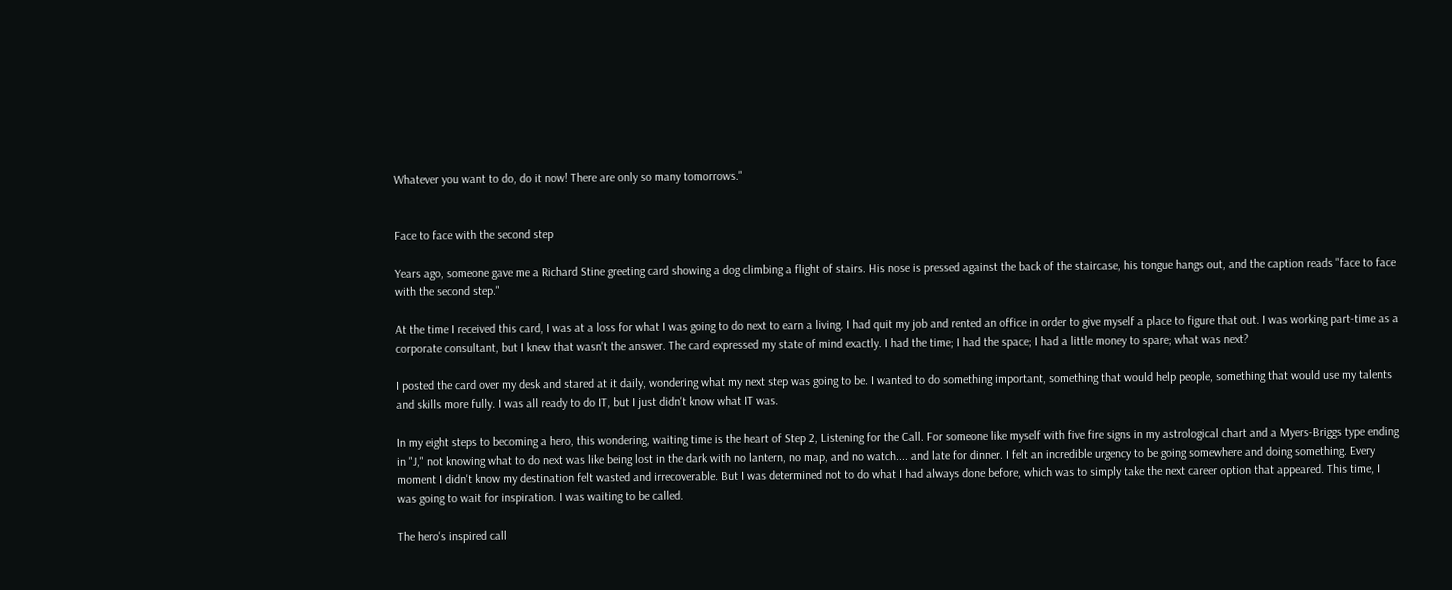Whatever you want to do, do it now! There are only so many tomorrows."


Face to face with the second step

Years ago, someone gave me a Richard Stine greeting card showing a dog climbing a flight of stairs. His nose is pressed against the back of the staircase, his tongue hangs out, and the caption reads "face to face with the second step."

At the time I received this card, I was at a loss for what I was going to do next to earn a living. I had quit my job and rented an office in order to give myself a place to figure that out. I was working part-time as a corporate consultant, but I knew that wasn't the answer. The card expressed my state of mind exactly. I had the time; I had the space; I had a little money to spare; what was next?

I posted the card over my desk and stared at it daily, wondering what my next step was going to be. I wanted to do something important, something that would help people, something that would use my talents and skills more fully. I was all ready to do IT, but I just didn't know what IT was.

In my eight steps to becoming a hero, this wondering, waiting time is the heart of Step 2, Listening for the Call. For someone like myself with five fire signs in my astrological chart and a Myers-Briggs type ending in "J," not knowing what to do next was like being lost in the dark with no lantern, no map, and no watch.... and late for dinner. I felt an incredible urgency to be going somewhere and doing something. Every moment I didn't know my destination felt wasted and irrecoverable. But I was determined not to do what I had always done before, which was to simply take the next career option that appeared. This time, I was going to wait for inspiration. I was waiting to be called.

The hero's inspired call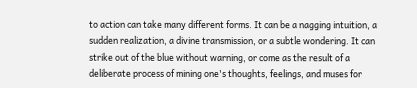to action can take many different forms. It can be a nagging intuition, a sudden realization, a divine transmission, or a subtle wondering. It can strike out of the blue without warning, or come as the result of a deliberate process of mining one's thoughts, feelings, and muses for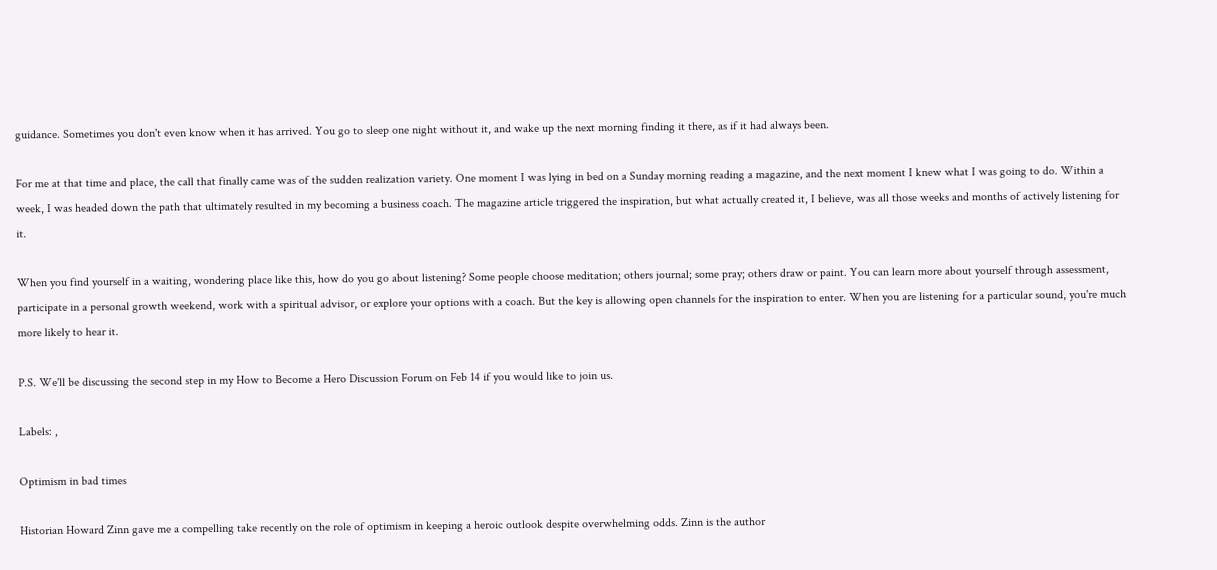guidance. Sometimes you don't even know when it has arrived. You go to sleep one night without it, and wake up the next morning finding it there, as if it had always been.

For me at that time and place, the call that finally came was of the sudden realization variety. One moment I was lying in bed on a Sunday morning reading a magazine, and the next moment I knew what I was going to do. Within a week, I was headed down the path that ultimately resulted in my becoming a business coach. The magazine article triggered the inspiration, but what actually created it, I believe, was all those weeks and months of actively listening for it.

When you find yourself in a waiting, wondering place like this, how do you go about listening? Some people choose meditation; others journal; some pray; others draw or paint. You can learn more about yourself through assessment, participate in a personal growth weekend, work with a spiritual advisor, or explore your options with a coach. But the key is allowing open channels for the inspiration to enter. When you are listening for a particular sound, you're much more likely to hear it.

P.S. We'll be discussing the second step in my How to Become a Hero Discussion Forum on Feb 14 if you would like to join us.

Labels: ,

Optimism in bad times

Historian Howard Zinn gave me a compelling take recently on the role of optimism in keeping a heroic outlook despite overwhelming odds. Zinn is the author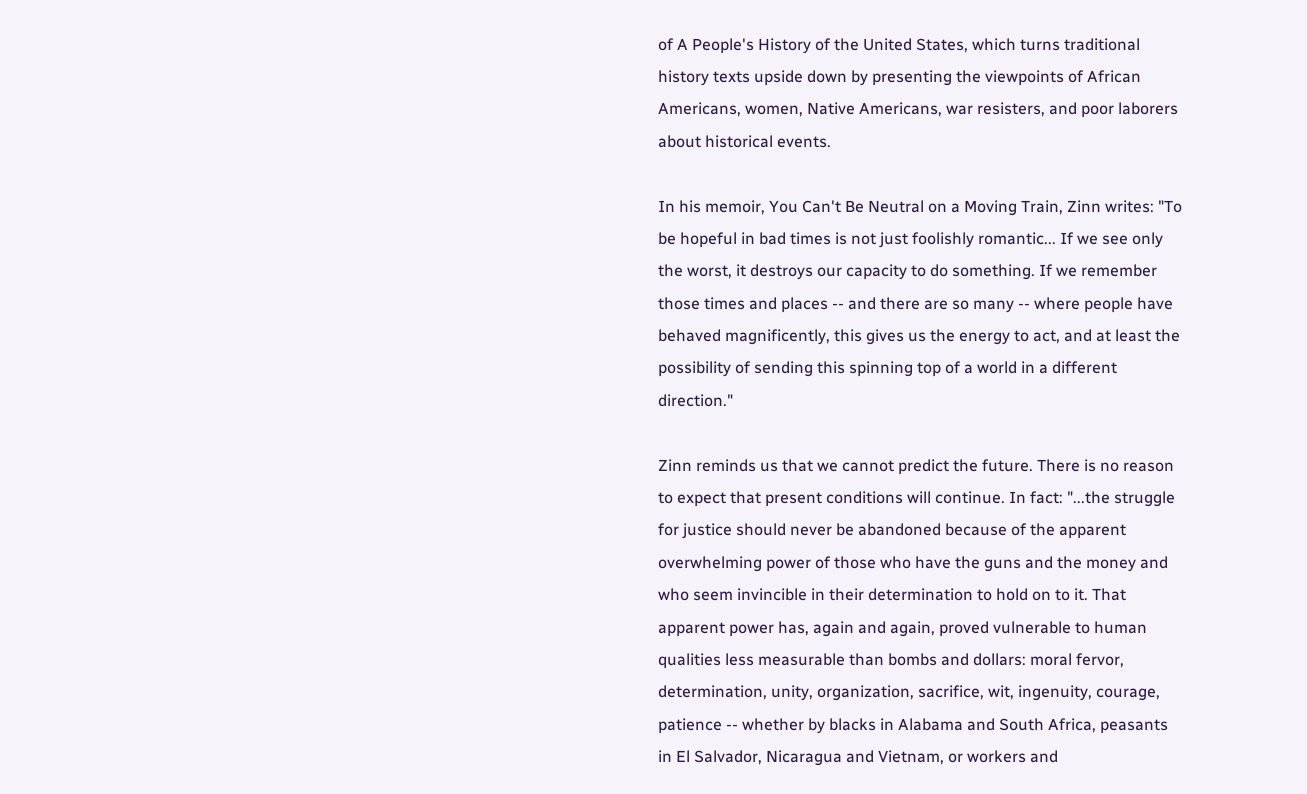of A People's History of the United States, which turns traditional history texts upside down by presenting the viewpoints of African Americans, women, Native Americans, war resisters, and poor laborers about historical events.

In his memoir, You Can't Be Neutral on a Moving Train, Zinn writes: "To be hopeful in bad times is not just foolishly romantic... If we see only the worst, it destroys our capacity to do something. If we remember those times and places -- and there are so many -- where people have behaved magnificently, this gives us the energy to act, and at least the possibility of sending this spinning top of a world in a different direction."

Zinn reminds us that we cannot predict the future. There is no reason to expect that present conditions will continue. In fact: "...the struggle for justice should never be abandoned because of the apparent overwhelming power of those who have the guns and the money and who seem invincible in their determination to hold on to it. That apparent power has, again and again, proved vulnerable to human qualities less measurable than bombs and dollars: moral fervor, determination, unity, organization, sacrifice, wit, ingenuity, courage, patience -- whether by blacks in Alabama and South Africa, peasants in El Salvador, Nicaragua and Vietnam, or workers and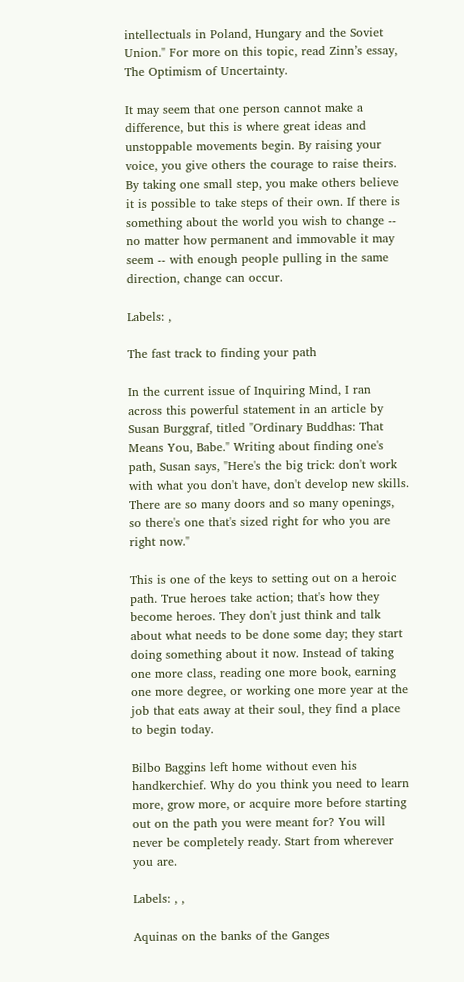intellectuals in Poland, Hungary and the Soviet Union." For more on this topic, read Zinn’s essay, The Optimism of Uncertainty.

It may seem that one person cannot make a difference, but this is where great ideas and unstoppable movements begin. By raising your voice, you give others the courage to raise theirs. By taking one small step, you make others believe it is possible to take steps of their own. If there is something about the world you wish to change -- no matter how permanent and immovable it may seem -- with enough people pulling in the same direction, change can occur.

Labels: ,

The fast track to finding your path

In the current issue of Inquiring Mind, I ran across this powerful statement in an article by Susan Burggraf, titled "Ordinary Buddhas: That Means You, Babe." Writing about finding one's path, Susan says, "Here's the big trick: don't work with what you don't have, don't develop new skills. There are so many doors and so many openings, so there's one that's sized right for who you are right now."

This is one of the keys to setting out on a heroic path. True heroes take action; that's how they become heroes. They don't just think and talk about what needs to be done some day; they start doing something about it now. Instead of taking one more class, reading one more book, earning one more degree, or working one more year at the job that eats away at their soul, they find a place to begin today.

Bilbo Baggins left home without even his handkerchief. Why do you think you need to learn more, grow more, or acquire more before starting out on the path you were meant for? You will never be completely ready. Start from wherever you are.

Labels: , ,

Aquinas on the banks of the Ganges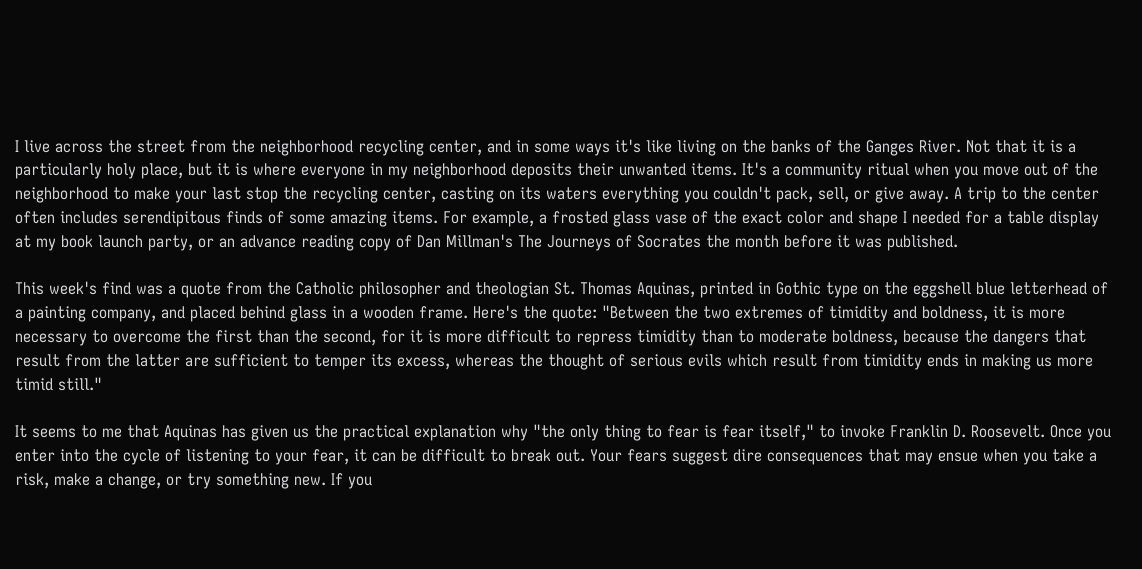I live across the street from the neighborhood recycling center, and in some ways it's like living on the banks of the Ganges River. Not that it is a particularly holy place, but it is where everyone in my neighborhood deposits their unwanted items. It's a community ritual when you move out of the neighborhood to make your last stop the recycling center, casting on its waters everything you couldn't pack, sell, or give away. A trip to the center often includes serendipitous finds of some amazing items. For example, a frosted glass vase of the exact color and shape I needed for a table display at my book launch party, or an advance reading copy of Dan Millman's The Journeys of Socrates the month before it was published.

This week's find was a quote from the Catholic philosopher and theologian St. Thomas Aquinas, printed in Gothic type on the eggshell blue letterhead of a painting company, and placed behind glass in a wooden frame. Here's the quote: "Between the two extremes of timidity and boldness, it is more necessary to overcome the first than the second, for it is more difficult to repress timidity than to moderate boldness, because the dangers that result from the latter are sufficient to temper its excess, whereas the thought of serious evils which result from timidity ends in making us more timid still."

It seems to me that Aquinas has given us the practical explanation why "the only thing to fear is fear itself," to invoke Franklin D. Roosevelt. Once you enter into the cycle of listening to your fear, it can be difficult to break out. Your fears suggest dire consequences that may ensue when you take a risk, make a change, or try something new. If you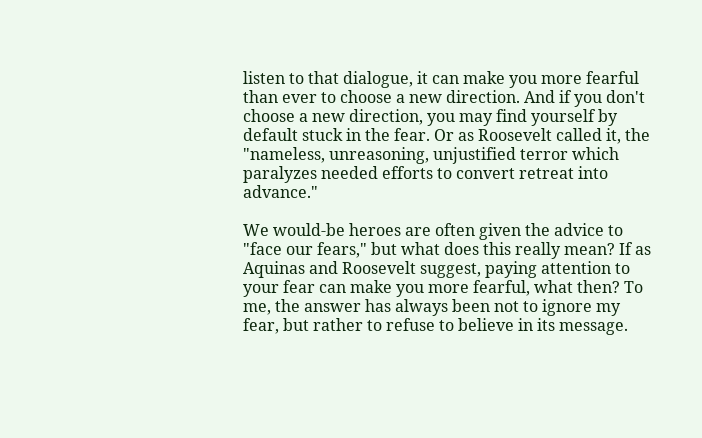listen to that dialogue, it can make you more fearful than ever to choose a new direction. And if you don't choose a new direction, you may find yourself by default stuck in the fear. Or as Roosevelt called it, the "nameless, unreasoning, unjustified terror which paralyzes needed efforts to convert retreat into advance."

We would-be heroes are often given the advice to "face our fears," but what does this really mean? If as Aquinas and Roosevelt suggest, paying attention to your fear can make you more fearful, what then? To me, the answer has always been not to ignore my fear, but rather to refuse to believe in its message.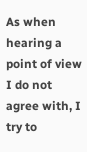As when hearing a point of view I do not agree with, I try to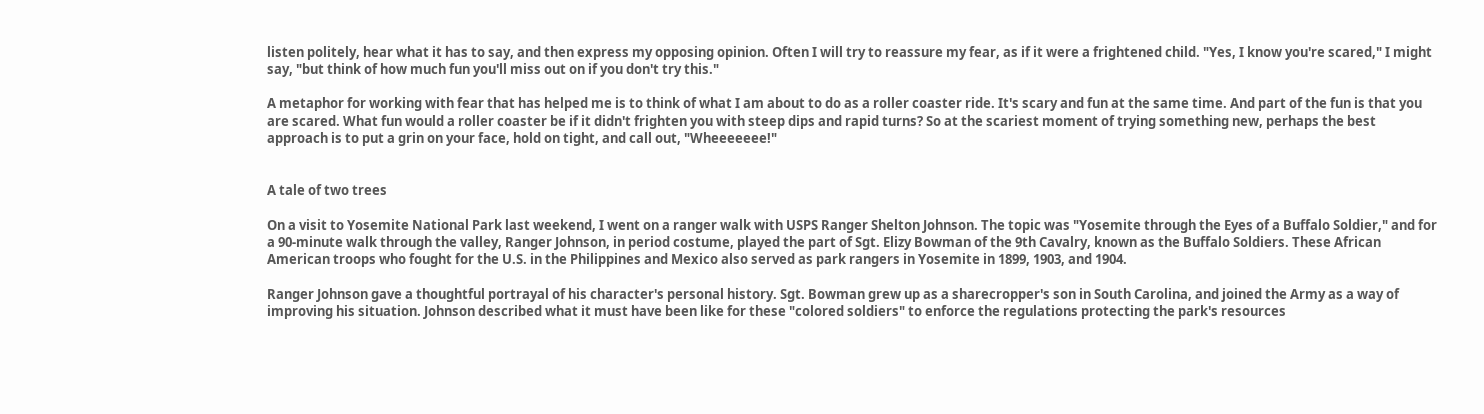listen politely, hear what it has to say, and then express my opposing opinion. Often I will try to reassure my fear, as if it were a frightened child. "Yes, I know you're scared," I might say, "but think of how much fun you'll miss out on if you don't try this."

A metaphor for working with fear that has helped me is to think of what I am about to do as a roller coaster ride. It's scary and fun at the same time. And part of the fun is that you are scared. What fun would a roller coaster be if it didn't frighten you with steep dips and rapid turns? So at the scariest moment of trying something new, perhaps the best approach is to put a grin on your face, hold on tight, and call out, "Wheeeeeee!"


A tale of two trees

On a visit to Yosemite National Park last weekend, I went on a ranger walk with USPS Ranger Shelton Johnson. The topic was "Yosemite through the Eyes of a Buffalo Soldier," and for a 90-minute walk through the valley, Ranger Johnson, in period costume, played the part of Sgt. Elizy Bowman of the 9th Cavalry, known as the Buffalo Soldiers. These African American troops who fought for the U.S. in the Philippines and Mexico also served as park rangers in Yosemite in 1899, 1903, and 1904.

Ranger Johnson gave a thoughtful portrayal of his character's personal history. Sgt. Bowman grew up as a sharecropper's son in South Carolina, and joined the Army as a way of improving his situation. Johnson described what it must have been like for these "colored soldiers" to enforce the regulations protecting the park's resources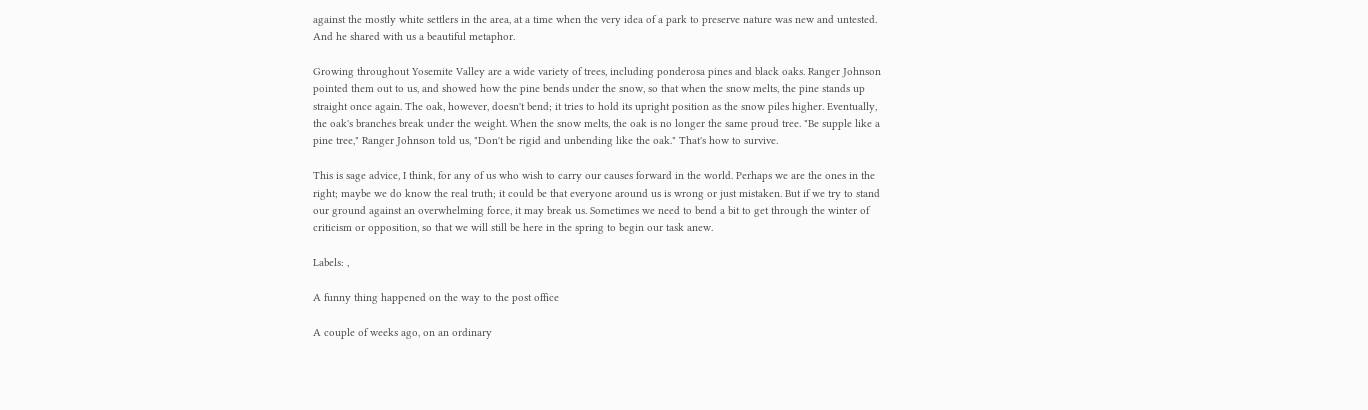against the mostly white settlers in the area, at a time when the very idea of a park to preserve nature was new and untested. And he shared with us a beautiful metaphor.

Growing throughout Yosemite Valley are a wide variety of trees, including ponderosa pines and black oaks. Ranger Johnson pointed them out to us, and showed how the pine bends under the snow, so that when the snow melts, the pine stands up straight once again. The oak, however, doesn't bend; it tries to hold its upright position as the snow piles higher. Eventually, the oak's branches break under the weight. When the snow melts, the oak is no longer the same proud tree. "Be supple like a pine tree," Ranger Johnson told us, "Don't be rigid and unbending like the oak." That's how to survive.

This is sage advice, I think, for any of us who wish to carry our causes forward in the world. Perhaps we are the ones in the right; maybe we do know the real truth; it could be that everyone around us is wrong or just mistaken. But if we try to stand our ground against an overwhelming force, it may break us. Sometimes we need to bend a bit to get through the winter of criticism or opposition, so that we will still be here in the spring to begin our task anew.

Labels: ,

A funny thing happened on the way to the post office

A couple of weeks ago, on an ordinary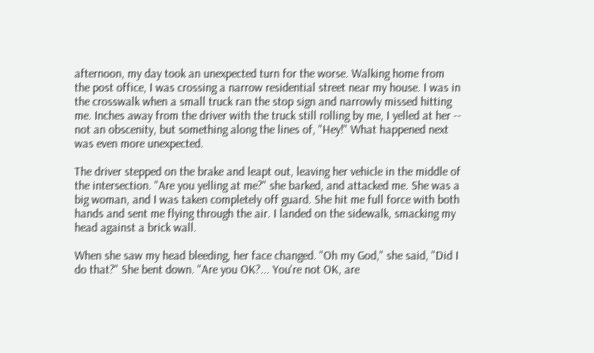afternoon, my day took an unexpected turn for the worse. Walking home from the post office, I was crossing a narrow residential street near my house. I was in the crosswalk when a small truck ran the stop sign and narrowly missed hitting me. Inches away from the driver with the truck still rolling by me, I yelled at her -- not an obscenity, but something along the lines of, "Hey!" What happened next was even more unexpected.

The driver stepped on the brake and leapt out, leaving her vehicle in the middle of the intersection. "Are you yelling at me?" she barked, and attacked me. She was a big woman, and I was taken completely off guard. She hit me full force with both hands and sent me flying through the air. I landed on the sidewalk, smacking my head against a brick wall.

When she saw my head bleeding, her face changed. "Oh my God," she said, "Did I do that?" She bent down. "Are you OK?... You're not OK, are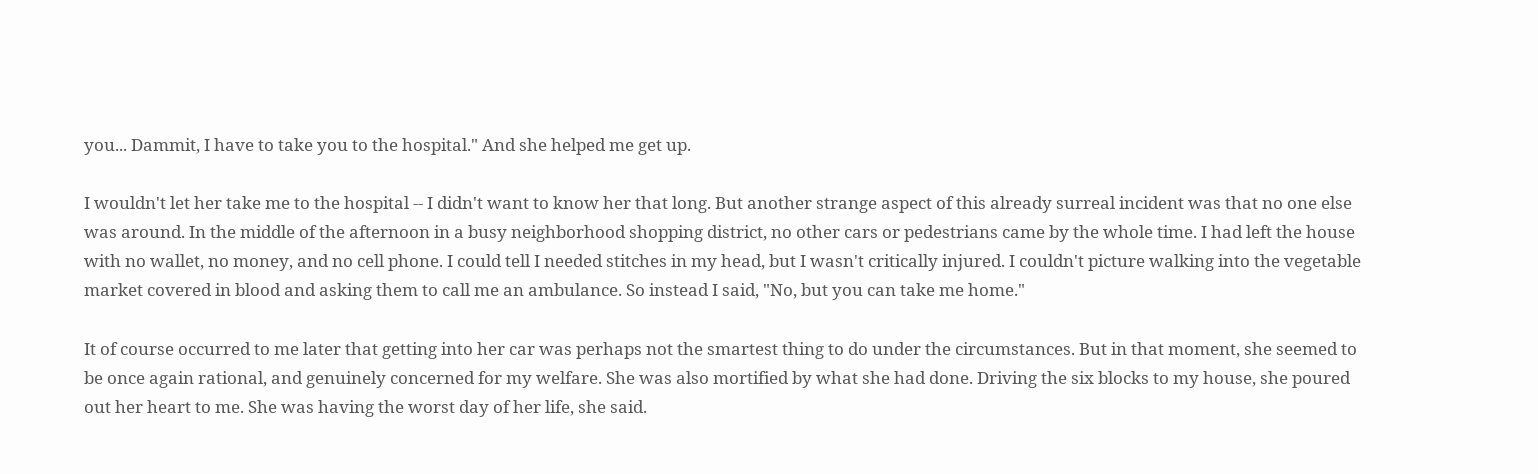you... Dammit, I have to take you to the hospital." And she helped me get up.

I wouldn't let her take me to the hospital -- I didn't want to know her that long. But another strange aspect of this already surreal incident was that no one else was around. In the middle of the afternoon in a busy neighborhood shopping district, no other cars or pedestrians came by the whole time. I had left the house with no wallet, no money, and no cell phone. I could tell I needed stitches in my head, but I wasn't critically injured. I couldn't picture walking into the vegetable market covered in blood and asking them to call me an ambulance. So instead I said, "No, but you can take me home."

It of course occurred to me later that getting into her car was perhaps not the smartest thing to do under the circumstances. But in that moment, she seemed to be once again rational, and genuinely concerned for my welfare. She was also mortified by what she had done. Driving the six blocks to my house, she poured out her heart to me. She was having the worst day of her life, she said.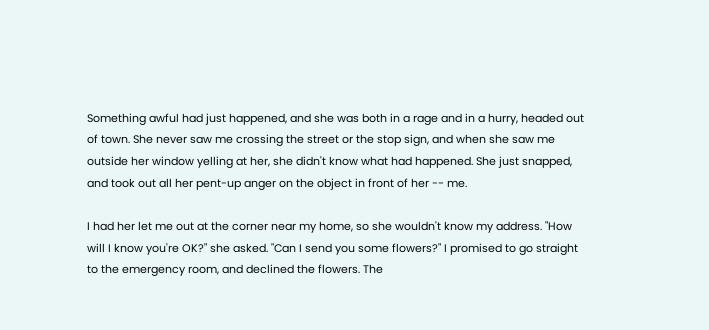Something awful had just happened, and she was both in a rage and in a hurry, headed out of town. She never saw me crossing the street or the stop sign, and when she saw me outside her window yelling at her, she didn't know what had happened. She just snapped, and took out all her pent-up anger on the object in front of her -- me.

I had her let me out at the corner near my home, so she wouldn't know my address. "How will I know you're OK?" she asked. "Can I send you some flowers?" I promised to go straight to the emergency room, and declined the flowers. The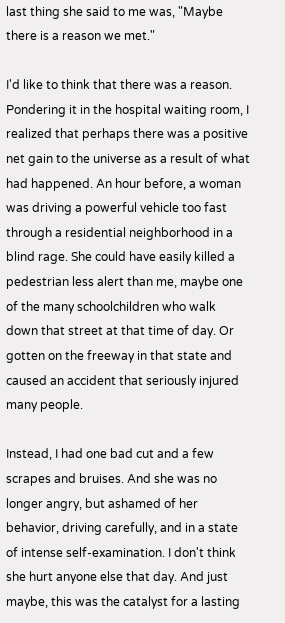last thing she said to me was, "Maybe there is a reason we met."

I'd like to think that there was a reason. Pondering it in the hospital waiting room, I realized that perhaps there was a positive net gain to the universe as a result of what had happened. An hour before, a woman was driving a powerful vehicle too fast through a residential neighborhood in a blind rage. She could have easily killed a pedestrian less alert than me, maybe one of the many schoolchildren who walk down that street at that time of day. Or gotten on the freeway in that state and caused an accident that seriously injured many people.

Instead, I had one bad cut and a few scrapes and bruises. And she was no longer angry, but ashamed of her behavior, driving carefully, and in a state of intense self-examination. I don't think she hurt anyone else that day. And just maybe, this was the catalyst for a lasting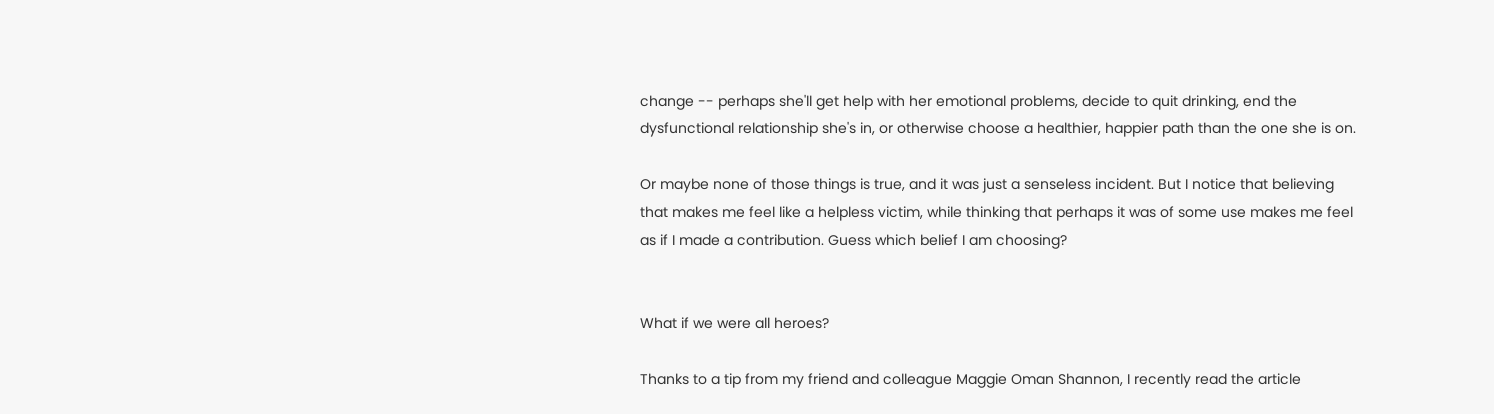change -- perhaps she'll get help with her emotional problems, decide to quit drinking, end the dysfunctional relationship she's in, or otherwise choose a healthier, happier path than the one she is on.

Or maybe none of those things is true, and it was just a senseless incident. But I notice that believing that makes me feel like a helpless victim, while thinking that perhaps it was of some use makes me feel as if I made a contribution. Guess which belief I am choosing?


What if we were all heroes?

Thanks to a tip from my friend and colleague Maggie Oman Shannon, I recently read the article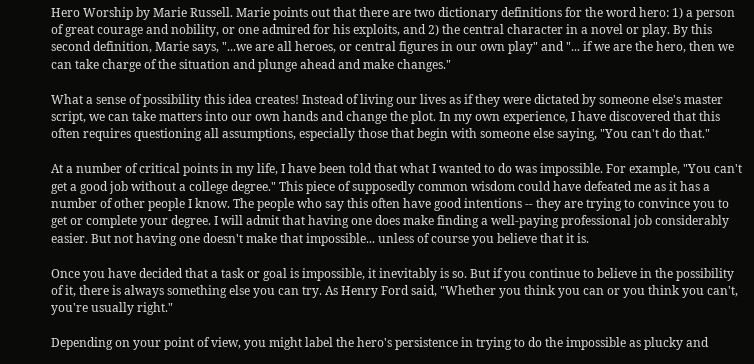Hero Worship by Marie Russell. Marie points out that there are two dictionary definitions for the word hero: 1) a person of great courage and nobility, or one admired for his exploits, and 2) the central character in a novel or play. By this second definition, Marie says, "...we are all heroes, or central figures in our own play" and "... if we are the hero, then we can take charge of the situation and plunge ahead and make changes."

What a sense of possibility this idea creates! Instead of living our lives as if they were dictated by someone else's master script, we can take matters into our own hands and change the plot. In my own experience, I have discovered that this often requires questioning all assumptions, especially those that begin with someone else saying, "You can't do that."

At a number of critical points in my life, I have been told that what I wanted to do was impossible. For example, "You can't get a good job without a college degree." This piece of supposedly common wisdom could have defeated me as it has a number of other people I know. The people who say this often have good intentions -- they are trying to convince you to get or complete your degree. I will admit that having one does make finding a well-paying professional job considerably easier. But not having one doesn't make that impossible... unless of course you believe that it is.

Once you have decided that a task or goal is impossible, it inevitably is so. But if you continue to believe in the possibility of it, there is always something else you can try. As Henry Ford said, "Whether you think you can or you think you can't, you're usually right."

Depending on your point of view, you might label the hero's persistence in trying to do the impossible as plucky and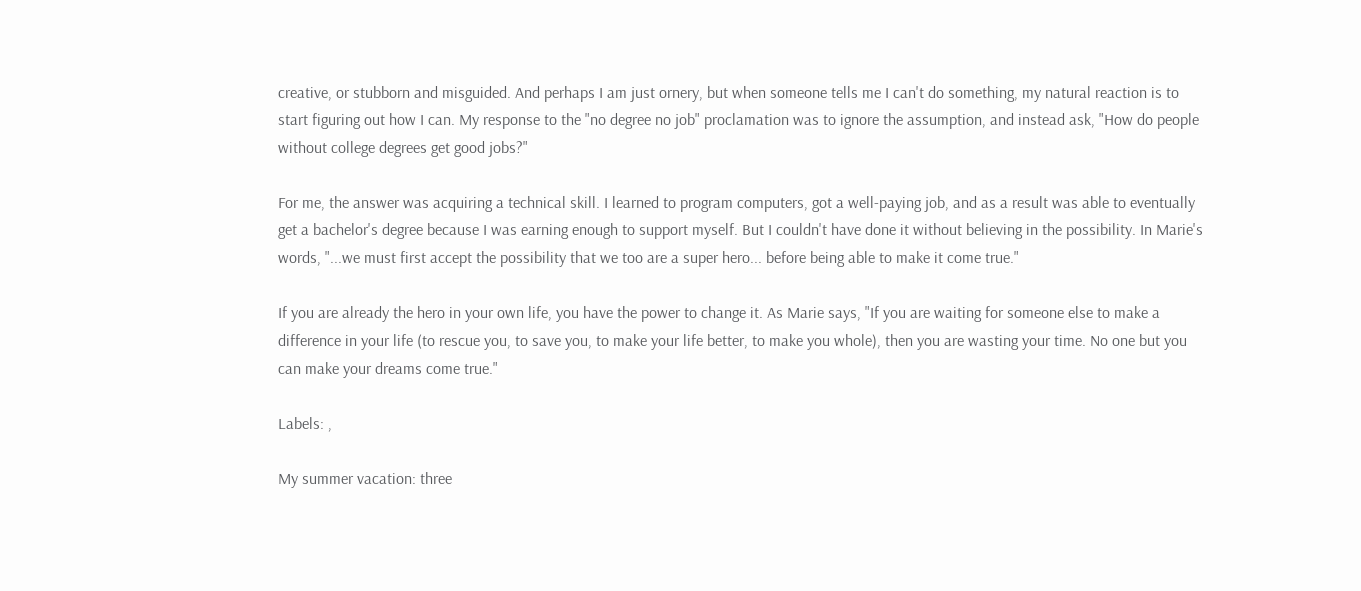creative, or stubborn and misguided. And perhaps I am just ornery, but when someone tells me I can't do something, my natural reaction is to start figuring out how I can. My response to the "no degree no job" proclamation was to ignore the assumption, and instead ask, "How do people without college degrees get good jobs?"

For me, the answer was acquiring a technical skill. I learned to program computers, got a well-paying job, and as a result was able to eventually get a bachelor's degree because I was earning enough to support myself. But I couldn't have done it without believing in the possibility. In Marie's words, "...we must first accept the possibility that we too are a super hero... before being able to make it come true."

If you are already the hero in your own life, you have the power to change it. As Marie says, "If you are waiting for someone else to make a difference in your life (to rescue you, to save you, to make your life better, to make you whole), then you are wasting your time. No one but you can make your dreams come true."

Labels: ,

My summer vacation: three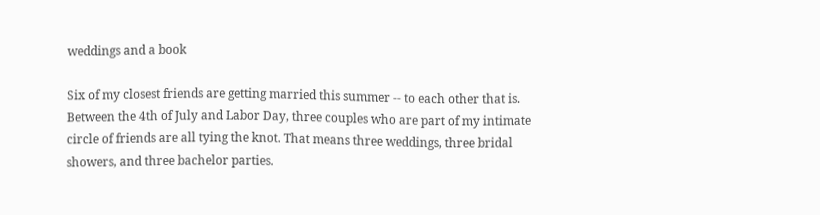weddings and a book

Six of my closest friends are getting married this summer -- to each other that is. Between the 4th of July and Labor Day, three couples who are part of my intimate circle of friends are all tying the knot. That means three weddings, three bridal showers, and three bachelor parties.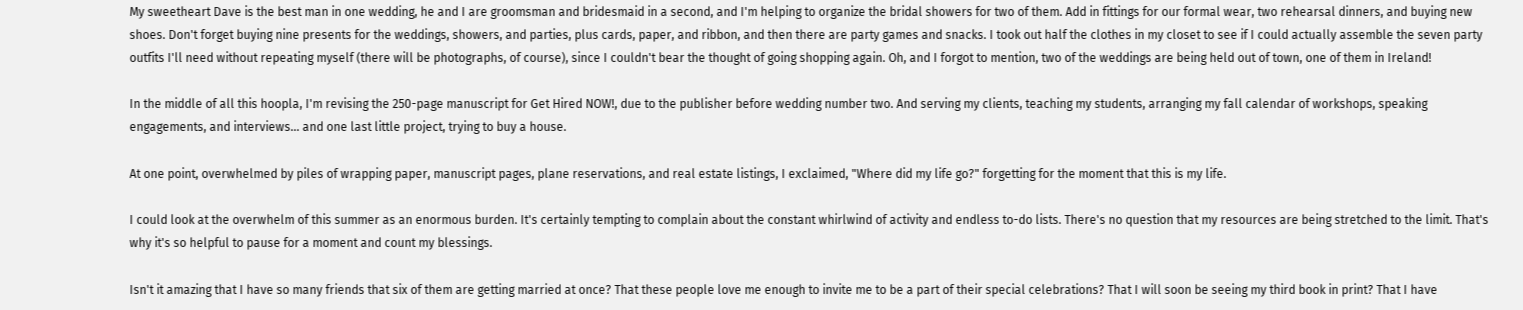My sweetheart Dave is the best man in one wedding, he and I are groomsman and bridesmaid in a second, and I'm helping to organize the bridal showers for two of them. Add in fittings for our formal wear, two rehearsal dinners, and buying new shoes. Don't forget buying nine presents for the weddings, showers, and parties, plus cards, paper, and ribbon, and then there are party games and snacks. I took out half the clothes in my closet to see if I could actually assemble the seven party outfits I'll need without repeating myself (there will be photographs, of course), since I couldn't bear the thought of going shopping again. Oh, and I forgot to mention, two of the weddings are being held out of town, one of them in Ireland!

In the middle of all this hoopla, I'm revising the 250-page manuscript for Get Hired NOW!, due to the publisher before wedding number two. And serving my clients, teaching my students, arranging my fall calendar of workshops, speaking engagements, and interviews... and one last little project, trying to buy a house.

At one point, overwhelmed by piles of wrapping paper, manuscript pages, plane reservations, and real estate listings, I exclaimed, "Where did my life go?" forgetting for the moment that this is my life.

I could look at the overwhelm of this summer as an enormous burden. It's certainly tempting to complain about the constant whirlwind of activity and endless to-do lists. There's no question that my resources are being stretched to the limit. That's why it's so helpful to pause for a moment and count my blessings.

Isn't it amazing that I have so many friends that six of them are getting married at once? That these people love me enough to invite me to be a part of their special celebrations? That I will soon be seeing my third book in print? That I have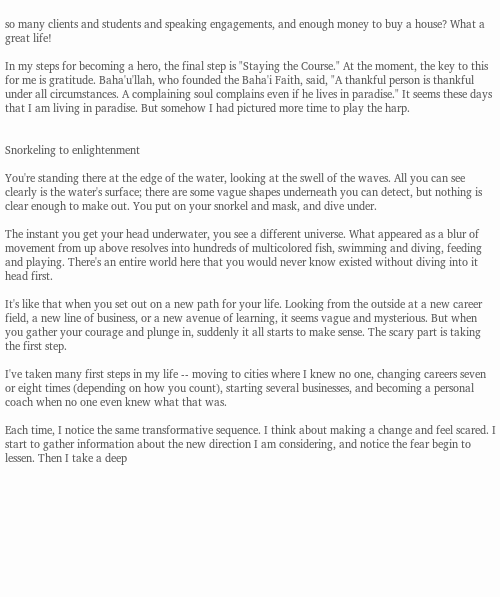so many clients and students and speaking engagements, and enough money to buy a house? What a great life!

In my steps for becoming a hero, the final step is "Staying the Course." At the moment, the key to this for me is gratitude. Baha'u'llah, who founded the Baha'i Faith, said, "A thankful person is thankful under all circumstances. A complaining soul complains even if he lives in paradise." It seems these days that I am living in paradise. But somehow I had pictured more time to play the harp.


Snorkeling to enlightenment

You're standing there at the edge of the water, looking at the swell of the waves. All you can see clearly is the water's surface; there are some vague shapes underneath you can detect, but nothing is clear enough to make out. You put on your snorkel and mask, and dive under.

The instant you get your head underwater, you see a different universe. What appeared as a blur of movement from up above resolves into hundreds of multicolored fish, swimming and diving, feeding and playing. There's an entire world here that you would never know existed without diving into it head first.

It's like that when you set out on a new path for your life. Looking from the outside at a new career field, a new line of business, or a new avenue of learning, it seems vague and mysterious. But when you gather your courage and plunge in, suddenly it all starts to make sense. The scary part is taking the first step.

I've taken many first steps in my life -- moving to cities where I knew no one, changing careers seven or eight times (depending on how you count), starting several businesses, and becoming a personal coach when no one even knew what that was.

Each time, I notice the same transformative sequence. I think about making a change and feel scared. I start to gather information about the new direction I am considering, and notice the fear begin to lessen. Then I take a deep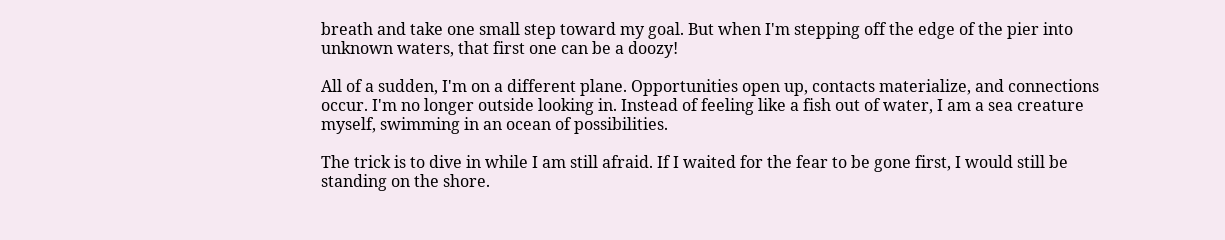breath and take one small step toward my goal. But when I'm stepping off the edge of the pier into unknown waters, that first one can be a doozy!

All of a sudden, I'm on a different plane. Opportunities open up, contacts materialize, and connections occur. I'm no longer outside looking in. Instead of feeling like a fish out of water, I am a sea creature myself, swimming in an ocean of possibilities.

The trick is to dive in while I am still afraid. If I waited for the fear to be gone first, I would still be standing on the shore.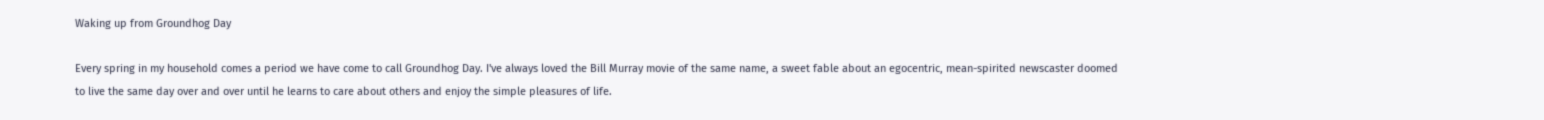Waking up from Groundhog Day

Every spring in my household comes a period we have come to call Groundhog Day. I've always loved the Bill Murray movie of the same name, a sweet fable about an egocentric, mean-spirited newscaster doomed to live the same day over and over until he learns to care about others and enjoy the simple pleasures of life.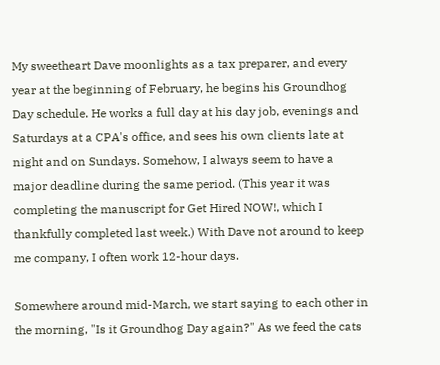My sweetheart Dave moonlights as a tax preparer, and every year at the beginning of February, he begins his Groundhog Day schedule. He works a full day at his day job, evenings and Saturdays at a CPA's office, and sees his own clients late at night and on Sundays. Somehow, I always seem to have a major deadline during the same period. (This year it was completing the manuscript for Get Hired NOW!, which I thankfully completed last week.) With Dave not around to keep me company, I often work 12-hour days.

Somewhere around mid-March, we start saying to each other in the morning, "Is it Groundhog Day again?" As we feed the cats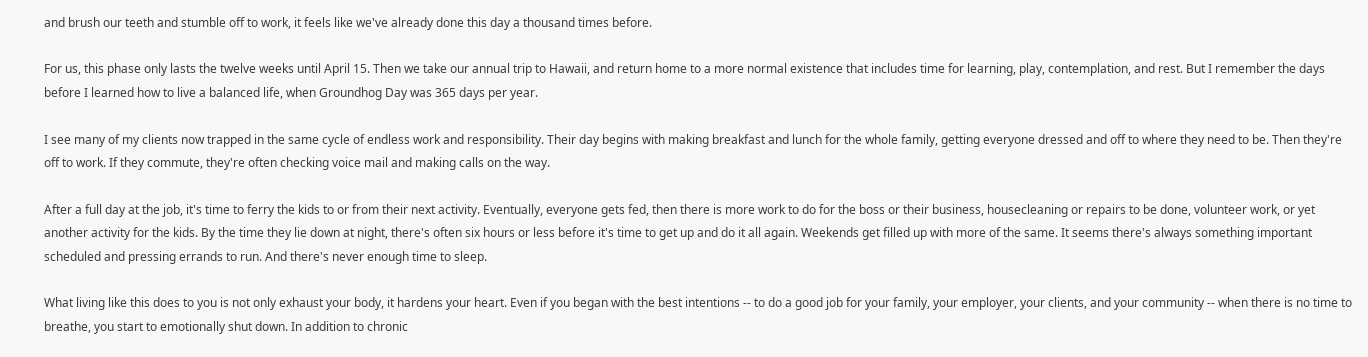and brush our teeth and stumble off to work, it feels like we've already done this day a thousand times before.

For us, this phase only lasts the twelve weeks until April 15. Then we take our annual trip to Hawaii, and return home to a more normal existence that includes time for learning, play, contemplation, and rest. But I remember the days before I learned how to live a balanced life, when Groundhog Day was 365 days per year.

I see many of my clients now trapped in the same cycle of endless work and responsibility. Their day begins with making breakfast and lunch for the whole family, getting everyone dressed and off to where they need to be. Then they're off to work. If they commute, they're often checking voice mail and making calls on the way.

After a full day at the job, it's time to ferry the kids to or from their next activity. Eventually, everyone gets fed, then there is more work to do for the boss or their business, housecleaning or repairs to be done, volunteer work, or yet another activity for the kids. By the time they lie down at night, there's often six hours or less before it's time to get up and do it all again. Weekends get filled up with more of the same. It seems there's always something important scheduled and pressing errands to run. And there's never enough time to sleep.

What living like this does to you is not only exhaust your body, it hardens your heart. Even if you began with the best intentions -- to do a good job for your family, your employer, your clients, and your community -- when there is no time to breathe, you start to emotionally shut down. In addition to chronic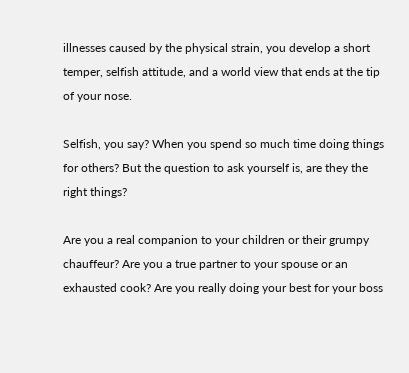illnesses caused by the physical strain, you develop a short temper, selfish attitude, and a world view that ends at the tip of your nose.

Selfish, you say? When you spend so much time doing things for others? But the question to ask yourself is, are they the right things?

Are you a real companion to your children or their grumpy chauffeur? Are you a true partner to your spouse or an exhausted cook? Are you really doing your best for your boss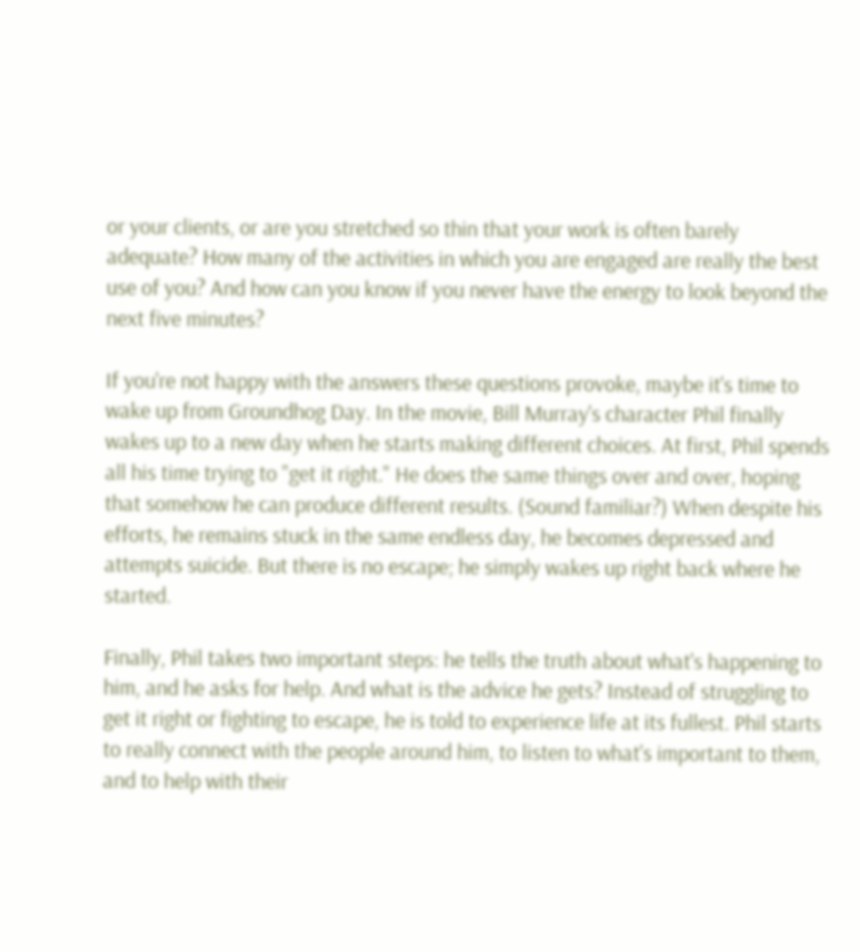or your clients, or are you stretched so thin that your work is often barely adequate? How many of the activities in which you are engaged are really the best use of you? And how can you know if you never have the energy to look beyond the next five minutes?

If you're not happy with the answers these questions provoke, maybe it's time to wake up from Groundhog Day. In the movie, Bill Murray's character Phil finally wakes up to a new day when he starts making different choices. At first, Phil spends all his time trying to "get it right." He does the same things over and over, hoping that somehow he can produce different results. (Sound familiar?) When despite his efforts, he remains stuck in the same endless day, he becomes depressed and attempts suicide. But there is no escape; he simply wakes up right back where he started.

Finally, Phil takes two important steps: he tells the truth about what's happening to him, and he asks for help. And what is the advice he gets? Instead of struggling to get it right or fighting to escape, he is told to experience life at its fullest. Phil starts to really connect with the people around him, to listen to what's important to them, and to help with their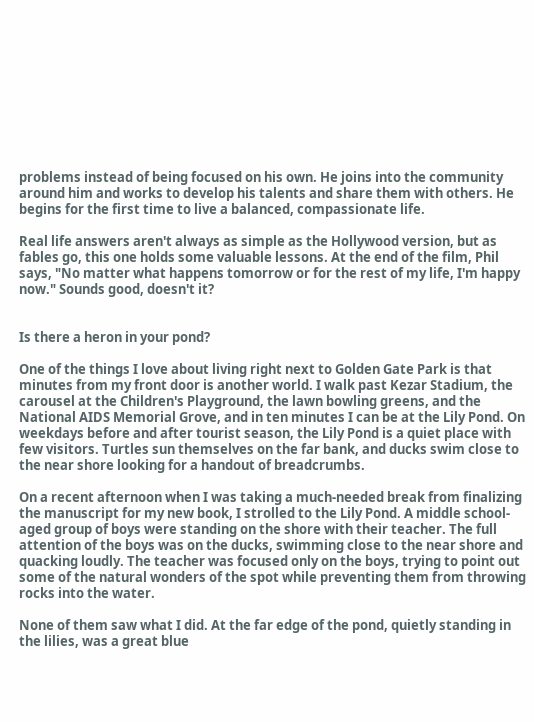problems instead of being focused on his own. He joins into the community around him and works to develop his talents and share them with others. He begins for the first time to live a balanced, compassionate life.

Real life answers aren't always as simple as the Hollywood version, but as fables go, this one holds some valuable lessons. At the end of the film, Phil says, "No matter what happens tomorrow or for the rest of my life, I'm happy now." Sounds good, doesn't it?


Is there a heron in your pond?

One of the things I love about living right next to Golden Gate Park is that minutes from my front door is another world. I walk past Kezar Stadium, the carousel at the Children's Playground, the lawn bowling greens, and the National AIDS Memorial Grove, and in ten minutes I can be at the Lily Pond. On weekdays before and after tourist season, the Lily Pond is a quiet place with few visitors. Turtles sun themselves on the far bank, and ducks swim close to the near shore looking for a handout of breadcrumbs.

On a recent afternoon when I was taking a much-needed break from finalizing the manuscript for my new book, I strolled to the Lily Pond. A middle school-aged group of boys were standing on the shore with their teacher. The full attention of the boys was on the ducks, swimming close to the near shore and quacking loudly. The teacher was focused only on the boys, trying to point out some of the natural wonders of the spot while preventing them from throwing rocks into the water.

None of them saw what I did. At the far edge of the pond, quietly standing in the lilies, was a great blue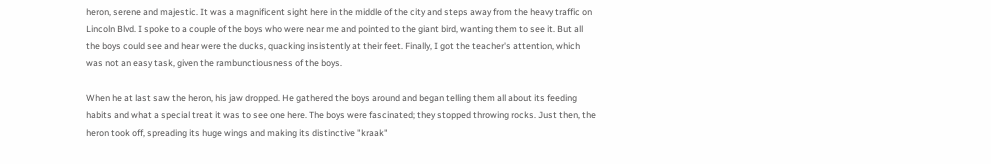heron, serene and majestic. It was a magnificent sight here in the middle of the city and steps away from the heavy traffic on Lincoln Blvd. I spoke to a couple of the boys who were near me and pointed to the giant bird, wanting them to see it. But all the boys could see and hear were the ducks, quacking insistently at their feet. Finally, I got the teacher's attention, which was not an easy task, given the rambunctiousness of the boys.

When he at last saw the heron, his jaw dropped. He gathered the boys around and began telling them all about its feeding habits and what a special treat it was to see one here. The boys were fascinated; they stopped throwing rocks. Just then, the heron took off, spreading its huge wings and making its distinctive "kraak"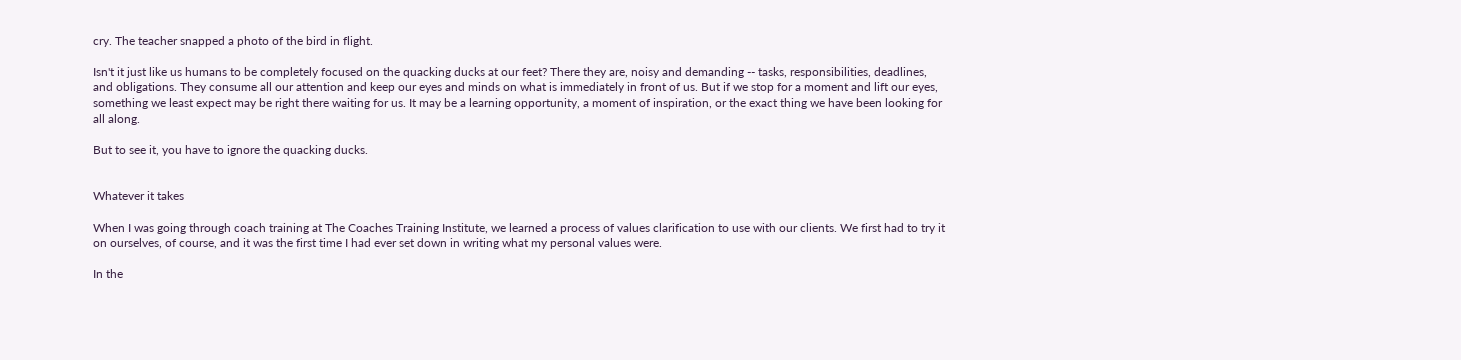cry. The teacher snapped a photo of the bird in flight.

Isn't it just like us humans to be completely focused on the quacking ducks at our feet? There they are, noisy and demanding -- tasks, responsibilities, deadlines, and obligations. They consume all our attention and keep our eyes and minds on what is immediately in front of us. But if we stop for a moment and lift our eyes, something we least expect may be right there waiting for us. It may be a learning opportunity, a moment of inspiration, or the exact thing we have been looking for all along.

But to see it, you have to ignore the quacking ducks.


Whatever it takes

When I was going through coach training at The Coaches Training Institute, we learned a process of values clarification to use with our clients. We first had to try it on ourselves, of course, and it was the first time I had ever set down in writing what my personal values were.

In the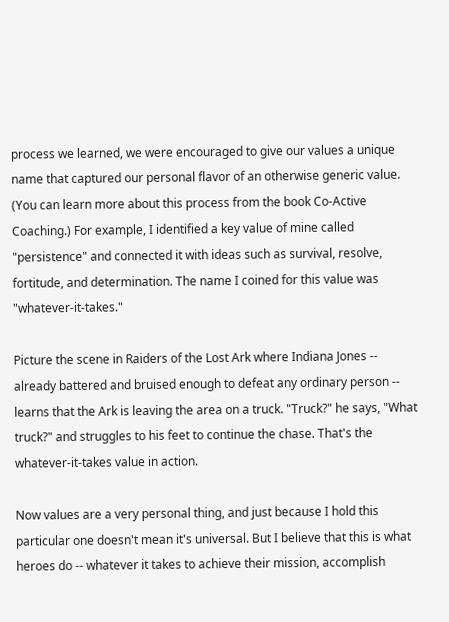process we learned, we were encouraged to give our values a unique name that captured our personal flavor of an otherwise generic value. (You can learn more about this process from the book Co-Active Coaching.) For example, I identified a key value of mine called "persistence" and connected it with ideas such as survival, resolve, fortitude, and determination. The name I coined for this value was "whatever-it-takes."

Picture the scene in Raiders of the Lost Ark where Indiana Jones -- already battered and bruised enough to defeat any ordinary person -- learns that the Ark is leaving the area on a truck. "Truck?" he says, "What truck?" and struggles to his feet to continue the chase. That's the whatever-it-takes value in action.

Now values are a very personal thing, and just because I hold this particular one doesn't mean it's universal. But I believe that this is what heroes do -- whatever it takes to achieve their mission, accomplish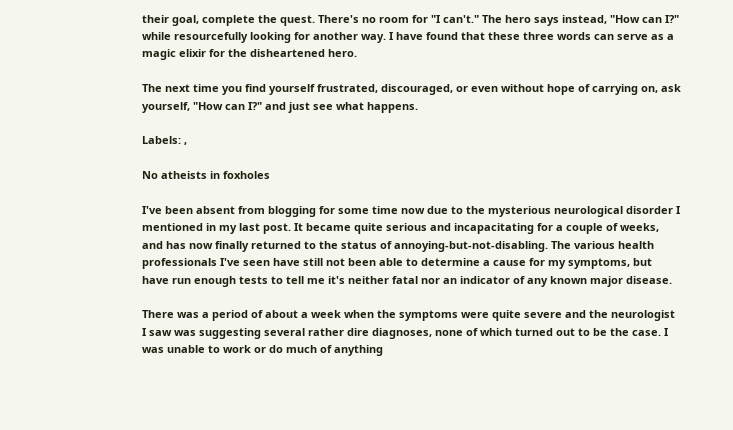their goal, complete the quest. There's no room for "I can't." The hero says instead, "How can I?" while resourcefully looking for another way. I have found that these three words can serve as a magic elixir for the disheartened hero.

The next time you find yourself frustrated, discouraged, or even without hope of carrying on, ask yourself, "How can I?" and just see what happens.

Labels: ,

No atheists in foxholes

I've been absent from blogging for some time now due to the mysterious neurological disorder I mentioned in my last post. It became quite serious and incapacitating for a couple of weeks, and has now finally returned to the status of annoying-but-not-disabling. The various health professionals I've seen have still not been able to determine a cause for my symptoms, but have run enough tests to tell me it's neither fatal nor an indicator of any known major disease.

There was a period of about a week when the symptoms were quite severe and the neurologist I saw was suggesting several rather dire diagnoses, none of which turned out to be the case. I was unable to work or do much of anything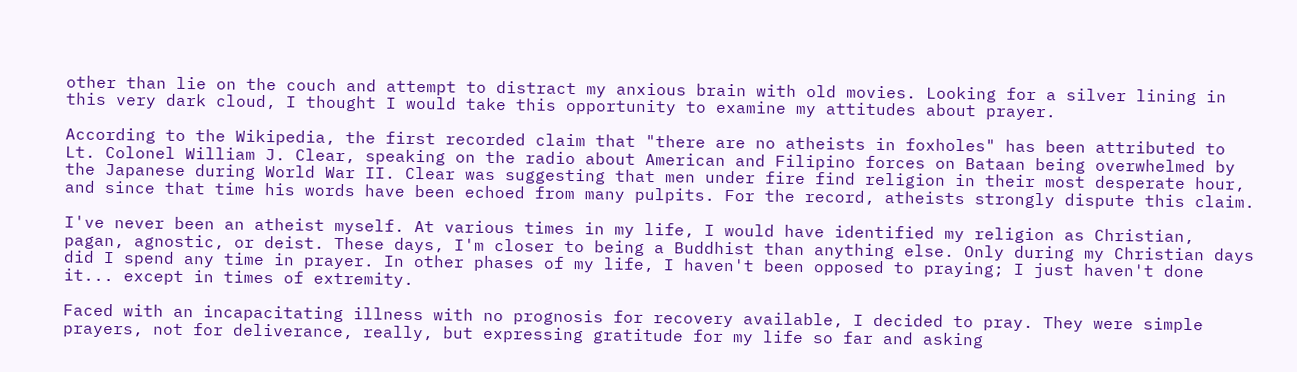other than lie on the couch and attempt to distract my anxious brain with old movies. Looking for a silver lining in this very dark cloud, I thought I would take this opportunity to examine my attitudes about prayer.

According to the Wikipedia, the first recorded claim that "there are no atheists in foxholes" has been attributed to Lt. Colonel William J. Clear, speaking on the radio about American and Filipino forces on Bataan being overwhelmed by the Japanese during World War II. Clear was suggesting that men under fire find religion in their most desperate hour, and since that time his words have been echoed from many pulpits. For the record, atheists strongly dispute this claim.

I've never been an atheist myself. At various times in my life, I would have identified my religion as Christian, pagan, agnostic, or deist. These days, I'm closer to being a Buddhist than anything else. Only during my Christian days did I spend any time in prayer. In other phases of my life, I haven't been opposed to praying; I just haven't done it... except in times of extremity.

Faced with an incapacitating illness with no prognosis for recovery available, I decided to pray. They were simple prayers, not for deliverance, really, but expressing gratitude for my life so far and asking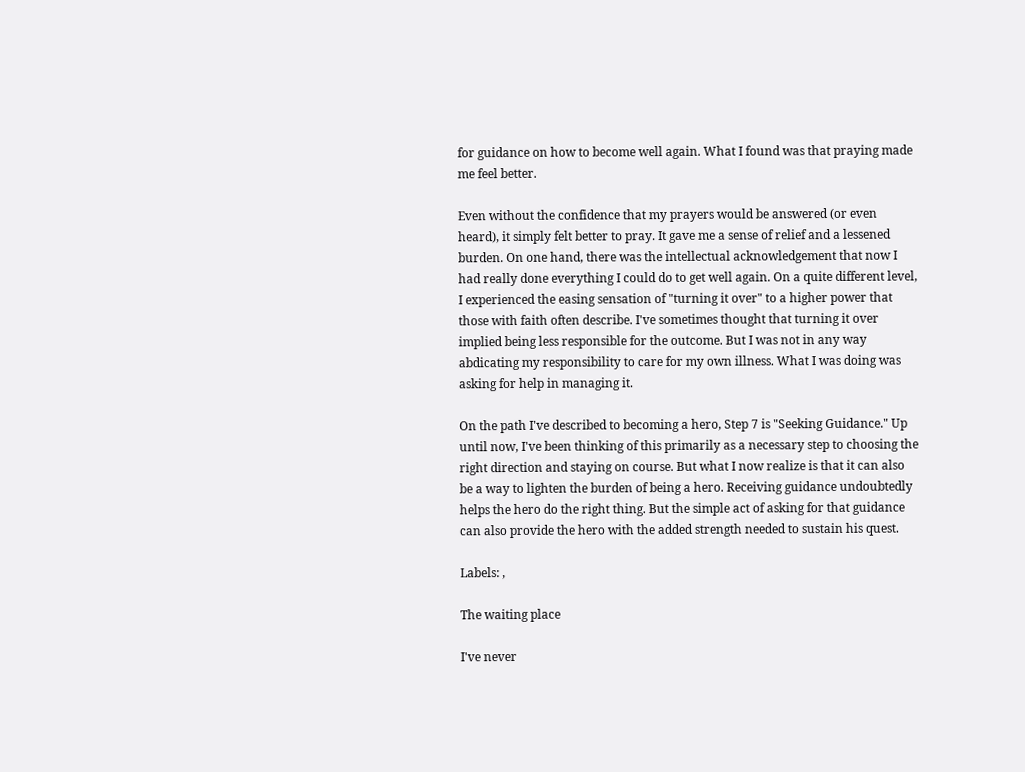for guidance on how to become well again. What I found was that praying made me feel better.

Even without the confidence that my prayers would be answered (or even heard), it simply felt better to pray. It gave me a sense of relief and a lessened burden. On one hand, there was the intellectual acknowledgement that now I had really done everything I could do to get well again. On a quite different level, I experienced the easing sensation of "turning it over" to a higher power that those with faith often describe. I've sometimes thought that turning it over implied being less responsible for the outcome. But I was not in any way abdicating my responsibility to care for my own illness. What I was doing was asking for help in managing it.

On the path I've described to becoming a hero, Step 7 is "Seeking Guidance." Up until now, I've been thinking of this primarily as a necessary step to choosing the right direction and staying on course. But what I now realize is that it can also be a way to lighten the burden of being a hero. Receiving guidance undoubtedly helps the hero do the right thing. But the simple act of asking for that guidance can also provide the hero with the added strength needed to sustain his quest.

Labels: ,

The waiting place

I've never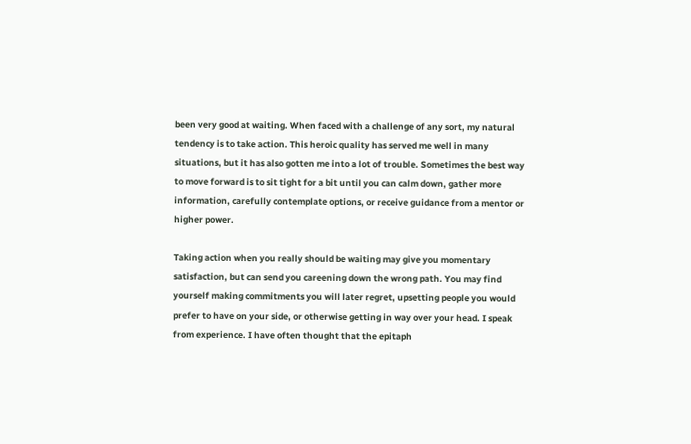been very good at waiting. When faced with a challenge of any sort, my natural tendency is to take action. This heroic quality has served me well in many situations, but it has also gotten me into a lot of trouble. Sometimes the best way to move forward is to sit tight for a bit until you can calm down, gather more information, carefully contemplate options, or receive guidance from a mentor or higher power.

Taking action when you really should be waiting may give you momentary satisfaction, but can send you careening down the wrong path. You may find yourself making commitments you will later regret, upsetting people you would prefer to have on your side, or otherwise getting in way over your head. I speak from experience. I have often thought that the epitaph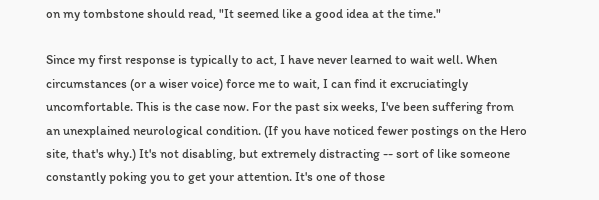on my tombstone should read, "It seemed like a good idea at the time."

Since my first response is typically to act, I have never learned to wait well. When circumstances (or a wiser voice) force me to wait, I can find it excruciatingly uncomfortable. This is the case now. For the past six weeks, I've been suffering from an unexplained neurological condition. (If you have noticed fewer postings on the Hero site, that's why.) It's not disabling, but extremely distracting -- sort of like someone constantly poking you to get your attention. It's one of those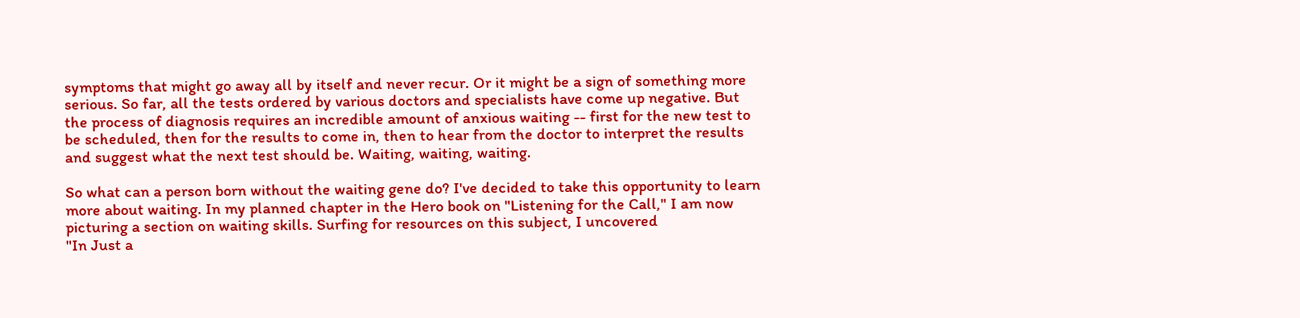symptoms that might go away all by itself and never recur. Or it might be a sign of something more serious. So far, all the tests ordered by various doctors and specialists have come up negative. But the process of diagnosis requires an incredible amount of anxious waiting -- first for the new test to be scheduled, then for the results to come in, then to hear from the doctor to interpret the results and suggest what the next test should be. Waiting, waiting, waiting.

So what can a person born without the waiting gene do? I've decided to take this opportunity to learn more about waiting. In my planned chapter in the Hero book on "Listening for the Call," I am now picturing a section on waiting skills. Surfing for resources on this subject, I uncovered
"In Just a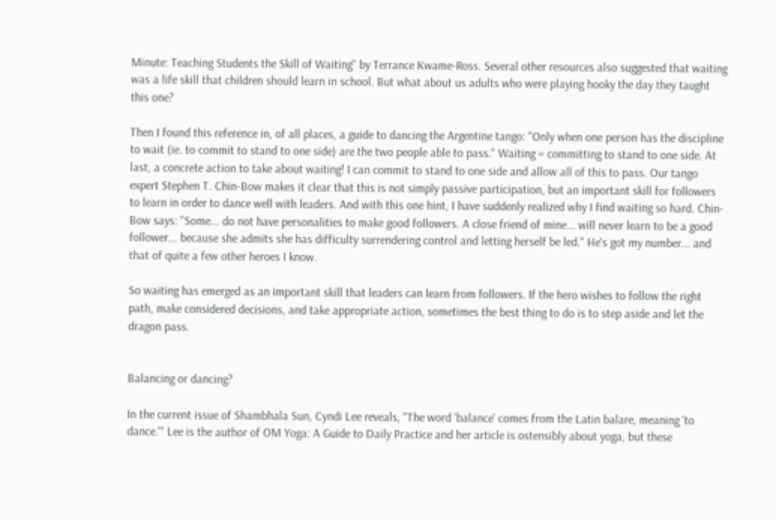Minute: Teaching Students the Skill of Waiting" by Terrance Kwame-Ross. Several other resources also suggested that waiting was a life skill that children should learn in school. But what about us adults who were playing hooky the day they taught this one?

Then I found this reference in, of all places, a guide to dancing the Argentine tango: "Only when one person has the discipline to wait (ie. to commit to stand to one side) are the two people able to pass." Waiting = committing to stand to one side. At last, a concrete action to take about waiting! I can commit to stand to one side and allow all of this to pass. Our tango expert Stephen T. Chin-Bow makes it clear that this is not simply passive participation, but an important skill for followers to learn in order to dance well with leaders. And with this one hint, I have suddenly realized why I find waiting so hard. Chin-Bow says: "Some... do not have personalities to make good followers. A close friend of mine... will never learn to be a good follower... because she admits she has difficulty surrendering control and letting herself be led." He's got my number... and that of quite a few other heroes I know.

So waiting has emerged as an important skill that leaders can learn from followers. If the hero wishes to follow the right path, make considered decisions, and take appropriate action, sometimes the best thing to do is to step aside and let the dragon pass.


Balancing or dancing?

In the current issue of Shambhala Sun, Cyndi Lee reveals, "The word 'balance' comes from the Latin balare, meaning 'to dance.'" Lee is the author of OM Yoga: A Guide to Daily Practice and her article is ostensibly about yoga, but these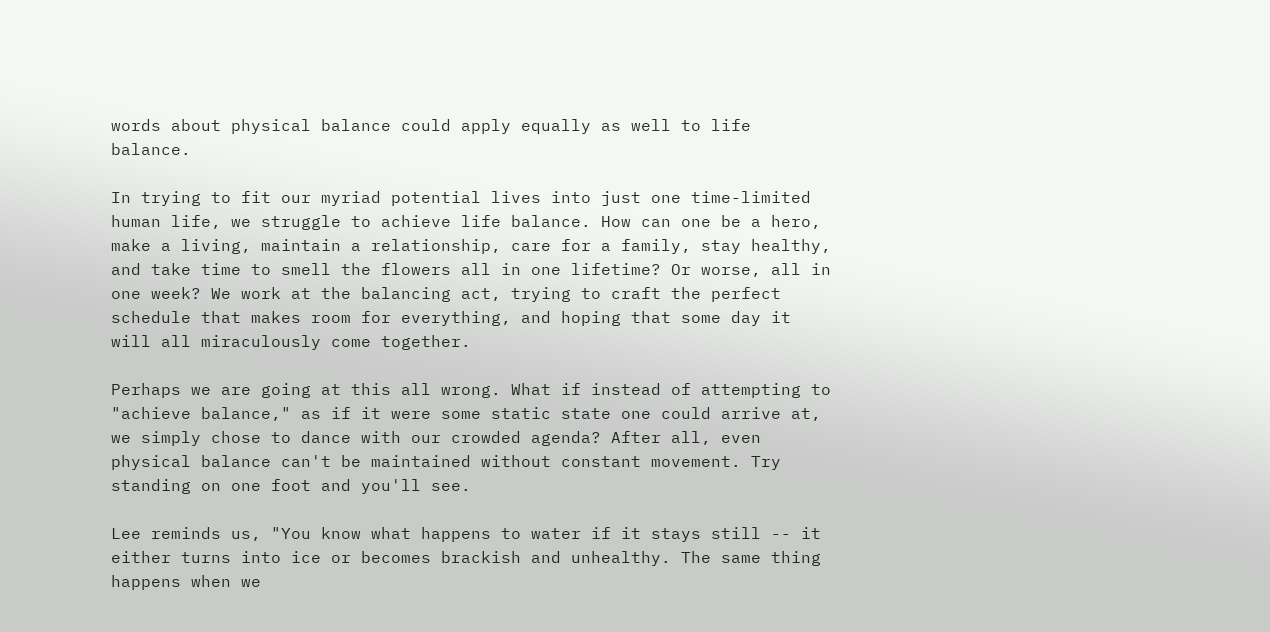words about physical balance could apply equally as well to life balance.

In trying to fit our myriad potential lives into just one time-limited human life, we struggle to achieve life balance. How can one be a hero, make a living, maintain a relationship, care for a family, stay healthy, and take time to smell the flowers all in one lifetime? Or worse, all in one week? We work at the balancing act, trying to craft the perfect schedule that makes room for everything, and hoping that some day it will all miraculously come together.

Perhaps we are going at this all wrong. What if instead of attempting to "achieve balance," as if it were some static state one could arrive at, we simply chose to dance with our crowded agenda? After all, even physical balance can't be maintained without constant movement. Try standing on one foot and you'll see.

Lee reminds us, "You know what happens to water if it stays still -- it either turns into ice or becomes brackish and unhealthy. The same thing happens when we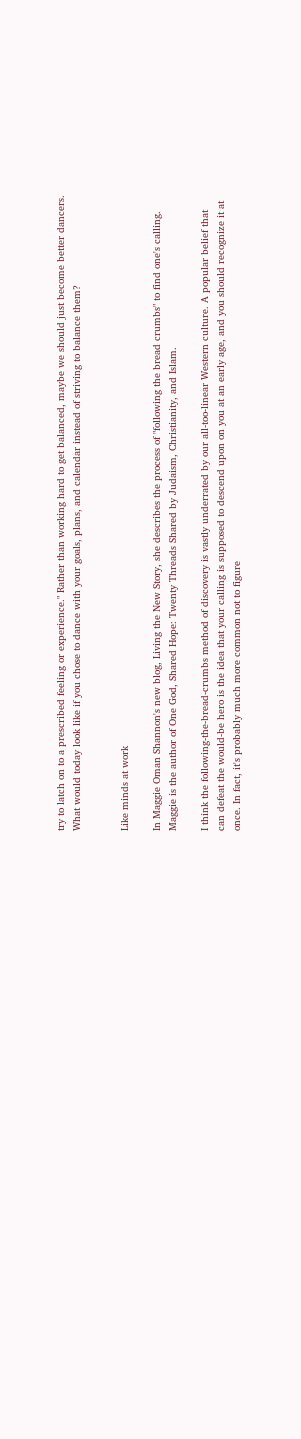try to latch on to a prescribed feeling or experience." Rather than working hard to get balanced, maybe we should just become better dancers. What would today look like if you chose to dance with your goals, plans, and calendar instead of striving to balance them?


Like minds at work

In Maggie Oman Shannon's new blog, Living the New Story, she describes the process of "following the bread crumbs" to find one's calling. Maggie is the author of One God, Shared Hope: Twenty Threads Shared by Judaism, Christianity, and Islam.

I think the following-the-bread-crumbs method of discovery is vastly underrated by our all-too-linear Western culture. A popular belief that can defeat the would-be hero is the idea that your calling is supposed to descend upon on you at an early age, and you should recognize it at once. In fact, it's probably much more common not to figure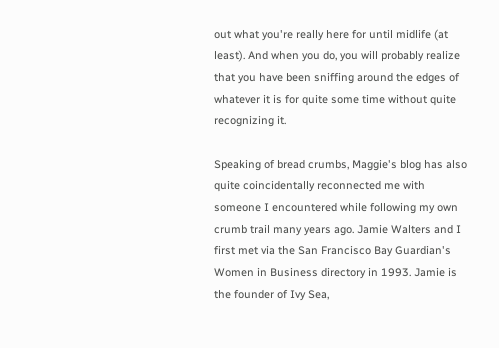out what you're really here for until midlife (at least). And when you do, you will probably realize that you have been sniffing around the edges of whatever it is for quite some time without quite recognizing it.

Speaking of bread crumbs, Maggie's blog has also quite coincidentally reconnected me with someone I encountered while following my own crumb trail many years ago. Jamie Walters and I first met via the San Francisco Bay Guardian's Women in Business directory in 1993. Jamie is the founder of Ivy Sea,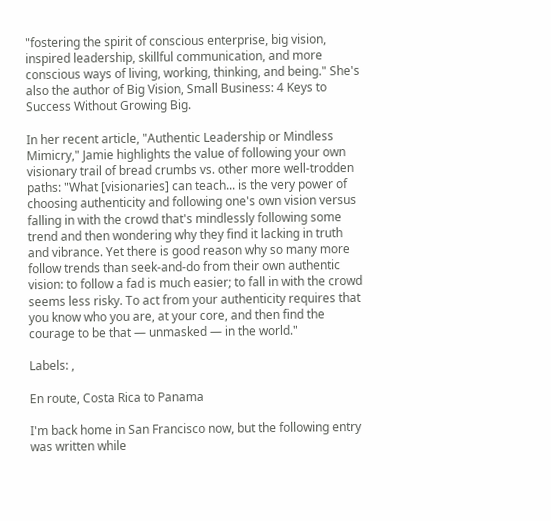"fostering the spirit of conscious enterprise, big vision, inspired leadership, skillful communication, and more conscious ways of living, working, thinking, and being." She's also the author of Big Vision, Small Business: 4 Keys to Success Without Growing Big.

In her recent article, "Authentic Leadership or Mindless Mimicry," Jamie highlights the value of following your own visionary trail of bread crumbs vs. other more well-trodden paths: "What [visionaries] can teach... is the very power of choosing authenticity and following one's own vision versus falling in with the crowd that's mindlessly following some trend and then wondering why they find it lacking in truth and vibrance. Yet there is good reason why so many more follow trends than seek-and-do from their own authentic vision: to follow a fad is much easier; to fall in with the crowd seems less risky. To act from your authenticity requires that you know who you are, at your core, and then find the courage to be that — unmasked — in the world."

Labels: ,

En route, Costa Rica to Panama

I'm back home in San Francisco now, but the following entry was written while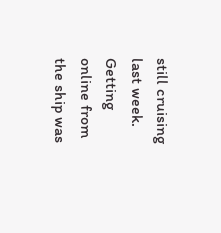still cruising last week. Getting online from the ship was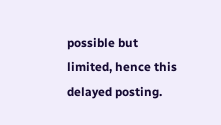possible but limited, hence this delayed posting.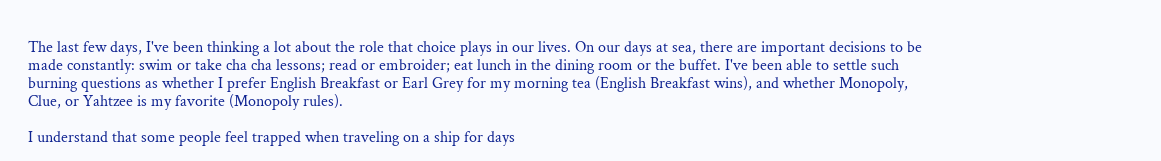The last few days, I've been thinking a lot about the role that choice plays in our lives. On our days at sea, there are important decisions to be made constantly: swim or take cha cha lessons; read or embroider; eat lunch in the dining room or the buffet. I've been able to settle such burning questions as whether I prefer English Breakfast or Earl Grey for my morning tea (English Breakfast wins), and whether Monopoly, Clue, or Yahtzee is my favorite (Monopoly rules).

I understand that some people feel trapped when traveling on a ship for days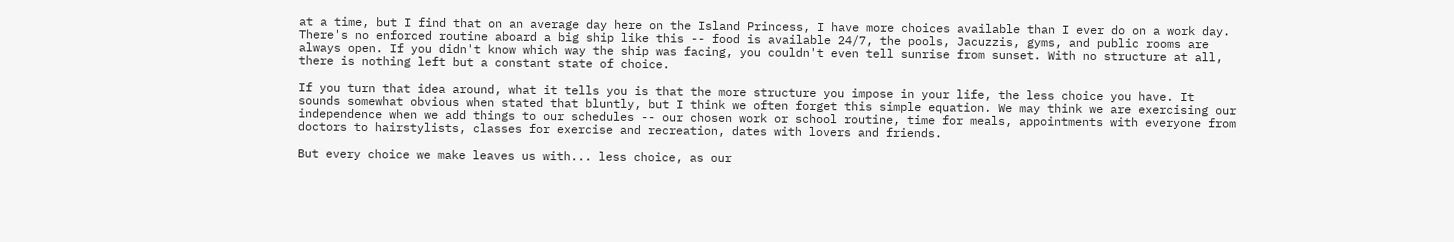at a time, but I find that on an average day here on the Island Princess, I have more choices available than I ever do on a work day. There's no enforced routine aboard a big ship like this -- food is available 24/7, the pools, Jacuzzis, gyms, and public rooms are always open. If you didn't know which way the ship was facing, you couldn't even tell sunrise from sunset. With no structure at all, there is nothing left but a constant state of choice.

If you turn that idea around, what it tells you is that the more structure you impose in your life, the less choice you have. It sounds somewhat obvious when stated that bluntly, but I think we often forget this simple equation. We may think we are exercising our independence when we add things to our schedules -- our chosen work or school routine, time for meals, appointments with everyone from doctors to hairstylists, classes for exercise and recreation, dates with lovers and friends.

But every choice we make leaves us with... less choice, as our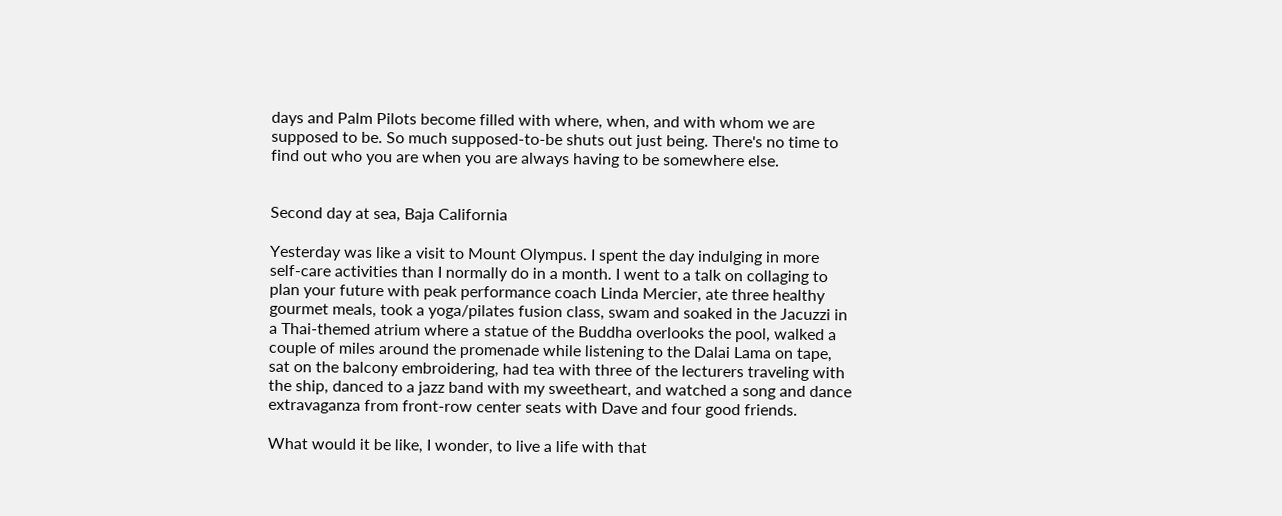days and Palm Pilots become filled with where, when, and with whom we are supposed to be. So much supposed-to-be shuts out just being. There's no time to find out who you are when you are always having to be somewhere else.


Second day at sea, Baja California

Yesterday was like a visit to Mount Olympus. I spent the day indulging in more self-care activities than I normally do in a month. I went to a talk on collaging to plan your future with peak performance coach Linda Mercier, ate three healthy gourmet meals, took a yoga/pilates fusion class, swam and soaked in the Jacuzzi in a Thai-themed atrium where a statue of the Buddha overlooks the pool, walked a couple of miles around the promenade while listening to the Dalai Lama on tape, sat on the balcony embroidering, had tea with three of the lecturers traveling with the ship, danced to a jazz band with my sweetheart, and watched a song and dance extravaganza from front-row center seats with Dave and four good friends.

What would it be like, I wonder, to live a life with that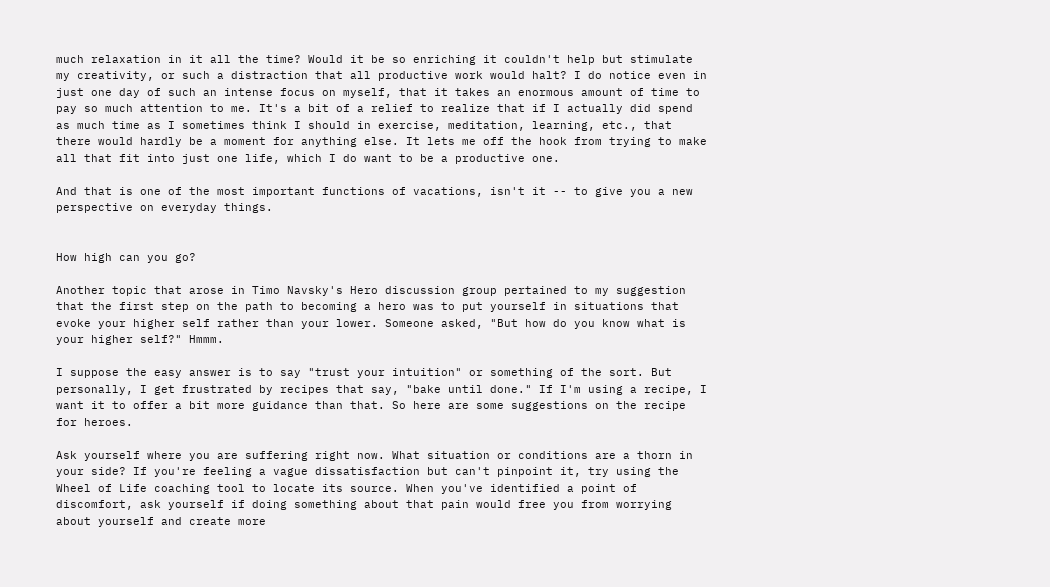much relaxation in it all the time? Would it be so enriching it couldn't help but stimulate my creativity, or such a distraction that all productive work would halt? I do notice even in just one day of such an intense focus on myself, that it takes an enormous amount of time to pay so much attention to me. It's a bit of a relief to realize that if I actually did spend as much time as I sometimes think I should in exercise, meditation, learning, etc., that there would hardly be a moment for anything else. It lets me off the hook from trying to make all that fit into just one life, which I do want to be a productive one.

And that is one of the most important functions of vacations, isn't it -- to give you a new perspective on everyday things.


How high can you go?

Another topic that arose in Timo Navsky's Hero discussion group pertained to my suggestion that the first step on the path to becoming a hero was to put yourself in situations that evoke your higher self rather than your lower. Someone asked, "But how do you know what is your higher self?" Hmmm.

I suppose the easy answer is to say "trust your intuition" or something of the sort. But personally, I get frustrated by recipes that say, "bake until done." If I'm using a recipe, I want it to offer a bit more guidance than that. So here are some suggestions on the recipe for heroes.

Ask yourself where you are suffering right now. What situation or conditions are a thorn in your side? If you're feeling a vague dissatisfaction but can't pinpoint it, try using the Wheel of Life coaching tool to locate its source. When you've identified a point of discomfort, ask yourself if doing something about that pain would free you from worrying about yourself and create more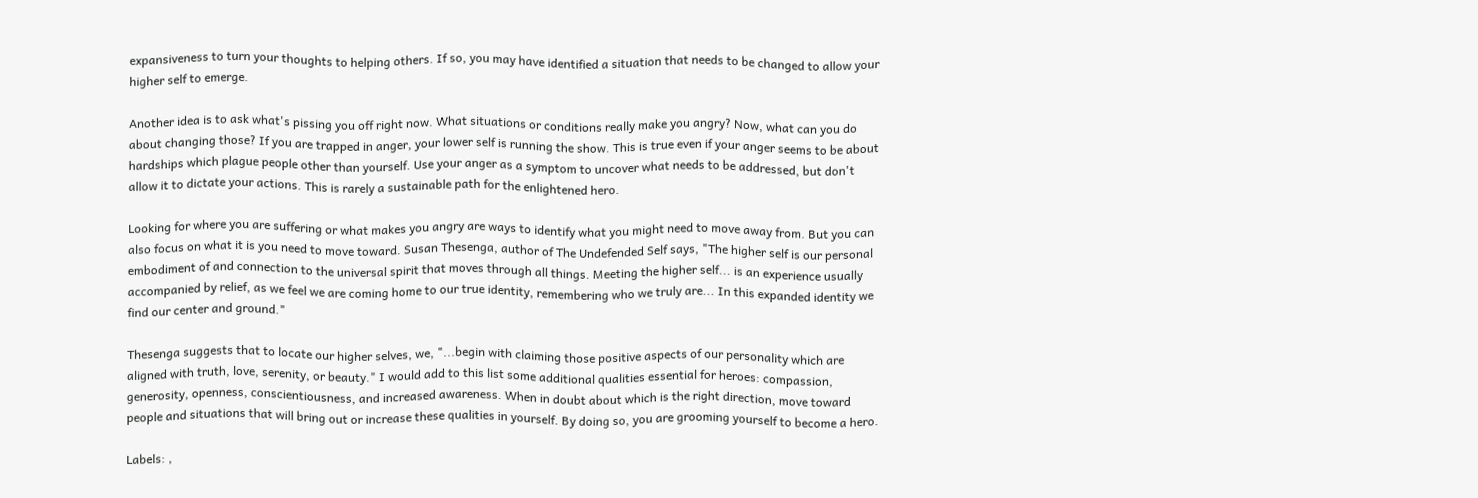expansiveness to turn your thoughts to helping others. If so, you may have identified a situation that needs to be changed to allow your higher self to emerge.

Another idea is to ask what's pissing you off right now. What situations or conditions really make you angry? Now, what can you do about changing those? If you are trapped in anger, your lower self is running the show. This is true even if your anger seems to be about hardships which plague people other than yourself. Use your anger as a symptom to uncover what needs to be addressed, but don't allow it to dictate your actions. This is rarely a sustainable path for the enlightened hero.

Looking for where you are suffering or what makes you angry are ways to identify what you might need to move away from. But you can also focus on what it is you need to move toward. Susan Thesenga, author of The Undefended Self says, "The higher self is our personal embodiment of and connection to the universal spirit that moves through all things. Meeting the higher self... is an experience usually accompanied by relief, as we feel we are coming home to our true identity, remembering who we truly are... In this expanded identity we find our center and ground."

Thesenga suggests that to locate our higher selves, we, "...begin with claiming those positive aspects of our personality which are aligned with truth, love, serenity, or beauty." I would add to this list some additional qualities essential for heroes: compassion, generosity, openness, conscientiousness, and increased awareness. When in doubt about which is the right direction, move toward people and situations that will bring out or increase these qualities in yourself. By doing so, you are grooming yourself to become a hero.

Labels: ,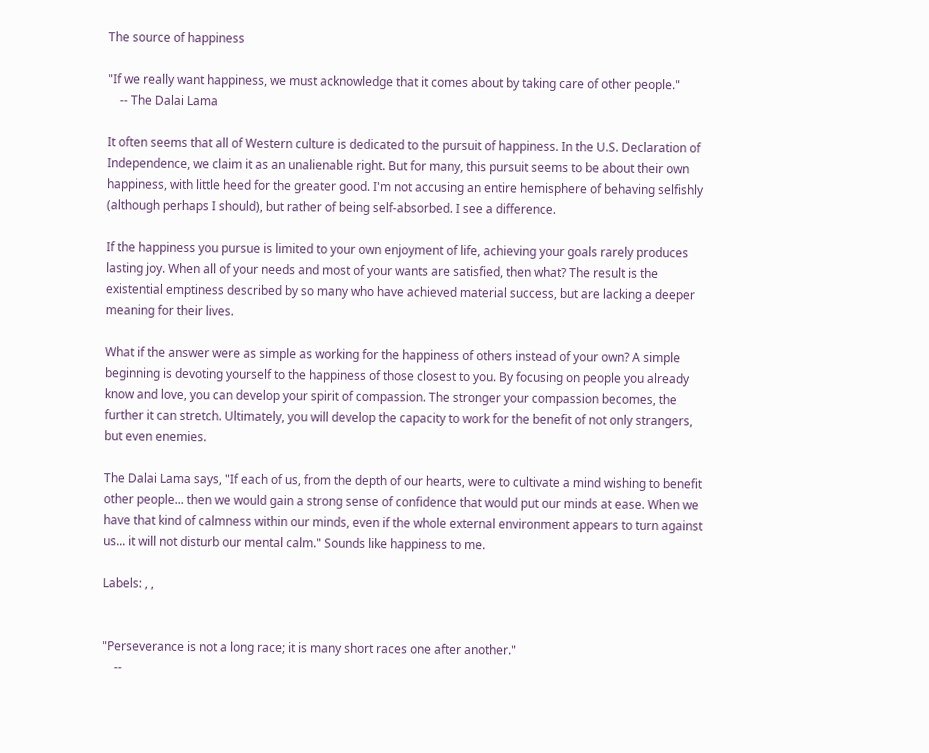The source of happiness

"If we really want happiness, we must acknowledge that it comes about by taking care of other people."
    -- The Dalai Lama

It often seems that all of Western culture is dedicated to the pursuit of happiness. In the U.S. Declaration of Independence, we claim it as an unalienable right. But for many, this pursuit seems to be about their own happiness, with little heed for the greater good. I'm not accusing an entire hemisphere of behaving selfishly (although perhaps I should), but rather of being self-absorbed. I see a difference.

If the happiness you pursue is limited to your own enjoyment of life, achieving your goals rarely produces lasting joy. When all of your needs and most of your wants are satisfied, then what? The result is the existential emptiness described by so many who have achieved material success, but are lacking a deeper meaning for their lives.

What if the answer were as simple as working for the happiness of others instead of your own? A simple beginning is devoting yourself to the happiness of those closest to you. By focusing on people you already know and love, you can develop your spirit of compassion. The stronger your compassion becomes, the further it can stretch. Ultimately, you will develop the capacity to work for the benefit of not only strangers, but even enemies.

The Dalai Lama says, "If each of us, from the depth of our hearts, were to cultivate a mind wishing to benefit other people... then we would gain a strong sense of confidence that would put our minds at ease. When we have that kind of calmness within our minds, even if the whole external environment appears to turn against us... it will not disturb our mental calm." Sounds like happiness to me.

Labels: , ,


"Perseverance is not a long race; it is many short races one after another."
    --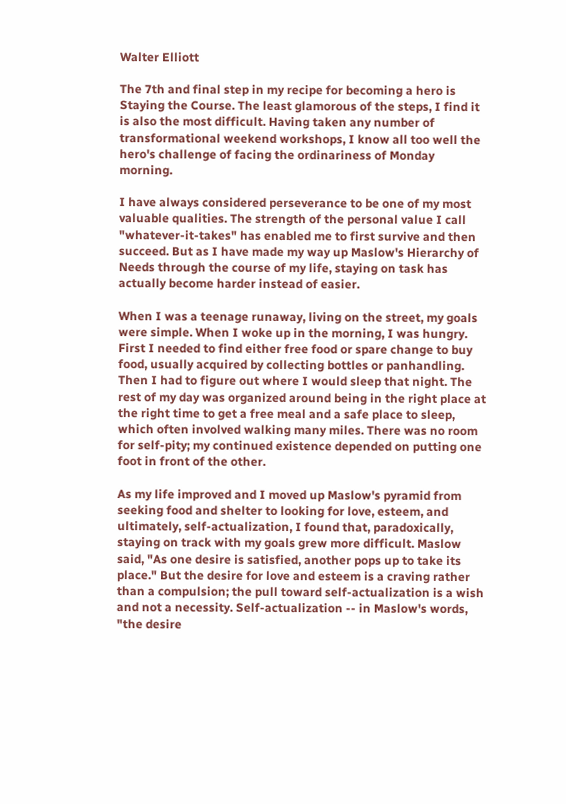Walter Elliott

The 7th and final step in my recipe for becoming a hero is Staying the Course. The least glamorous of the steps, I find it is also the most difficult. Having taken any number of transformational weekend workshops, I know all too well the hero's challenge of facing the ordinariness of Monday morning.

I have always considered perseverance to be one of my most valuable qualities. The strength of the personal value I call "whatever-it-takes" has enabled me to first survive and then succeed. But as I have made my way up Maslow's Hierarchy of Needs through the course of my life, staying on task has actually become harder instead of easier.

When I was a teenage runaway, living on the street, my goals were simple. When I woke up in the morning, I was hungry. First I needed to find either free food or spare change to buy food, usually acquired by collecting bottles or panhandling. Then I had to figure out where I would sleep that night. The rest of my day was organized around being in the right place at the right time to get a free meal and a safe place to sleep, which often involved walking many miles. There was no room for self-pity; my continued existence depended on putting one foot in front of the other.

As my life improved and I moved up Maslow's pyramid from seeking food and shelter to looking for love, esteem, and ultimately, self-actualization, I found that, paradoxically, staying on track with my goals grew more difficult. Maslow said, "As one desire is satisfied, another pops up to take its place." But the desire for love and esteem is a craving rather than a compulsion; the pull toward self-actualization is a wish and not a necessity. Self-actualization -- in Maslow's words, "the desire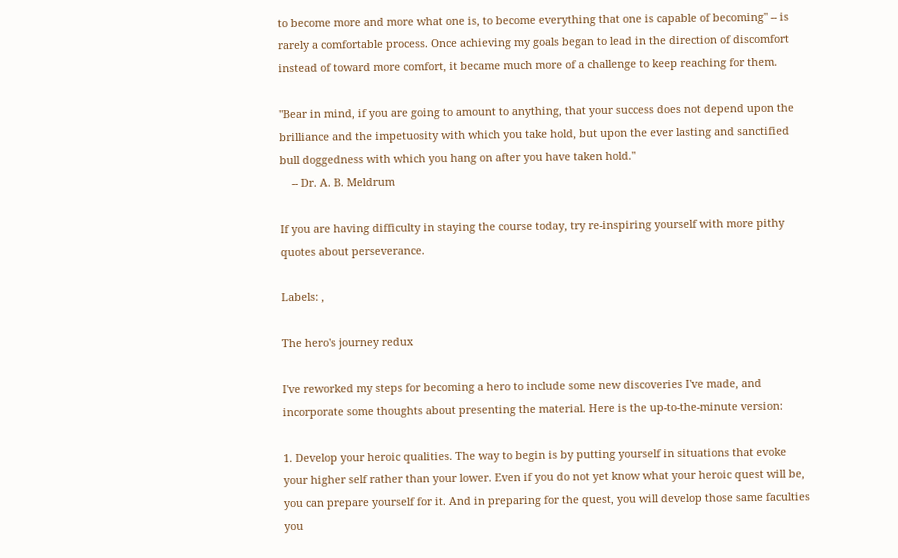to become more and more what one is, to become everything that one is capable of becoming" -- is rarely a comfortable process. Once achieving my goals began to lead in the direction of discomfort instead of toward more comfort, it became much more of a challenge to keep reaching for them.

"Bear in mind, if you are going to amount to anything, that your success does not depend upon the brilliance and the impetuosity with which you take hold, but upon the ever lasting and sanctified bull doggedness with which you hang on after you have taken hold."
    -- Dr. A. B. Meldrum

If you are having difficulty in staying the course today, try re-inspiring yourself with more pithy quotes about perseverance.

Labels: ,

The hero's journey redux

I've reworked my steps for becoming a hero to include some new discoveries I've made, and incorporate some thoughts about presenting the material. Here is the up-to-the-minute version:

1. Develop your heroic qualities. The way to begin is by putting yourself in situations that evoke your higher self rather than your lower. Even if you do not yet know what your heroic quest will be, you can prepare yourself for it. And in preparing for the quest, you will develop those same faculties you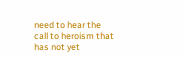need to hear the call to heroism that has not yet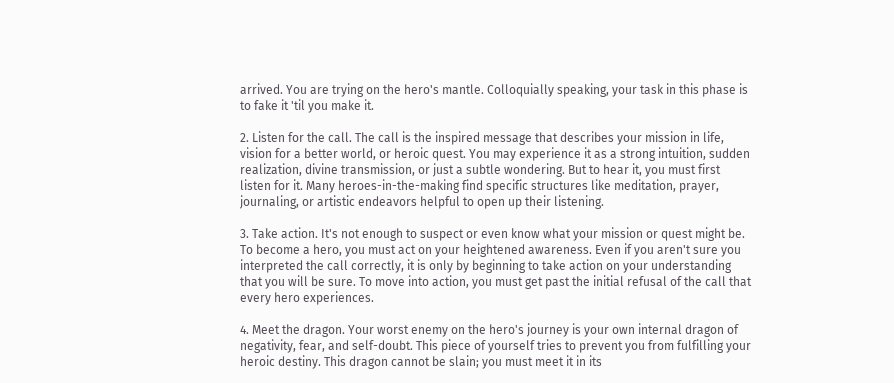arrived. You are trying on the hero's mantle. Colloquially speaking, your task in this phase is to fake it 'til you make it.

2. Listen for the call. The call is the inspired message that describes your mission in life, vision for a better world, or heroic quest. You may experience it as a strong intuition, sudden realization, divine transmission, or just a subtle wondering. But to hear it, you must first listen for it. Many heroes-in-the-making find specific structures like meditation, prayer, journaling, or artistic endeavors helpful to open up their listening.

3. Take action. It's not enough to suspect or even know what your mission or quest might be. To become a hero, you must act on your heightened awareness. Even if you aren't sure you interpreted the call correctly, it is only by beginning to take action on your understanding that you will be sure. To move into action, you must get past the initial refusal of the call that every hero experiences.

4. Meet the dragon. Your worst enemy on the hero's journey is your own internal dragon of negativity, fear, and self-doubt. This piece of yourself tries to prevent you from fulfilling your heroic destiny. This dragon cannot be slain; you must meet it in its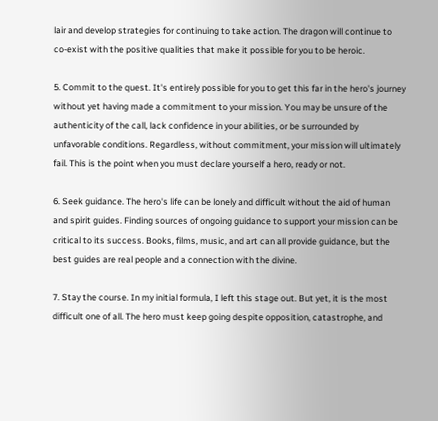lair and develop strategies for continuing to take action. The dragon will continue to co-exist with the positive qualities that make it possible for you to be heroic.

5. Commit to the quest. It's entirely possible for you to get this far in the hero's journey without yet having made a commitment to your mission. You may be unsure of the authenticity of the call, lack confidence in your abilities, or be surrounded by unfavorable conditions. Regardless, without commitment, your mission will ultimately fail. This is the point when you must declare yourself a hero, ready or not.

6. Seek guidance. The hero's life can be lonely and difficult without the aid of human and spirit guides. Finding sources of ongoing guidance to support your mission can be critical to its success. Books, films, music, and art can all provide guidance, but the best guides are real people and a connection with the divine.

7. Stay the course. In my initial formula, I left this stage out. But yet, it is the most difficult one of all. The hero must keep going despite opposition, catastrophe, and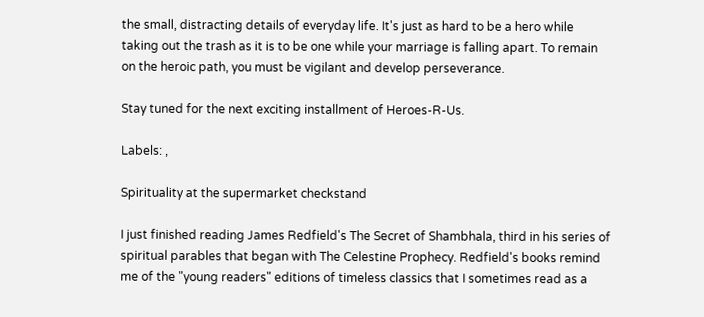the small, distracting details of everyday life. It's just as hard to be a hero while taking out the trash as it is to be one while your marriage is falling apart. To remain on the heroic path, you must be vigilant and develop perseverance.

Stay tuned for the next exciting installment of Heroes-R-Us.

Labels: ,

Spirituality at the supermarket checkstand

I just finished reading James Redfield's The Secret of Shambhala, third in his series of spiritual parables that began with The Celestine Prophecy. Redfield's books remind me of the "young readers" editions of timeless classics that I sometimes read as a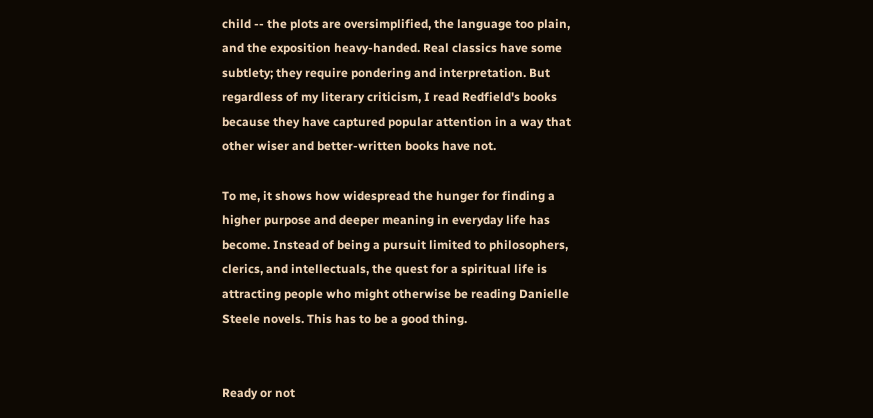child -- the plots are oversimplified, the language too plain, and the exposition heavy-handed. Real classics have some subtlety; they require pondering and interpretation. But regardless of my literary criticism, I read Redfield's books because they have captured popular attention in a way that other wiser and better-written books have not.

To me, it shows how widespread the hunger for finding a higher purpose and deeper meaning in everyday life has become. Instead of being a pursuit limited to philosophers, clerics, and intellectuals, the quest for a spiritual life is attracting people who might otherwise be reading Danielle Steele novels. This has to be a good thing.


Ready or not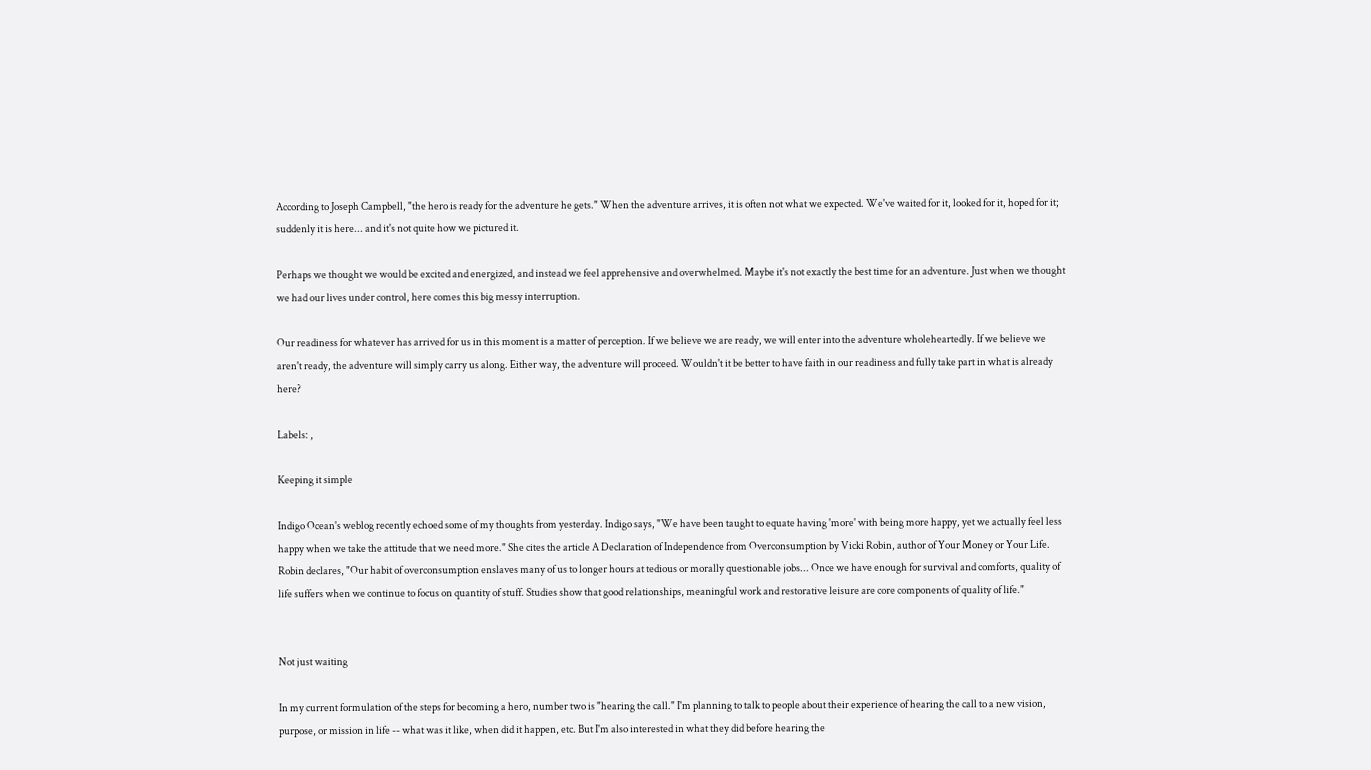According to Joseph Campbell, "the hero is ready for the adventure he gets." When the adventure arrives, it is often not what we expected. We've waited for it, looked for it, hoped for it; suddenly it is here... and it's not quite how we pictured it.

Perhaps we thought we would be excited and energized, and instead we feel apprehensive and overwhelmed. Maybe it's not exactly the best time for an adventure. Just when we thought we had our lives under control, here comes this big messy interruption.

Our readiness for whatever has arrived for us in this moment is a matter of perception. If we believe we are ready, we will enter into the adventure wholeheartedly. If we believe we aren't ready, the adventure will simply carry us along. Either way, the adventure will proceed. Wouldn't it be better to have faith in our readiness and fully take part in what is already here?

Labels: ,

Keeping it simple

Indigo Ocean's weblog recently echoed some of my thoughts from yesterday. Indigo says, "We have been taught to equate having 'more' with being more happy, yet we actually feel less happy when we take the attitude that we need more." She cites the article A Declaration of Independence from Overconsumption by Vicki Robin, author of Your Money or Your Life. Robin declares, "Our habit of overconsumption enslaves many of us to longer hours at tedious or morally questionable jobs... Once we have enough for survival and comforts, quality of life suffers when we continue to focus on quantity of stuff. Studies show that good relationships, meaningful work and restorative leisure are core components of quality of life."


Not just waiting

In my current formulation of the steps for becoming a hero, number two is "hearing the call." I'm planning to talk to people about their experience of hearing the call to a new vision, purpose, or mission in life -- what was it like, when did it happen, etc. But I'm also interested in what they did before hearing the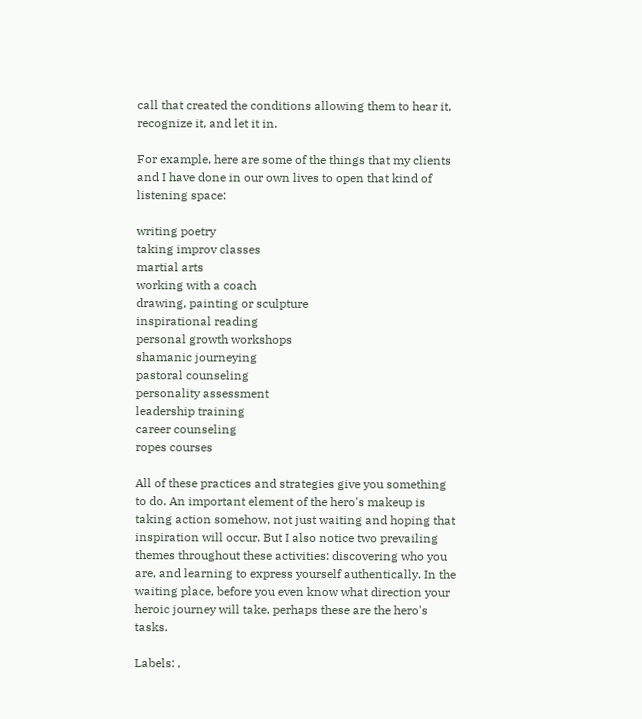call that created the conditions allowing them to hear it, recognize it, and let it in.

For example, here are some of the things that my clients and I have done in our own lives to open that kind of listening space:

writing poetry
taking improv classes
martial arts
working with a coach
drawing, painting or sculpture
inspirational reading
personal growth workshops
shamanic journeying
pastoral counseling
personality assessment
leadership training
career counseling
ropes courses

All of these practices and strategies give you something to do. An important element of the hero's makeup is taking action somehow, not just waiting and hoping that inspiration will occur. But I also notice two prevailing themes throughout these activities: discovering who you are, and learning to express yourself authentically. In the waiting place, before you even know what direction your heroic journey will take, perhaps these are the hero's tasks.

Labels: ,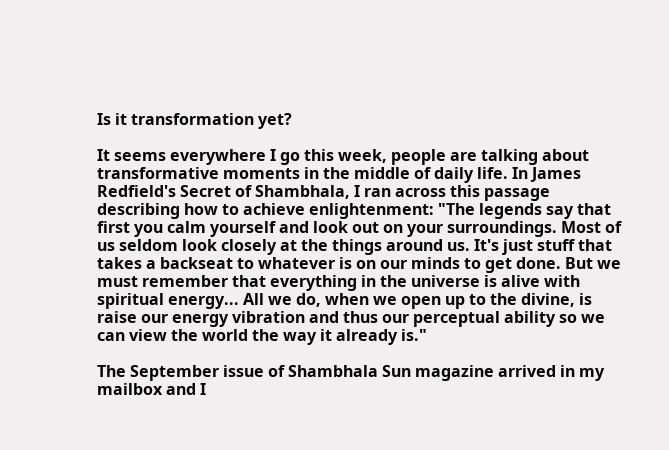Is it transformation yet?

It seems everywhere I go this week, people are talking about transformative moments in the middle of daily life. In James Redfield's Secret of Shambhala, I ran across this passage describing how to achieve enlightenment: "The legends say that first you calm yourself and look out on your surroundings. Most of us seldom look closely at the things around us. It's just stuff that takes a backseat to whatever is on our minds to get done. But we must remember that everything in the universe is alive with spiritual energy... All we do, when we open up to the divine, is raise our energy vibration and thus our perceptual ability so we can view the world the way it already is."

The September issue of Shambhala Sun magazine arrived in my mailbox and I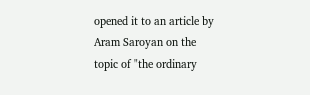opened it to an article by Aram Saroyan on the topic of "the ordinary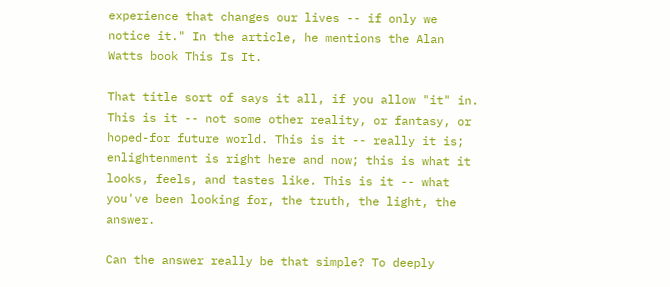experience that changes our lives -- if only we notice it." In the article, he mentions the Alan Watts book This Is It.

That title sort of says it all, if you allow "it" in. This is it -- not some other reality, or fantasy, or hoped-for future world. This is it -- really it is; enlightenment is right here and now; this is what it looks, feels, and tastes like. This is it -- what you've been looking for, the truth, the light, the answer.

Can the answer really be that simple? To deeply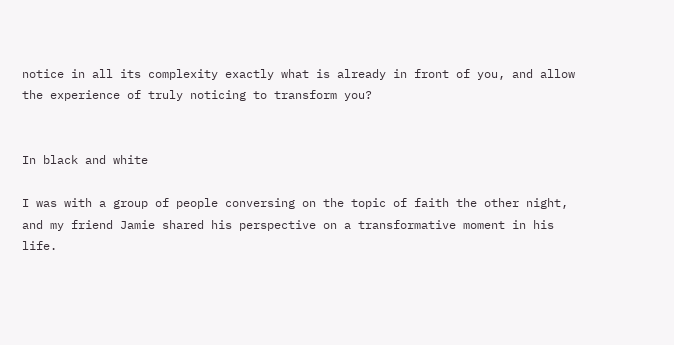notice in all its complexity exactly what is already in front of you, and allow the experience of truly noticing to transform you?


In black and white

I was with a group of people conversing on the topic of faith the other night, and my friend Jamie shared his perspective on a transformative moment in his life.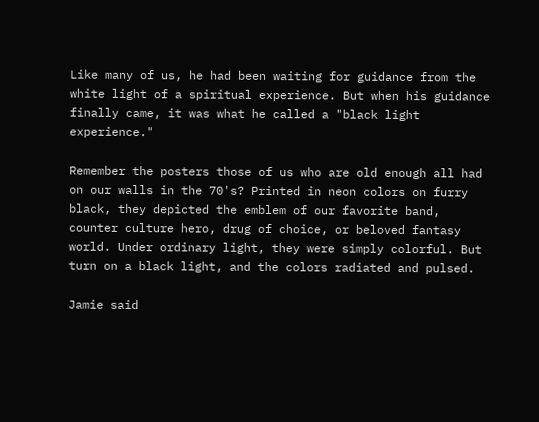Like many of us, he had been waiting for guidance from the white light of a spiritual experience. But when his guidance finally came, it was what he called a "black light experience."

Remember the posters those of us who are old enough all had on our walls in the 70's? Printed in neon colors on furry black, they depicted the emblem of our favorite band, counter culture hero, drug of choice, or beloved fantasy world. Under ordinary light, they were simply colorful. But turn on a black light, and the colors radiated and pulsed.

Jamie said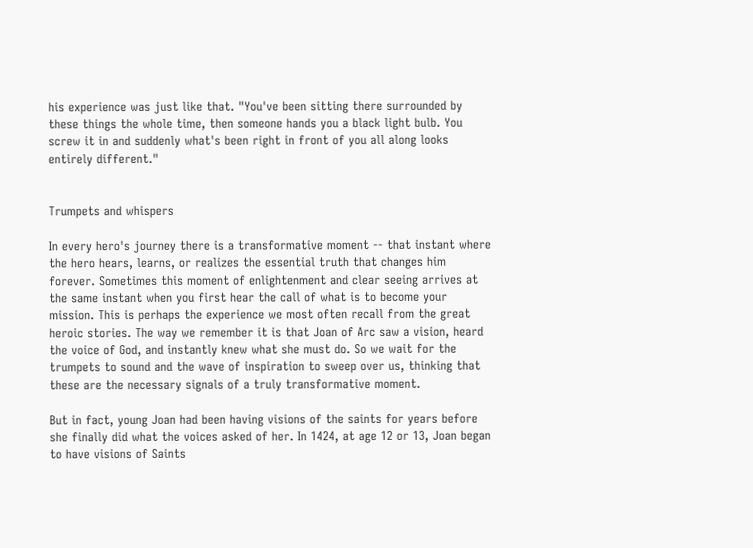his experience was just like that. "You've been sitting there surrounded by these things the whole time, then someone hands you a black light bulb. You screw it in and suddenly what's been right in front of you all along looks entirely different."


Trumpets and whispers

In every hero's journey there is a transformative moment -- that instant where the hero hears, learns, or realizes the essential truth that changes him forever. Sometimes this moment of enlightenment and clear seeing arrives at the same instant when you first hear the call of what is to become your mission. This is perhaps the experience we most often recall from the great heroic stories. The way we remember it is that Joan of Arc saw a vision, heard the voice of God, and instantly knew what she must do. So we wait for the trumpets to sound and the wave of inspiration to sweep over us, thinking that these are the necessary signals of a truly transformative moment.

But in fact, young Joan had been having visions of the saints for years before she finally did what the voices asked of her. In 1424, at age 12 or 13, Joan began to have visions of Saints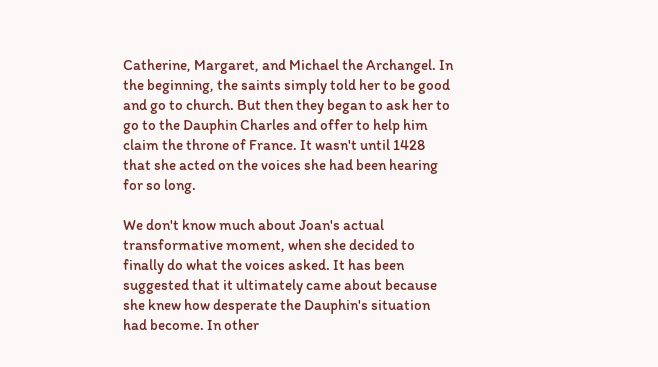Catherine, Margaret, and Michael the Archangel. In the beginning, the saints simply told her to be good and go to church. But then they began to ask her to go to the Dauphin Charles and offer to help him claim the throne of France. It wasn't until 1428 that she acted on the voices she had been hearing for so long.

We don't know much about Joan's actual transformative moment, when she decided to finally do what the voices asked. It has been suggested that it ultimately came about because she knew how desperate the Dauphin's situation had become. In other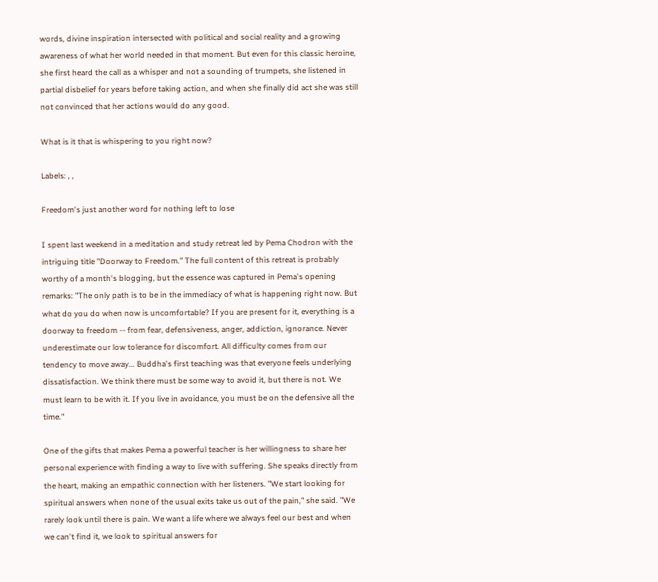words, divine inspiration intersected with political and social reality and a growing awareness of what her world needed in that moment. But even for this classic heroine, she first heard the call as a whisper and not a sounding of trumpets, she listened in partial disbelief for years before taking action, and when she finally did act she was still not convinced that her actions would do any good.

What is it that is whispering to you right now?

Labels: , ,

Freedom's just another word for nothing left to lose

I spent last weekend in a meditation and study retreat led by Pema Chodron with the intriguing title "Doorway to Freedom." The full content of this retreat is probably worthy of a month's blogging, but the essence was captured in Pema's opening remarks: "The only path is to be in the immediacy of what is happening right now. But what do you do when now is uncomfortable? If you are present for it, everything is a doorway to freedom -- from fear, defensiveness, anger, addiction, ignorance. Never underestimate our low tolerance for discomfort. All difficulty comes from our tendency to move away... Buddha's first teaching was that everyone feels underlying dissatisfaction. We think there must be some way to avoid it, but there is not. We must learn to be with it. If you live in avoidance, you must be on the defensive all the time."

One of the gifts that makes Pema a powerful teacher is her willingness to share her personal experience with finding a way to live with suffering. She speaks directly from the heart, making an empathic connection with her listeners. "We start looking for spiritual answers when none of the usual exits take us out of the pain," she said. "We rarely look until there is pain. We want a life where we always feel our best and when we can't find it, we look to spiritual answers for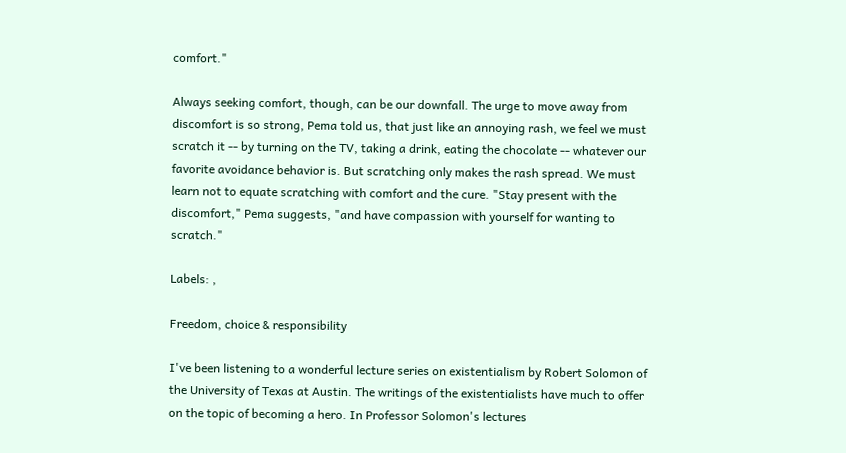comfort."

Always seeking comfort, though, can be our downfall. The urge to move away from discomfort is so strong, Pema told us, that just like an annoying rash, we feel we must scratch it -- by turning on the TV, taking a drink, eating the chocolate -- whatever our favorite avoidance behavior is. But scratching only makes the rash spread. We must learn not to equate scratching with comfort and the cure. "Stay present with the discomfort," Pema suggests, "and have compassion with yourself for wanting to scratch."

Labels: ,

Freedom, choice & responsibility

I've been listening to a wonderful lecture series on existentialism by Robert Solomon of the University of Texas at Austin. The writings of the existentialists have much to offer on the topic of becoming a hero. In Professor Solomon's lectures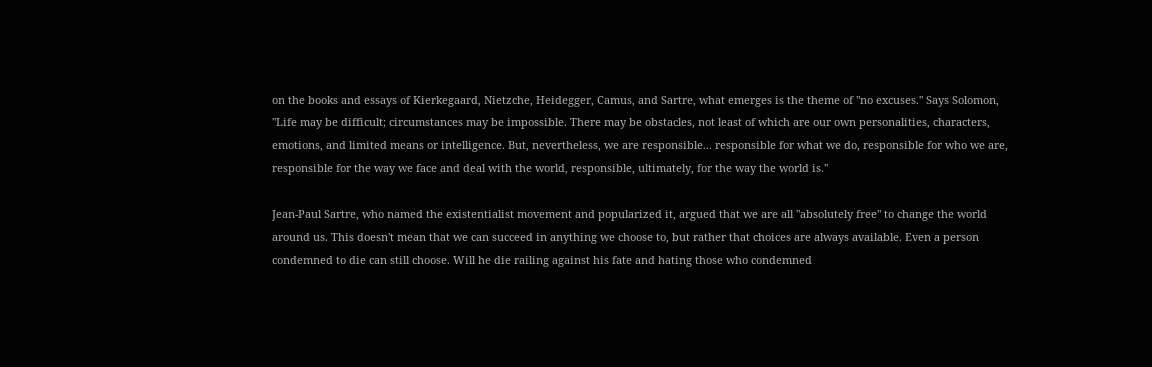on the books and essays of Kierkegaard, Nietzche, Heidegger, Camus, and Sartre, what emerges is the theme of "no excuses." Says Solomon, "Life may be difficult; circumstances may be impossible. There may be obstacles, not least of which are our own personalities, characters, emotions, and limited means or intelligence. But, nevertheless, we are responsible... responsible for what we do, responsible for who we are, responsible for the way we face and deal with the world, responsible, ultimately, for the way the world is."

Jean-Paul Sartre, who named the existentialist movement and popularized it, argued that we are all "absolutely free" to change the world around us. This doesn't mean that we can succeed in anything we choose to, but rather that choices are always available. Even a person condemned to die can still choose. Will he die railing against his fate and hating those who condemned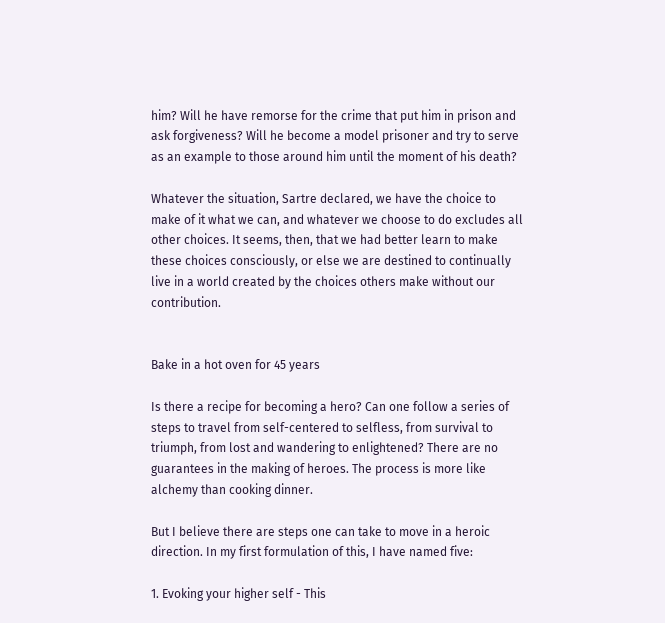him? Will he have remorse for the crime that put him in prison and ask forgiveness? Will he become a model prisoner and try to serve as an example to those around him until the moment of his death?

Whatever the situation, Sartre declared, we have the choice to make of it what we can, and whatever we choose to do excludes all other choices. It seems, then, that we had better learn to make these choices consciously, or else we are destined to continually live in a world created by the choices others make without our contribution.


Bake in a hot oven for 45 years

Is there a recipe for becoming a hero? Can one follow a series of steps to travel from self-centered to selfless, from survival to triumph, from lost and wandering to enlightened? There are no guarantees in the making of heroes. The process is more like alchemy than cooking dinner.

But I believe there are steps one can take to move in a heroic direction. In my first formulation of this, I have named five:

1. Evoking your higher self - This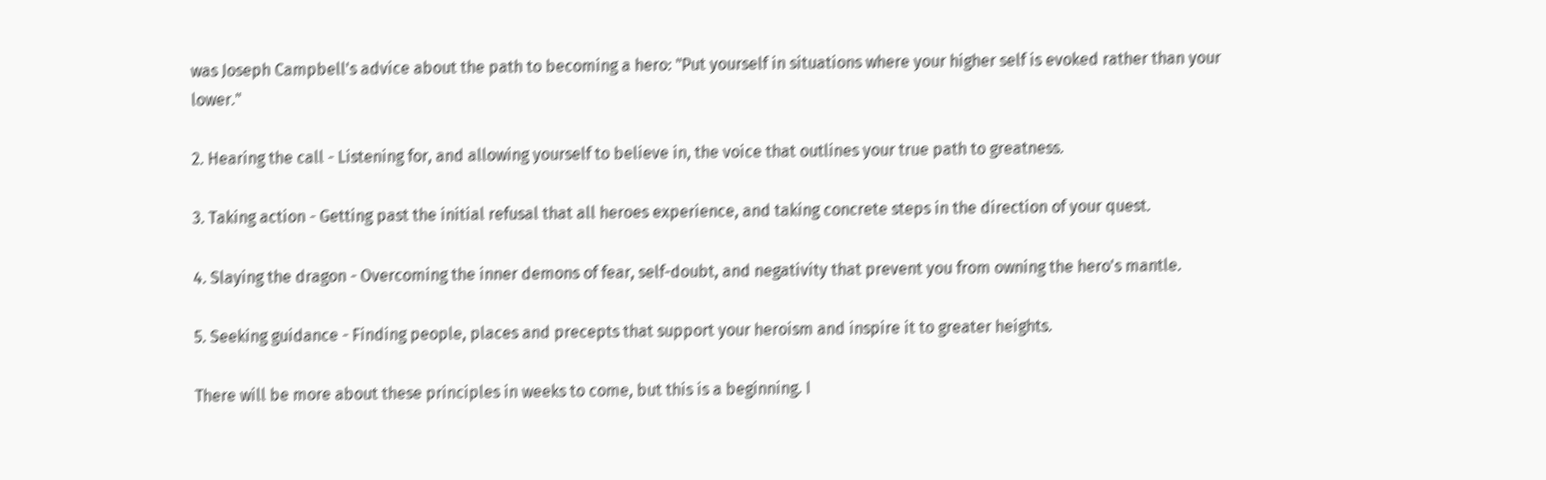was Joseph Campbell's advice about the path to becoming a hero: "Put yourself in situations where your higher self is evoked rather than your lower."

2. Hearing the call - Listening for, and allowing yourself to believe in, the voice that outlines your true path to greatness.

3. Taking action - Getting past the initial refusal that all heroes experience, and taking concrete steps in the direction of your quest.

4. Slaying the dragon - Overcoming the inner demons of fear, self-doubt, and negativity that prevent you from owning the hero's mantle.

5. Seeking guidance - Finding people, places and precepts that support your heroism and inspire it to greater heights.

There will be more about these principles in weeks to come, but this is a beginning. I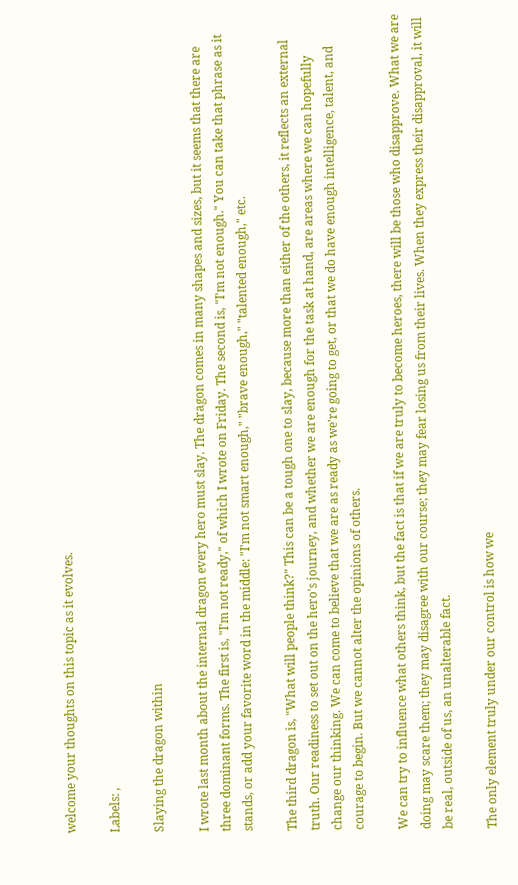welcome your thoughts on this topic as it evolves.

Labels: ,

Slaying the dragon within

I wrote last month about the internal dragon every hero must slay. The dragon comes in many shapes and sizes, but it seems that there are three dominant forms. The first is, "I'm not ready," of which I wrote on Friday. The second is, "I'm not enough." You can take that phrase as it stands, or add your favorite word in the middle: "I'm not smart enough," "brave enough," "talented enough," etc.

The third dragon is, "What will people think?" This can be a tough one to slay, because more than either of the others, it reflects an external truth. Our readiness to set out on the hero's journey, and whether we are enough for the task at hand, are areas where we can hopefully change our thinking. We can come to believe that we are as ready as we're going to get, or that we do have enough intelligence, talent, and courage to begin. But we cannot alter the opinions of others.

We can try to influence what others think, but the fact is that if we are truly to become heroes, there will be those who disapprove. What we are doing may scare them; they may disagree with our course; they may fear losing us from their lives. When they express their disapproval, it will be real, outside of us, an unalterable fact.

The only element truly under our control is how we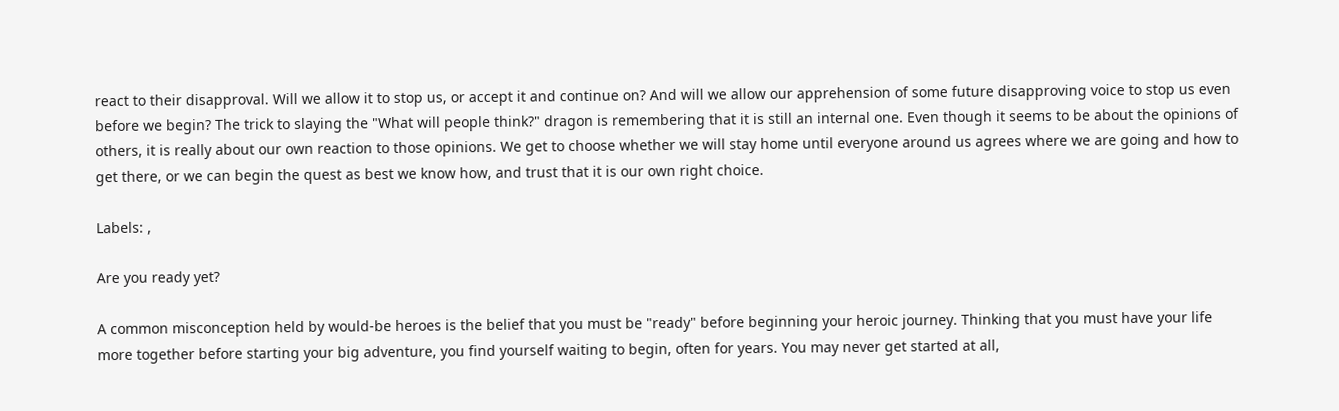react to their disapproval. Will we allow it to stop us, or accept it and continue on? And will we allow our apprehension of some future disapproving voice to stop us even before we begin? The trick to slaying the "What will people think?" dragon is remembering that it is still an internal one. Even though it seems to be about the opinions of others, it is really about our own reaction to those opinions. We get to choose whether we will stay home until everyone around us agrees where we are going and how to get there, or we can begin the quest as best we know how, and trust that it is our own right choice.

Labels: ,

Are you ready yet?

A common misconception held by would-be heroes is the belief that you must be "ready" before beginning your heroic journey. Thinking that you must have your life more together before starting your big adventure, you find yourself waiting to begin, often for years. You may never get started at all,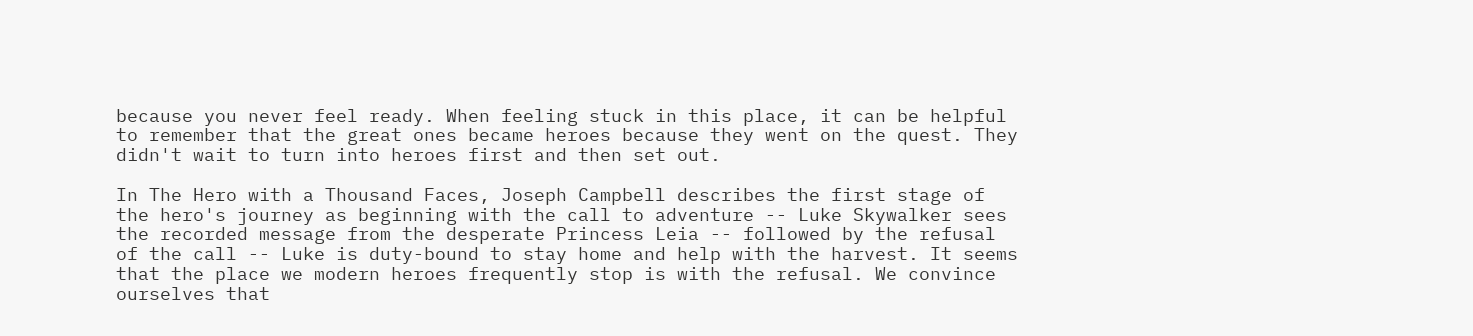because you never feel ready. When feeling stuck in this place, it can be helpful to remember that the great ones became heroes because they went on the quest. They didn't wait to turn into heroes first and then set out.

In The Hero with a Thousand Faces, Joseph Campbell describes the first stage of the hero's journey as beginning with the call to adventure -- Luke Skywalker sees the recorded message from the desperate Princess Leia -- followed by the refusal of the call -- Luke is duty-bound to stay home and help with the harvest. It seems that the place we modern heroes frequently stop is with the refusal. We convince ourselves that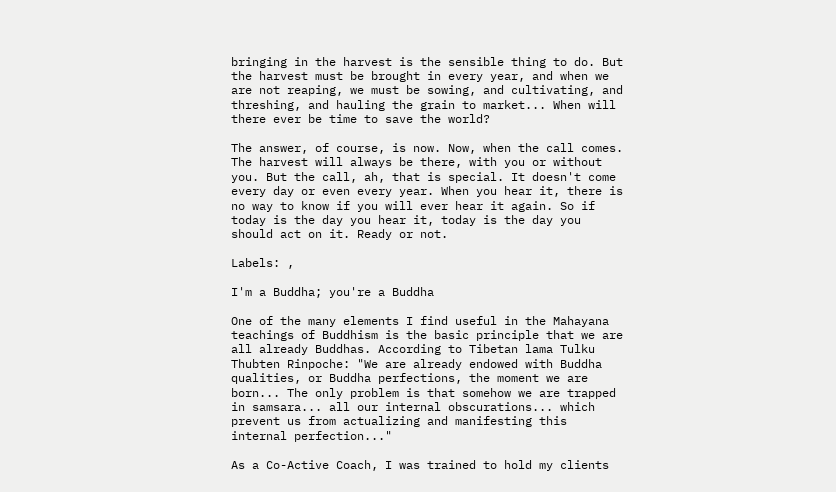bringing in the harvest is the sensible thing to do. But the harvest must be brought in every year, and when we are not reaping, we must be sowing, and cultivating, and threshing, and hauling the grain to market... When will there ever be time to save the world?

The answer, of course, is now. Now, when the call comes. The harvest will always be there, with you or without you. But the call, ah, that is special. It doesn't come every day or even every year. When you hear it, there is no way to know if you will ever hear it again. So if today is the day you hear it, today is the day you should act on it. Ready or not.

Labels: ,

I'm a Buddha; you're a Buddha

One of the many elements I find useful in the Mahayana teachings of Buddhism is the basic principle that we are all already Buddhas. According to Tibetan lama Tulku Thubten Rinpoche: "We are already endowed with Buddha qualities, or Buddha perfections, the moment we are born... The only problem is that somehow we are trapped in samsara... all our internal obscurations... which prevent us from actualizing and manifesting this internal perfection..."

As a Co-Active Coach, I was trained to hold my clients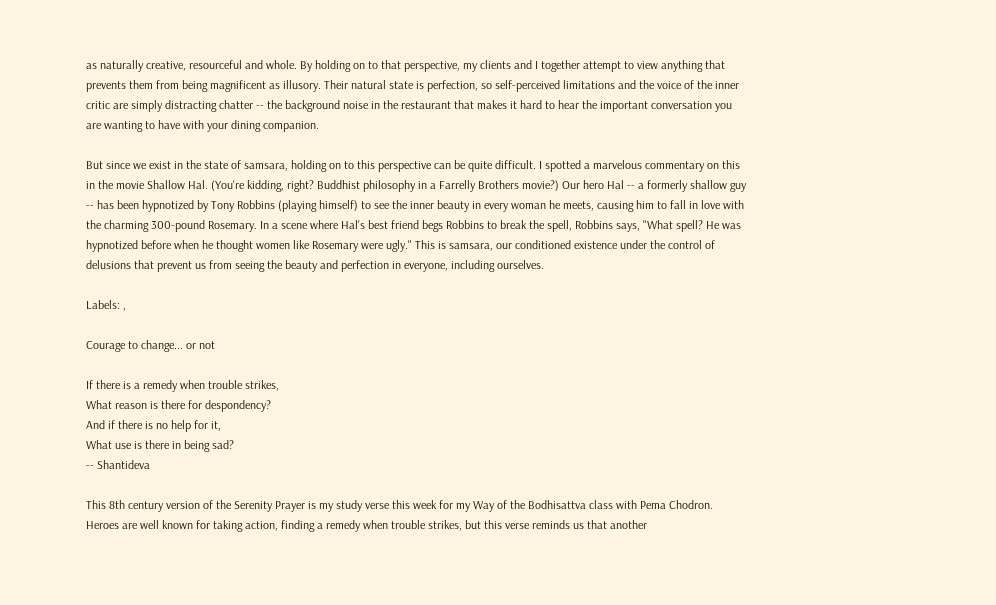as naturally creative, resourceful and whole. By holding on to that perspective, my clients and I together attempt to view anything that prevents them from being magnificent as illusory. Their natural state is perfection, so self-perceived limitations and the voice of the inner critic are simply distracting chatter -- the background noise in the restaurant that makes it hard to hear the important conversation you are wanting to have with your dining companion.

But since we exist in the state of samsara, holding on to this perspective can be quite difficult. I spotted a marvelous commentary on this in the movie Shallow Hal. (You're kidding, right? Buddhist philosophy in a Farrelly Brothers movie?) Our hero Hal -- a formerly shallow guy -- has been hypnotized by Tony Robbins (playing himself) to see the inner beauty in every woman he meets, causing him to fall in love with the charming 300-pound Rosemary. In a scene where Hal's best friend begs Robbins to break the spell, Robbins says, "What spell? He was hypnotized before when he thought women like Rosemary were ugly." This is samsara, our conditioned existence under the control of delusions that prevent us from seeing the beauty and perfection in everyone, including ourselves.

Labels: ,

Courage to change... or not

If there is a remedy when trouble strikes,
What reason is there for despondency?
And if there is no help for it,
What use is there in being sad?
-- Shantideva

This 8th century version of the Serenity Prayer is my study verse this week for my Way of the Bodhisattva class with Pema Chodron. Heroes are well known for taking action, finding a remedy when trouble strikes, but this verse reminds us that another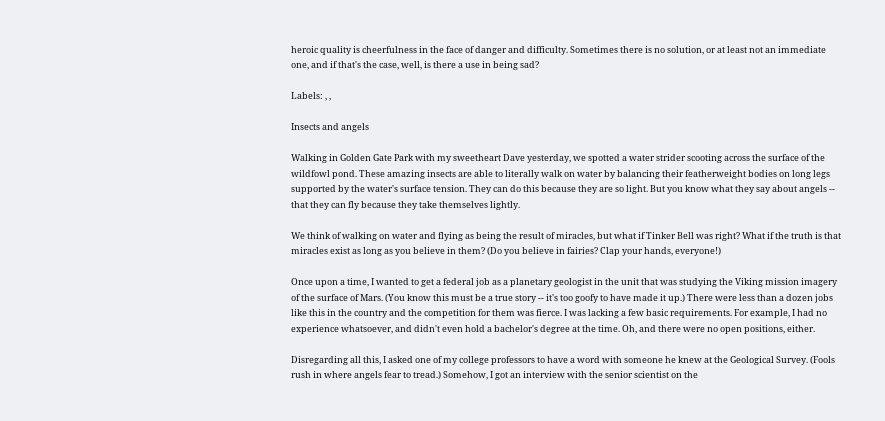heroic quality is cheerfulness in the face of danger and difficulty. Sometimes there is no solution, or at least not an immediate one, and if that's the case, well, is there a use in being sad?

Labels: , ,

Insects and angels

Walking in Golden Gate Park with my sweetheart Dave yesterday, we spotted a water strider scooting across the surface of the wildfowl pond. These amazing insects are able to literally walk on water by balancing their featherweight bodies on long legs supported by the water's surface tension. They can do this because they are so light. But you know what they say about angels -- that they can fly because they take themselves lightly.

We think of walking on water and flying as being the result of miracles, but what if Tinker Bell was right? What if the truth is that miracles exist as long as you believe in them? (Do you believe in fairies? Clap your hands, everyone!)

Once upon a time, I wanted to get a federal job as a planetary geologist in the unit that was studying the Viking mission imagery of the surface of Mars. (You know this must be a true story -- it's too goofy to have made it up.) There were less than a dozen jobs like this in the country and the competition for them was fierce. I was lacking a few basic requirements. For example, I had no experience whatsoever, and didn't even hold a bachelor's degree at the time. Oh, and there were no open positions, either.

Disregarding all this, I asked one of my college professors to have a word with someone he knew at the Geological Survey. (Fools rush in where angels fear to tread.) Somehow, I got an interview with the senior scientist on the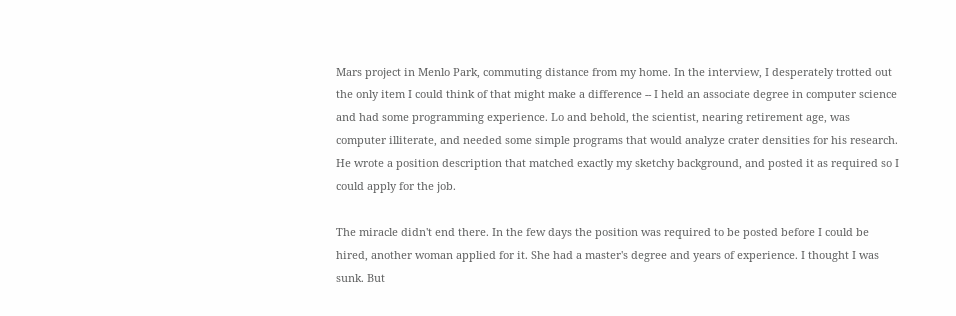Mars project in Menlo Park, commuting distance from my home. In the interview, I desperately trotted out the only item I could think of that might make a difference -- I held an associate degree in computer science and had some programming experience. Lo and behold, the scientist, nearing retirement age, was computer illiterate, and needed some simple programs that would analyze crater densities for his research. He wrote a position description that matched exactly my sketchy background, and posted it as required so I could apply for the job.

The miracle didn't end there. In the few days the position was required to be posted before I could be hired, another woman applied for it. She had a master's degree and years of experience. I thought I was sunk. But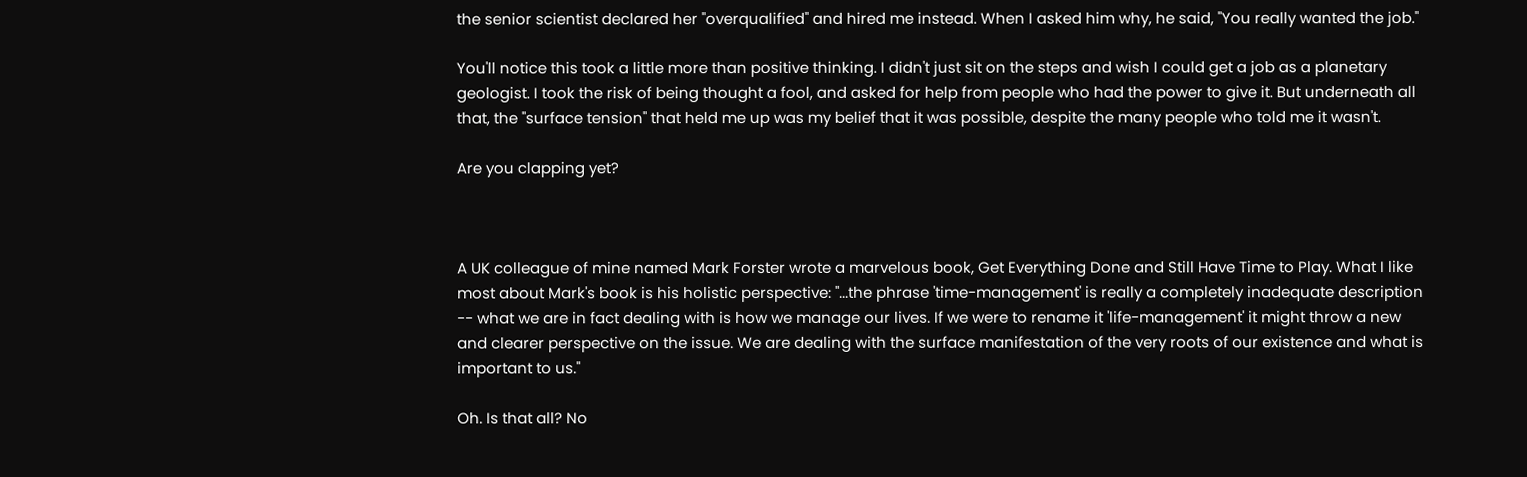the senior scientist declared her "overqualified" and hired me instead. When I asked him why, he said, "You really wanted the job."

You'll notice this took a little more than positive thinking. I didn't just sit on the steps and wish I could get a job as a planetary geologist. I took the risk of being thought a fool, and asked for help from people who had the power to give it. But underneath all that, the "surface tension" that held me up was my belief that it was possible, despite the many people who told me it wasn't.

Are you clapping yet?



A UK colleague of mine named Mark Forster wrote a marvelous book, Get Everything Done and Still Have Time to Play. What I like most about Mark's book is his holistic perspective: "...the phrase 'time-management' is really a completely inadequate description -- what we are in fact dealing with is how we manage our lives. If we were to rename it 'life-management' it might throw a new and clearer perspective on the issue. We are dealing with the surface manifestation of the very roots of our existence and what is important to us."

Oh. Is that all? No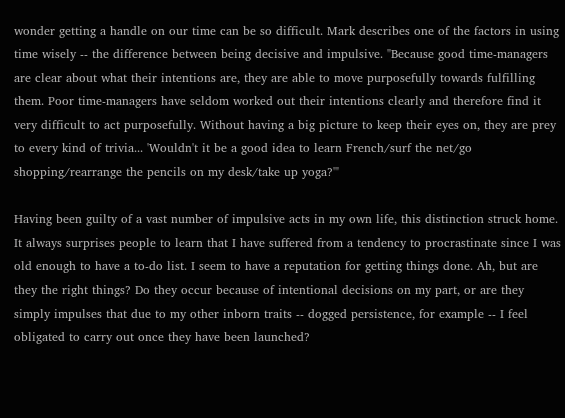wonder getting a handle on our time can be so difficult. Mark describes one of the factors in using time wisely -- the difference between being decisive and impulsive. "Because good time-managers are clear about what their intentions are, they are able to move purposefully towards fulfilling them. Poor time-managers have seldom worked out their intentions clearly and therefore find it very difficult to act purposefully. Without having a big picture to keep their eyes on, they are prey to every kind of trivia... 'Wouldn't it be a good idea to learn French/surf the net/go shopping/rearrange the pencils on my desk/take up yoga?'"

Having been guilty of a vast number of impulsive acts in my own life, this distinction struck home. It always surprises people to learn that I have suffered from a tendency to procrastinate since I was old enough to have a to-do list. I seem to have a reputation for getting things done. Ah, but are they the right things? Do they occur because of intentional decisions on my part, or are they simply impulses that due to my other inborn traits -- dogged persistence, for example -- I feel obligated to carry out once they have been launched?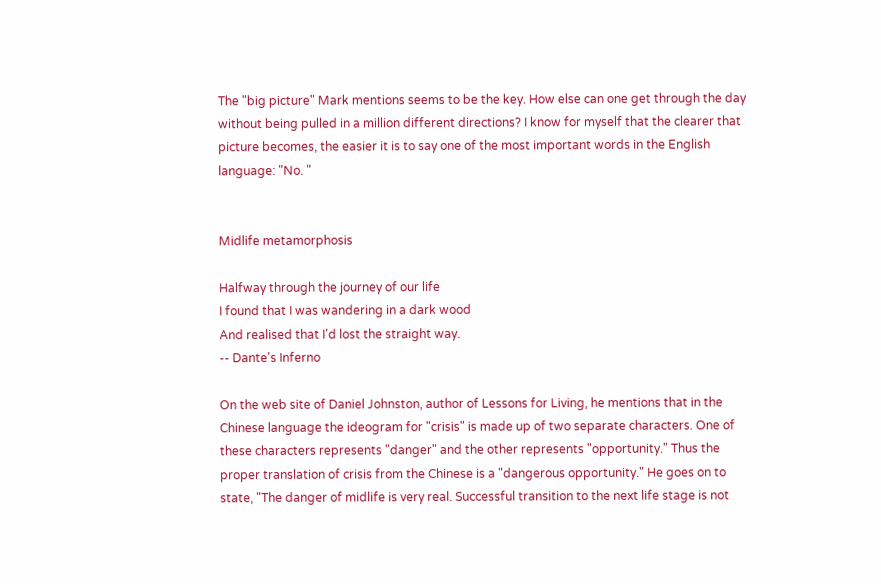The "big picture" Mark mentions seems to be the key. How else can one get through the day without being pulled in a million different directions? I know for myself that the clearer that picture becomes, the easier it is to say one of the most important words in the English language: "No. "


Midlife metamorphosis

Halfway through the journey of our life
I found that I was wandering in a dark wood
And realised that I'd lost the straight way.
-- Dante's Inferno

On the web site of Daniel Johnston, author of Lessons for Living, he mentions that in the Chinese language the ideogram for "crisis" is made up of two separate characters. One of these characters represents "danger" and the other represents "opportunity." Thus the proper translation of crisis from the Chinese is a "dangerous opportunity." He goes on to state, "The danger of midlife is very real. Successful transition to the next life stage is not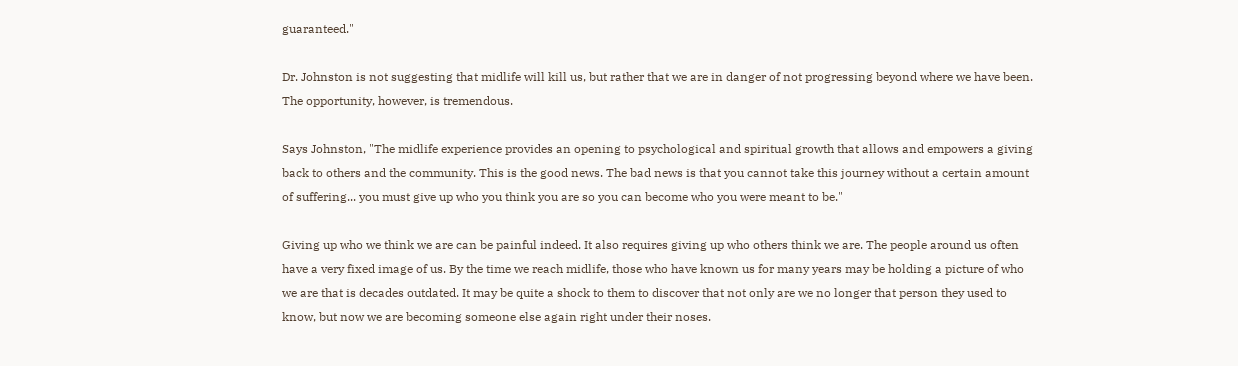guaranteed."

Dr. Johnston is not suggesting that midlife will kill us, but rather that we are in danger of not progressing beyond where we have been. The opportunity, however, is tremendous.

Says Johnston, "The midlife experience provides an opening to psychological and spiritual growth that allows and empowers a giving back to others and the community. This is the good news. The bad news is that you cannot take this journey without a certain amount of suffering... you must give up who you think you are so you can become who you were meant to be."

Giving up who we think we are can be painful indeed. It also requires giving up who others think we are. The people around us often have a very fixed image of us. By the time we reach midlife, those who have known us for many years may be holding a picture of who we are that is decades outdated. It may be quite a shock to them to discover that not only are we no longer that person they used to know, but now we are becoming someone else again right under their noses.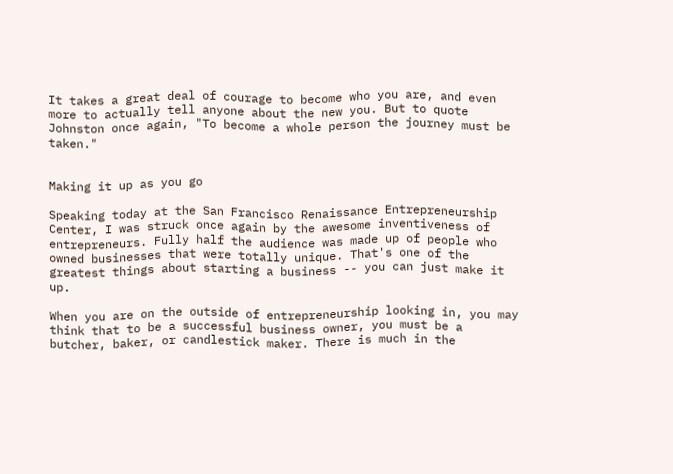It takes a great deal of courage to become who you are, and even more to actually tell anyone about the new you. But to quote Johnston once again, "To become a whole person the journey must be taken."


Making it up as you go

Speaking today at the San Francisco Renaissance Entrepreneurship Center, I was struck once again by the awesome inventiveness of entrepreneurs. Fully half the audience was made up of people who owned businesses that were totally unique. That's one of the greatest things about starting a business -- you can just make it up.

When you are on the outside of entrepreneurship looking in, you may think that to be a successful business owner, you must be a butcher, baker, or candlestick maker. There is much in the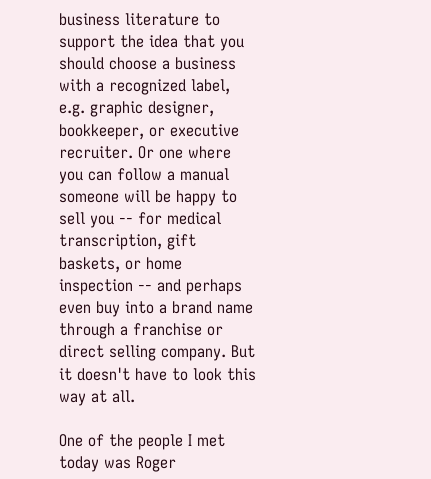business literature to support the idea that you should choose a business with a recognized label, e.g. graphic designer, bookkeeper, or executive recruiter. Or one where you can follow a manual someone will be happy to sell you -- for medical transcription, gift baskets, or home inspection -- and perhaps even buy into a brand name through a franchise or direct selling company. But it doesn't have to look this way at all.

One of the people I met today was Roger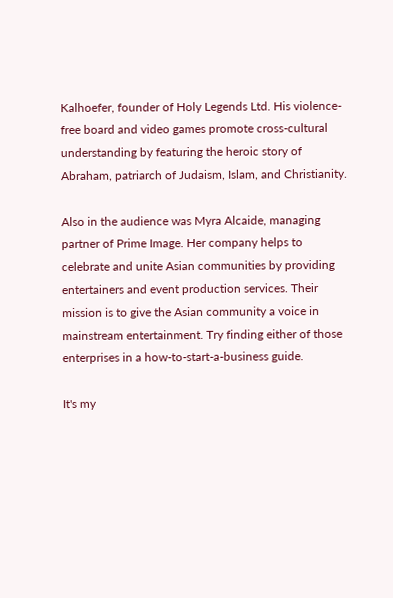Kalhoefer, founder of Holy Legends Ltd. His violence-free board and video games promote cross-cultural understanding by featuring the heroic story of Abraham, patriarch of Judaism, Islam, and Christianity.

Also in the audience was Myra Alcaide, managing partner of Prime Image. Her company helps to celebrate and unite Asian communities by providing entertainers and event production services. Their mission is to give the Asian community a voice in mainstream entertainment. Try finding either of those enterprises in a how-to-start-a-business guide.

It's my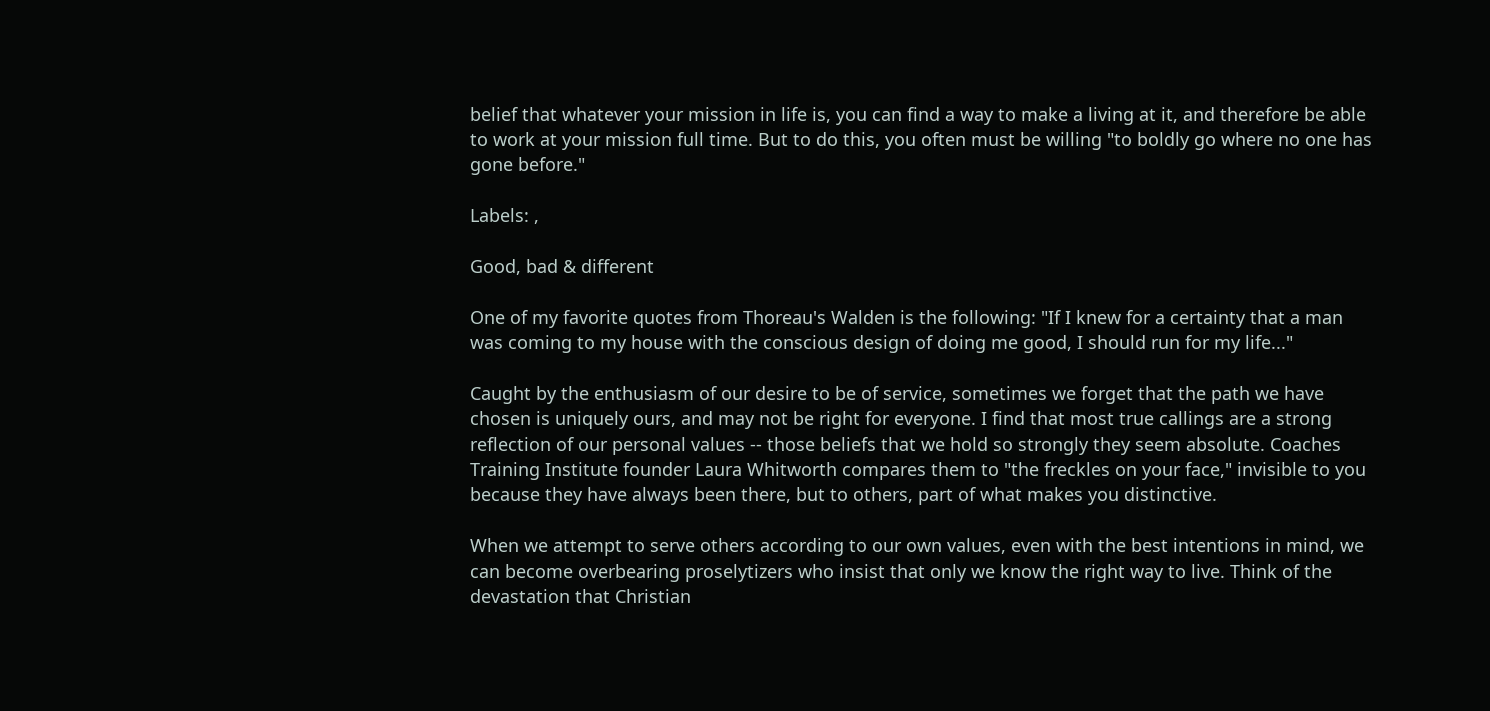belief that whatever your mission in life is, you can find a way to make a living at it, and therefore be able to work at your mission full time. But to do this, you often must be willing "to boldly go where no one has gone before."

Labels: ,

Good, bad & different

One of my favorite quotes from Thoreau's Walden is the following: "If I knew for a certainty that a man was coming to my house with the conscious design of doing me good, I should run for my life..."

Caught by the enthusiasm of our desire to be of service, sometimes we forget that the path we have chosen is uniquely ours, and may not be right for everyone. I find that most true callings are a strong reflection of our personal values -- those beliefs that we hold so strongly they seem absolute. Coaches Training Institute founder Laura Whitworth compares them to "the freckles on your face," invisible to you because they have always been there, but to others, part of what makes you distinctive.

When we attempt to serve others according to our own values, even with the best intentions in mind, we can become overbearing proselytizers who insist that only we know the right way to live. Think of the devastation that Christian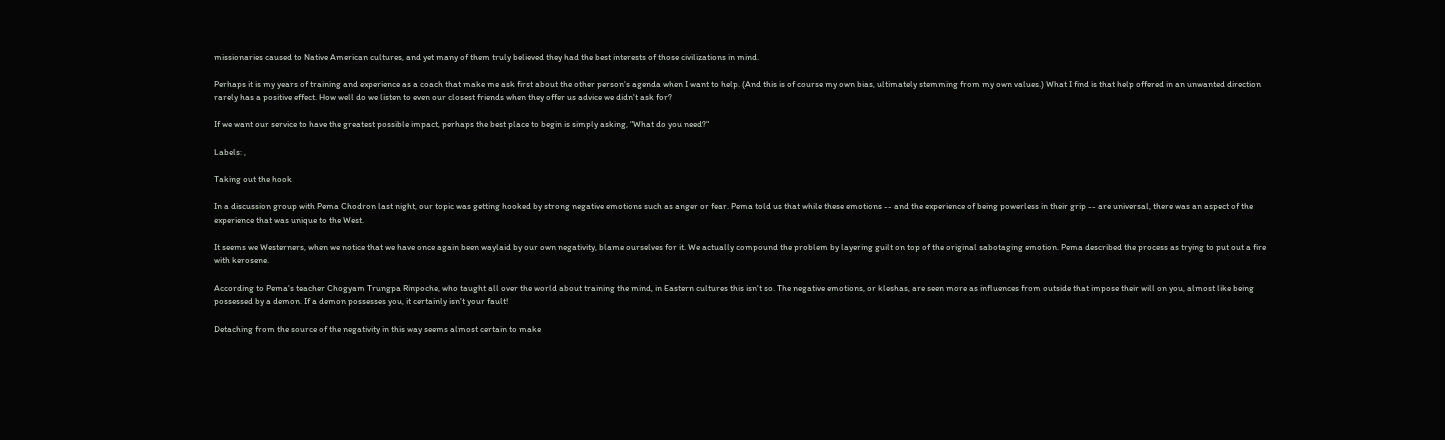missionaries caused to Native American cultures, and yet many of them truly believed they had the best interests of those civilizations in mind.

Perhaps it is my years of training and experience as a coach that make me ask first about the other person's agenda when I want to help. (And this is of course my own bias, ultimately stemming from my own values.) What I find is that help offered in an unwanted direction rarely has a positive effect. How well do we listen to even our closest friends when they offer us advice we didn't ask for?

If we want our service to have the greatest possible impact, perhaps the best place to begin is simply asking, "What do you need?"

Labels: ,

Taking out the hook

In a discussion group with Pema Chodron last night, our topic was getting hooked by strong negative emotions such as anger or fear. Pema told us that while these emotions -- and the experience of being powerless in their grip -- are universal, there was an aspect of the experience that was unique to the West.

It seems we Westerners, when we notice that we have once again been waylaid by our own negativity, blame ourselves for it. We actually compound the problem by layering guilt on top of the original sabotaging emotion. Pema described the process as trying to put out a fire with kerosene.

According to Pema's teacher Chogyam Trungpa Rinpoche, who taught all over the world about training the mind, in Eastern cultures this isn't so. The negative emotions, or kleshas, are seen more as influences from outside that impose their will on you, almost like being possessed by a demon. If a demon possesses you, it certainly isn't your fault!

Detaching from the source of the negativity in this way seems almost certain to make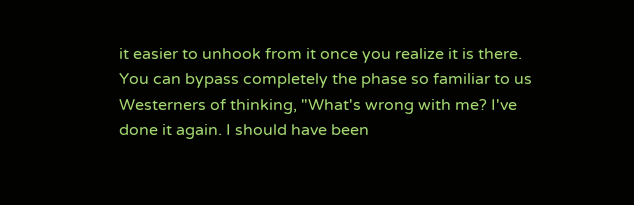it easier to unhook from it once you realize it is there. You can bypass completely the phase so familiar to us Westerners of thinking, "What's wrong with me? I've done it again. I should have been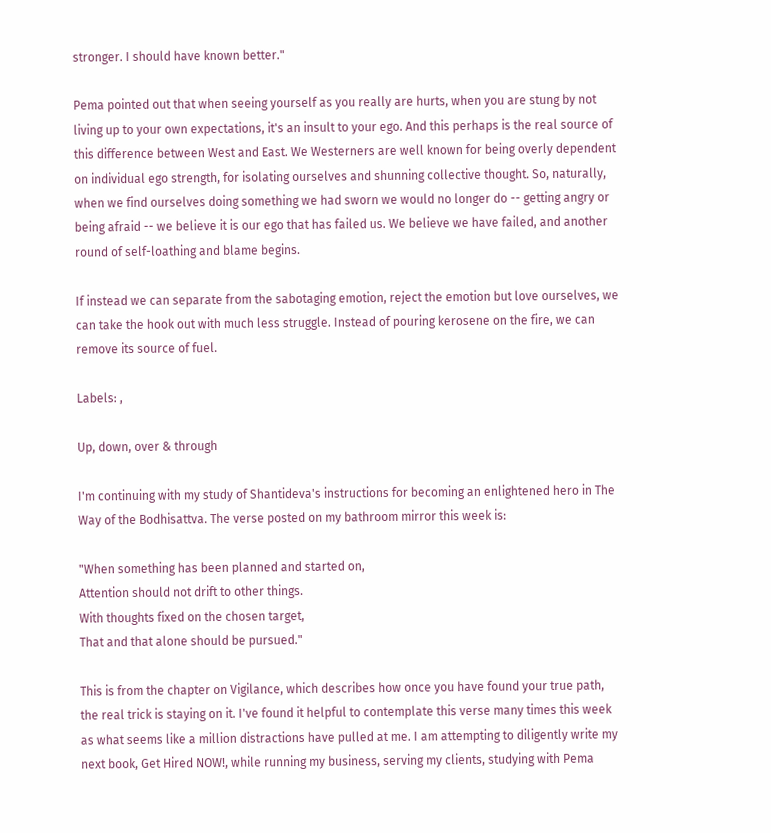stronger. I should have known better."

Pema pointed out that when seeing yourself as you really are hurts, when you are stung by not living up to your own expectations, it's an insult to your ego. And this perhaps is the real source of this difference between West and East. We Westerners are well known for being overly dependent on individual ego strength, for isolating ourselves and shunning collective thought. So, naturally, when we find ourselves doing something we had sworn we would no longer do -- getting angry or being afraid -- we believe it is our ego that has failed us. We believe we have failed, and another round of self-loathing and blame begins.

If instead we can separate from the sabotaging emotion, reject the emotion but love ourselves, we can take the hook out with much less struggle. Instead of pouring kerosene on the fire, we can remove its source of fuel.

Labels: ,

Up, down, over & through

I'm continuing with my study of Shantideva's instructions for becoming an enlightened hero in The Way of the Bodhisattva. The verse posted on my bathroom mirror this week is:

"When something has been planned and started on,
Attention should not drift to other things.
With thoughts fixed on the chosen target,
That and that alone should be pursued."

This is from the chapter on Vigilance, which describes how once you have found your true path, the real trick is staying on it. I've found it helpful to contemplate this verse many times this week as what seems like a million distractions have pulled at me. I am attempting to diligently write my next book, Get Hired NOW!, while running my business, serving my clients, studying with Pema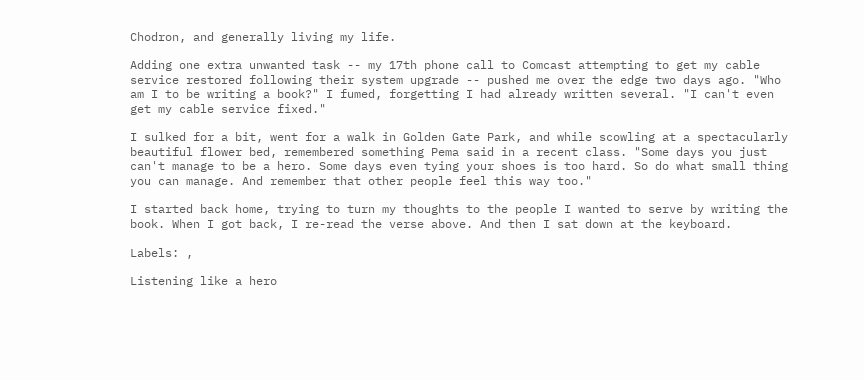Chodron, and generally living my life.

Adding one extra unwanted task -- my 17th phone call to Comcast attempting to get my cable service restored following their system upgrade -- pushed me over the edge two days ago. "Who am I to be writing a book?" I fumed, forgetting I had already written several. "I can't even get my cable service fixed."

I sulked for a bit, went for a walk in Golden Gate Park, and while scowling at a spectacularly beautiful flower bed, remembered something Pema said in a recent class. "Some days you just can't manage to be a hero. Some days even tying your shoes is too hard. So do what small thing you can manage. And remember that other people feel this way too."

I started back home, trying to turn my thoughts to the people I wanted to serve by writing the book. When I got back, I re-read the verse above. And then I sat down at the keyboard.

Labels: ,

Listening like a hero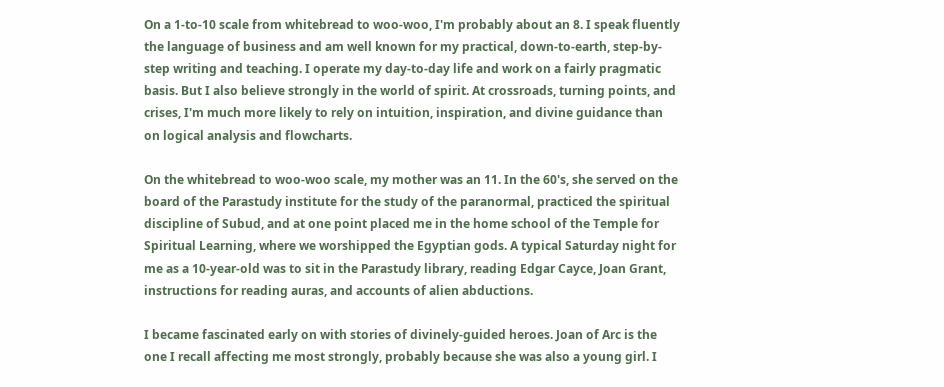On a 1-to-10 scale from whitebread to woo-woo, I'm probably about an 8. I speak fluently the language of business and am well known for my practical, down-to-earth, step-by-step writing and teaching. I operate my day-to-day life and work on a fairly pragmatic basis. But I also believe strongly in the world of spirit. At crossroads, turning points, and crises, I'm much more likely to rely on intuition, inspiration, and divine guidance than on logical analysis and flowcharts.

On the whitebread to woo-woo scale, my mother was an 11. In the 60's, she served on the board of the Parastudy institute for the study of the paranormal, practiced the spiritual discipline of Subud, and at one point placed me in the home school of the Temple for Spiritual Learning, where we worshipped the Egyptian gods. A typical Saturday night for me as a 10-year-old was to sit in the Parastudy library, reading Edgar Cayce, Joan Grant, instructions for reading auras, and accounts of alien abductions.

I became fascinated early on with stories of divinely-guided heroes. Joan of Arc is the one I recall affecting me most strongly, probably because she was also a young girl. I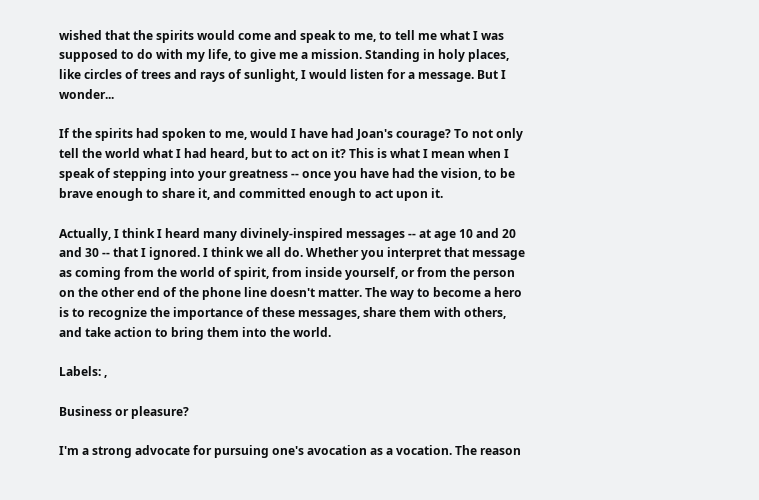wished that the spirits would come and speak to me, to tell me what I was supposed to do with my life, to give me a mission. Standing in holy places, like circles of trees and rays of sunlight, I would listen for a message. But I wonder...

If the spirits had spoken to me, would I have had Joan's courage? To not only tell the world what I had heard, but to act on it? This is what I mean when I speak of stepping into your greatness -- once you have had the vision, to be brave enough to share it, and committed enough to act upon it.

Actually, I think I heard many divinely-inspired messages -- at age 10 and 20 and 30 -- that I ignored. I think we all do. Whether you interpret that message as coming from the world of spirit, from inside yourself, or from the person on the other end of the phone line doesn't matter. The way to become a hero is to recognize the importance of these messages, share them with others, and take action to bring them into the world.

Labels: ,

Business or pleasure?

I'm a strong advocate for pursuing one's avocation as a vocation. The reason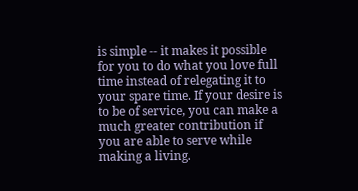is simple -- it makes it possible for you to do what you love full time instead of relegating it to your spare time. If your desire is to be of service, you can make a much greater contribution if you are able to serve while making a living.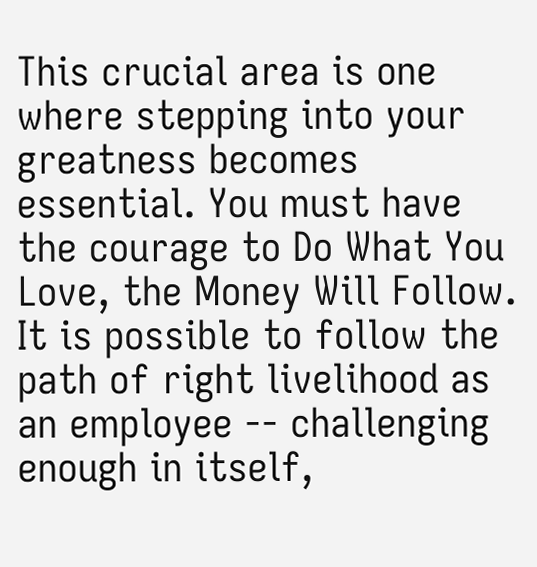This crucial area is one where stepping into your greatness becomes essential. You must have the courage to Do What You Love, the Money Will Follow. It is possible to follow the path of right livelihood as an employee -- challenging enough in itself,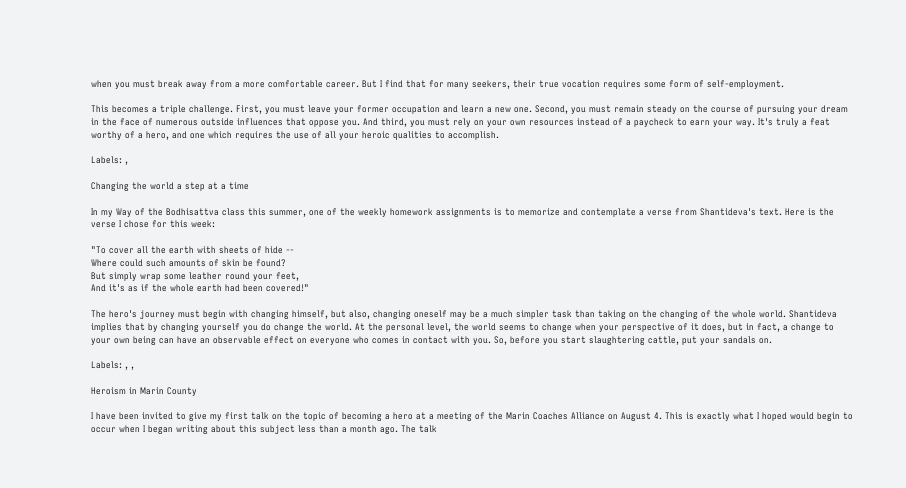when you must break away from a more comfortable career. But I find that for many seekers, their true vocation requires some form of self-employment.

This becomes a triple challenge. First, you must leave your former occupation and learn a new one. Second, you must remain steady on the course of pursuing your dream in the face of numerous outside influences that oppose you. And third, you must rely on your own resources instead of a paycheck to earn your way. It's truly a feat worthy of a hero, and one which requires the use of all your heroic qualities to accomplish.

Labels: ,

Changing the world a step at a time

In my Way of the Bodhisattva class this summer, one of the weekly homework assignments is to memorize and contemplate a verse from Shantideva's text. Here is the verse I chose for this week:

"To cover all the earth with sheets of hide --
Where could such amounts of skin be found?
But simply wrap some leather round your feet,
And it's as if the whole earth had been covered!"

The hero's journey must begin with changing himself, but also, changing oneself may be a much simpler task than taking on the changing of the whole world. Shantideva implies that by changing yourself you do change the world. At the personal level, the world seems to change when your perspective of it does, but in fact, a change to your own being can have an observable effect on everyone who comes in contact with you. So, before you start slaughtering cattle, put your sandals on.

Labels: , ,

Heroism in Marin County

I have been invited to give my first talk on the topic of becoming a hero at a meeting of the Marin Coaches Alliance on August 4. This is exactly what I hoped would begin to occur when I began writing about this subject less than a month ago. The talk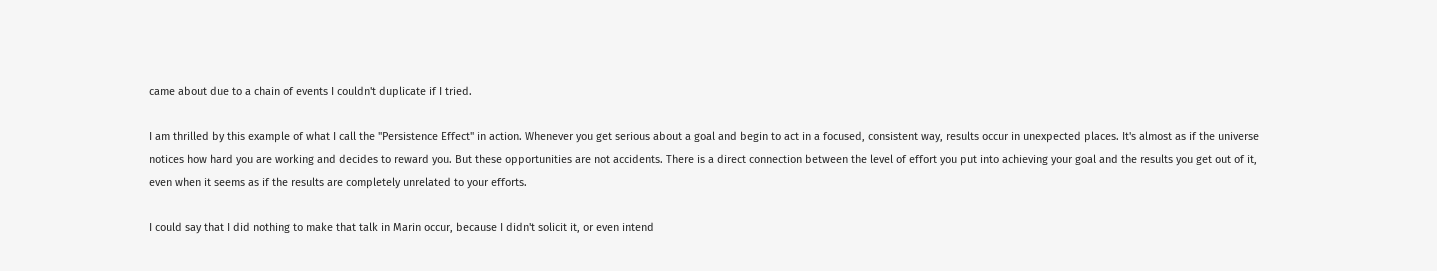came about due to a chain of events I couldn't duplicate if I tried.

I am thrilled by this example of what I call the "Persistence Effect" in action. Whenever you get serious about a goal and begin to act in a focused, consistent way, results occur in unexpected places. It's almost as if the universe notices how hard you are working and decides to reward you. But these opportunities are not accidents. There is a direct connection between the level of effort you put into achieving your goal and the results you get out of it, even when it seems as if the results are completely unrelated to your efforts.

I could say that I did nothing to make that talk in Marin occur, because I didn't solicit it, or even intend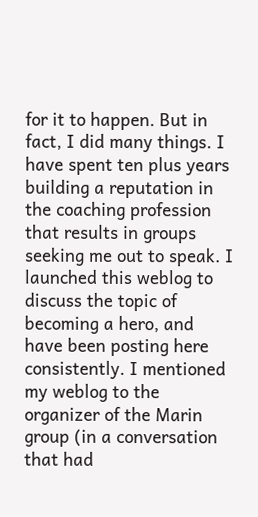for it to happen. But in fact, I did many things. I have spent ten plus years building a reputation in the coaching profession that results in groups seeking me out to speak. I launched this weblog to discuss the topic of becoming a hero, and have been posting here consistently. I mentioned my weblog to the organizer of the Marin group (in a conversation that had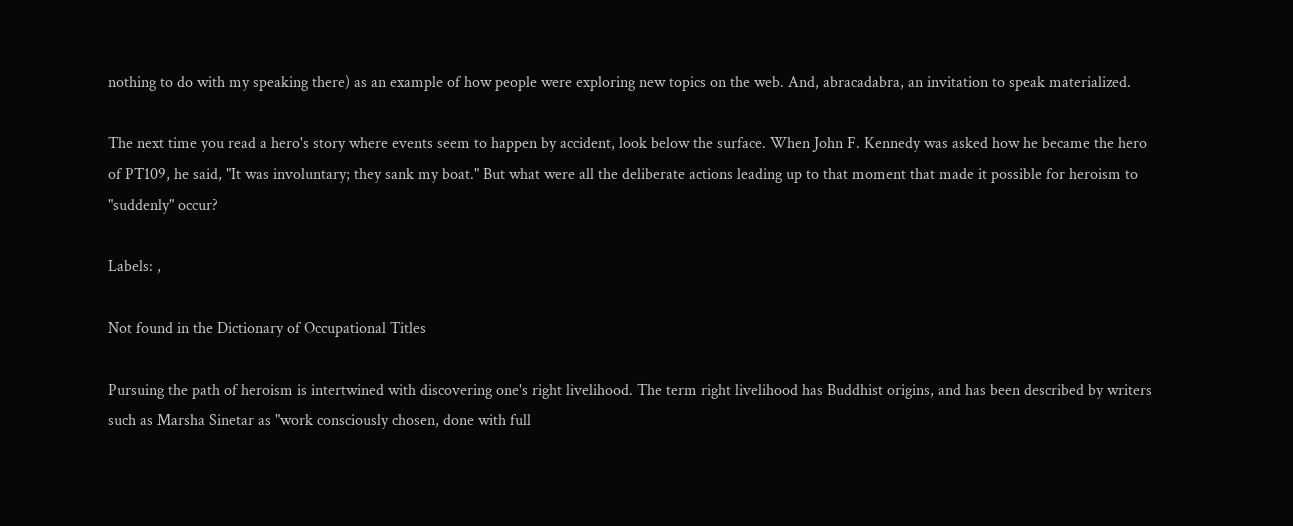nothing to do with my speaking there) as an example of how people were exploring new topics on the web. And, abracadabra, an invitation to speak materialized.

The next time you read a hero's story where events seem to happen by accident, look below the surface. When John F. Kennedy was asked how he became the hero of PT109, he said, "It was involuntary; they sank my boat." But what were all the deliberate actions leading up to that moment that made it possible for heroism to "suddenly" occur?

Labels: ,

Not found in the Dictionary of Occupational Titles

Pursuing the path of heroism is intertwined with discovering one's right livelihood. The term right livelihood has Buddhist origins, and has been described by writers such as Marsha Sinetar as "work consciously chosen, done with full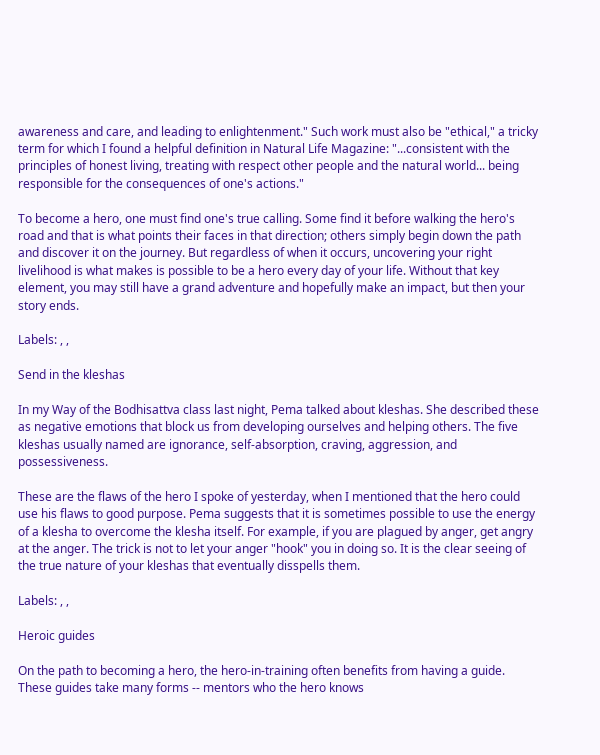awareness and care, and leading to enlightenment." Such work must also be "ethical," a tricky term for which I found a helpful definition in Natural Life Magazine: "...consistent with the principles of honest living, treating with respect other people and the natural world... being responsible for the consequences of one's actions."

To become a hero, one must find one's true calling. Some find it before walking the hero's road and that is what points their faces in that direction; others simply begin down the path and discover it on the journey. But regardless of when it occurs, uncovering your right livelihood is what makes is possible to be a hero every day of your life. Without that key element, you may still have a grand adventure and hopefully make an impact, but then your story ends.

Labels: , ,

Send in the kleshas

In my Way of the Bodhisattva class last night, Pema talked about kleshas. She described these as negative emotions that block us from developing ourselves and helping others. The five kleshas usually named are ignorance, self-absorption, craving, aggression, and possessiveness.

These are the flaws of the hero I spoke of yesterday, when I mentioned that the hero could use his flaws to good purpose. Pema suggests that it is sometimes possible to use the energy of a klesha to overcome the klesha itself. For example, if you are plagued by anger, get angry at the anger. The trick is not to let your anger "hook" you in doing so. It is the clear seeing of the true nature of your kleshas that eventually disspells them.

Labels: , ,

Heroic guides

On the path to becoming a hero, the hero-in-training often benefits from having a guide. These guides take many forms -- mentors who the hero knows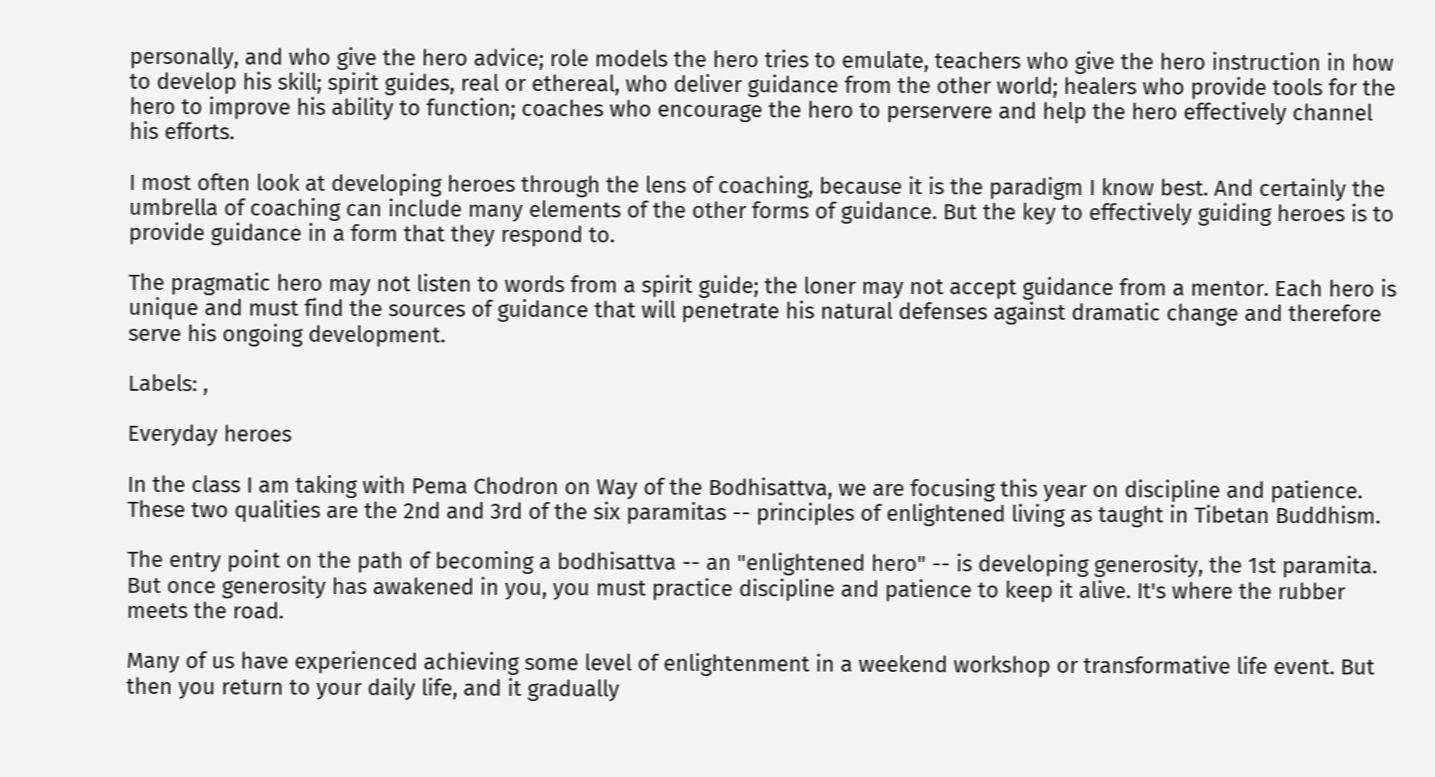personally, and who give the hero advice; role models the hero tries to emulate, teachers who give the hero instruction in how to develop his skill; spirit guides, real or ethereal, who deliver guidance from the other world; healers who provide tools for the hero to improve his ability to function; coaches who encourage the hero to perservere and help the hero effectively channel his efforts.

I most often look at developing heroes through the lens of coaching, because it is the paradigm I know best. And certainly the umbrella of coaching can include many elements of the other forms of guidance. But the key to effectively guiding heroes is to provide guidance in a form that they respond to.

The pragmatic hero may not listen to words from a spirit guide; the loner may not accept guidance from a mentor. Each hero is unique and must find the sources of guidance that will penetrate his natural defenses against dramatic change and therefore serve his ongoing development.

Labels: ,

Everyday heroes

In the class I am taking with Pema Chodron on Way of the Bodhisattva, we are focusing this year on discipline and patience. These two qualities are the 2nd and 3rd of the six paramitas -- principles of enlightened living as taught in Tibetan Buddhism.

The entry point on the path of becoming a bodhisattva -- an "enlightened hero" -- is developing generosity, the 1st paramita. But once generosity has awakened in you, you must practice discipline and patience to keep it alive. It's where the rubber meets the road.

Many of us have experienced achieving some level of enlightenment in a weekend workshop or transformative life event. But then you return to your daily life, and it gradually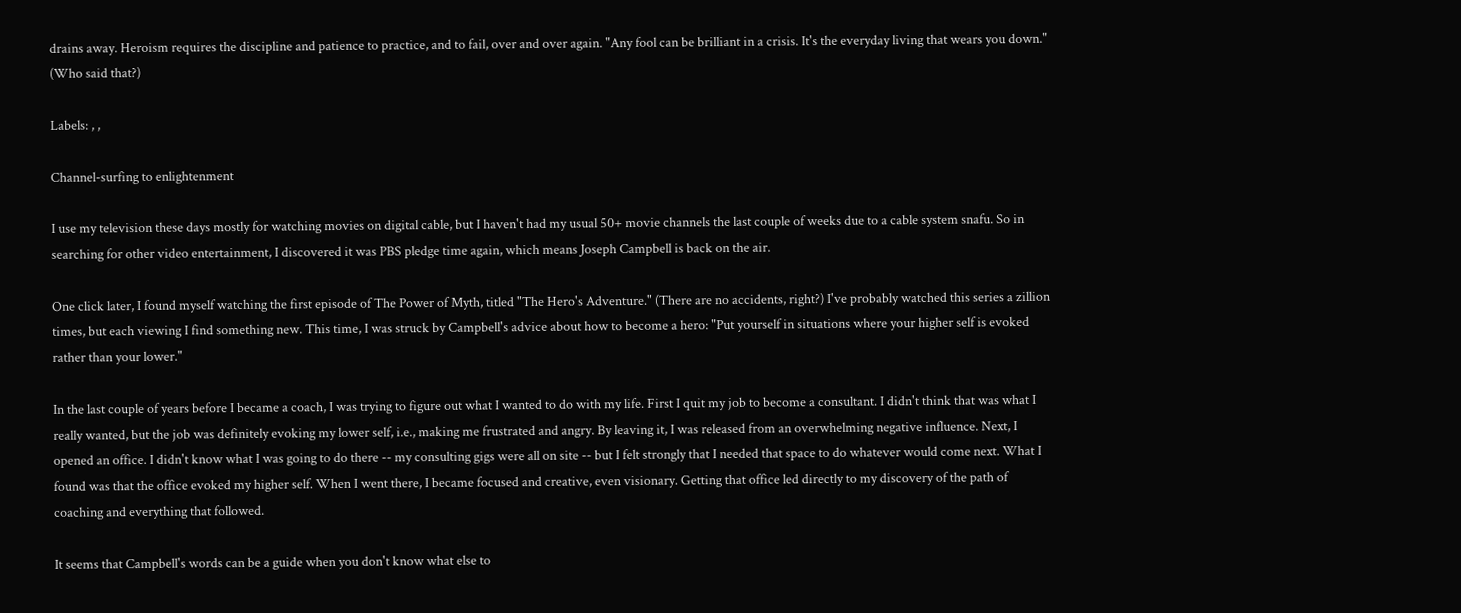drains away. Heroism requires the discipline and patience to practice, and to fail, over and over again. "Any fool can be brilliant in a crisis. It's the everyday living that wears you down." (Who said that?)

Labels: , ,

Channel-surfing to enlightenment

I use my television these days mostly for watching movies on digital cable, but I haven't had my usual 50+ movie channels the last couple of weeks due to a cable system snafu. So in searching for other video entertainment, I discovered it was PBS pledge time again, which means Joseph Campbell is back on the air.

One click later, I found myself watching the first episode of The Power of Myth, titled "The Hero's Adventure." (There are no accidents, right?) I've probably watched this series a zillion times, but each viewing I find something new. This time, I was struck by Campbell's advice about how to become a hero: "Put yourself in situations where your higher self is evoked rather than your lower."

In the last couple of years before I became a coach, I was trying to figure out what I wanted to do with my life. First I quit my job to become a consultant. I didn't think that was what I really wanted, but the job was definitely evoking my lower self, i.e., making me frustrated and angry. By leaving it, I was released from an overwhelming negative influence. Next, I opened an office. I didn't know what I was going to do there -- my consulting gigs were all on site -- but I felt strongly that I needed that space to do whatever would come next. What I found was that the office evoked my higher self. When I went there, I became focused and creative, even visionary. Getting that office led directly to my discovery of the path of coaching and everything that followed.

It seems that Campbell's words can be a guide when you don't know what else to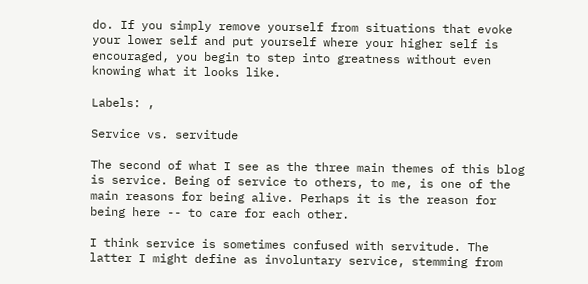do. If you simply remove yourself from situations that evoke your lower self and put yourself where your higher self is encouraged, you begin to step into greatness without even knowing what it looks like.

Labels: ,

Service vs. servitude

The second of what I see as the three main themes of this blog is service. Being of service to others, to me, is one of the main reasons for being alive. Perhaps it is the reason for being here -- to care for each other.

I think service is sometimes confused with servitude. The latter I might define as involuntary service, stemming from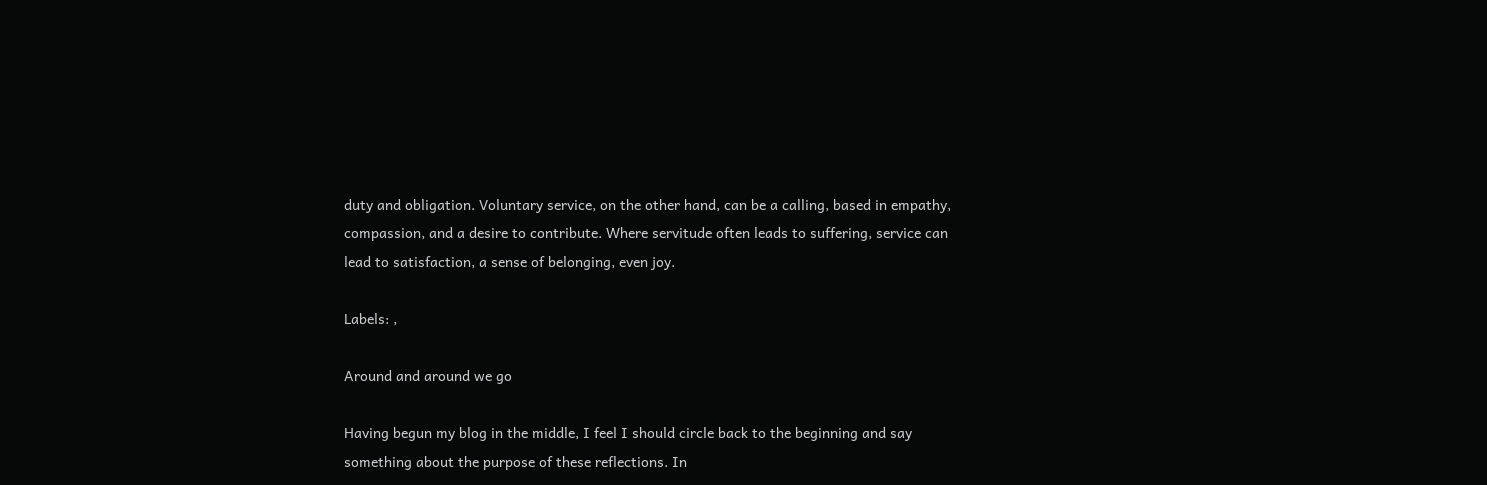duty and obligation. Voluntary service, on the other hand, can be a calling, based in empathy, compassion, and a desire to contribute. Where servitude often leads to suffering, service can lead to satisfaction, a sense of belonging, even joy.

Labels: ,

Around and around we go

Having begun my blog in the middle, I feel I should circle back to the beginning and say something about the purpose of these reflections. In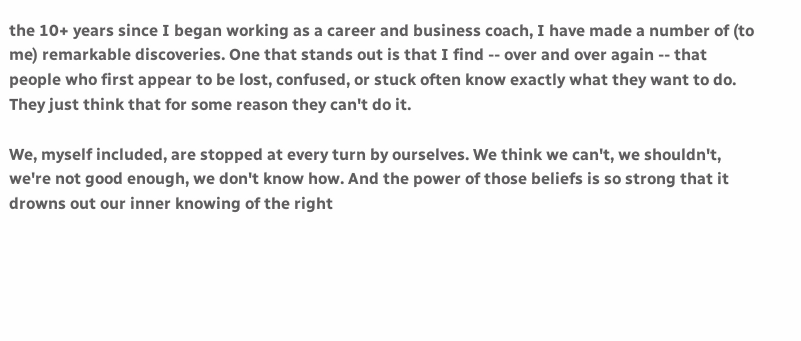the 10+ years since I began working as a career and business coach, I have made a number of (to me) remarkable discoveries. One that stands out is that I find -- over and over again -- that people who first appear to be lost, confused, or stuck often know exactly what they want to do. They just think that for some reason they can't do it.

We, myself included, are stopped at every turn by ourselves. We think we can't, we shouldn't, we're not good enough, we don't know how. And the power of those beliefs is so strong that it drowns out our inner knowing of the right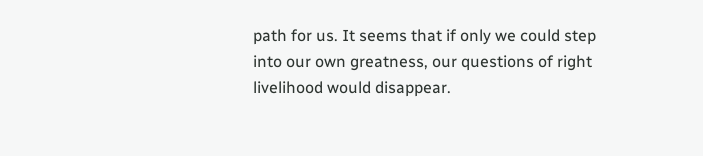path for us. It seems that if only we could step into our own greatness, our questions of right livelihood would disappear.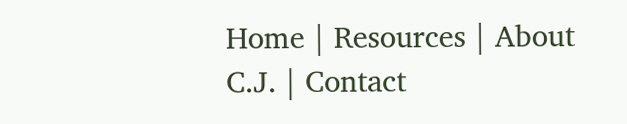Home | Resources | About C.J. | Contact